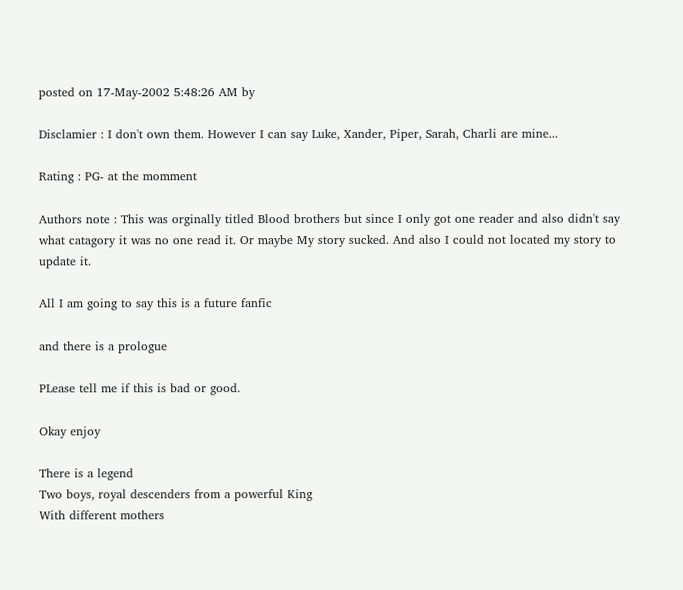posted on 17-May-2002 5:48:26 AM by

Disclamier : I don't own them. However I can say Luke, Xander, Piper, Sarah, Charli are mine...

Rating : PG- at the momment

Authors note : This was orginally titled Blood brothers but since I only got one reader and also didn't say what catagory it was no one read it. Or maybe My story sucked. And also I could not located my story to update it.

All I am going to say this is a future fanfic

and there is a prologue

PLease tell me if this is bad or good.

Okay enjoy

There is a legend
Two boys, royal descenders from a powerful King
With different mothers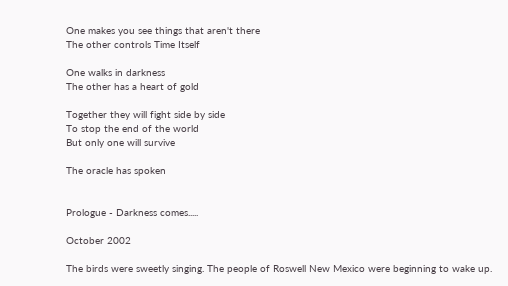One makes you see things that aren't there
The other controls Time Itself

One walks in darkness
The other has a heart of gold

Together they will fight side by side
To stop the end of the world
But only one will survive

The oracle has spoken


Prologue - Darkness comes.....

October 2002

The birds were sweetly singing. The people of Roswell New Mexico were beginning to wake up.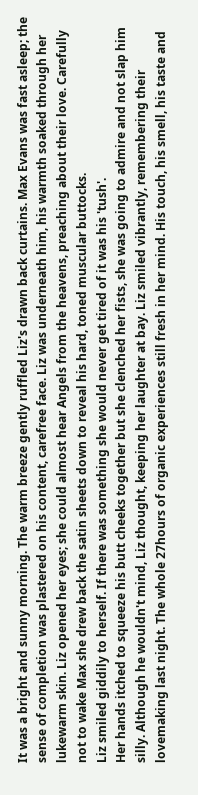It was a bright and sunny morning. The warm breeze gently ruffled Liz's drawn back curtains. Max Evans was fast asleep; the sense of completion was plastered on his content, carefree face. Liz was underneath him, his warmth soaked through her lukewarm skin. Liz opened her eyes; she could almost hear Angels from the heavens, preaching about their love. Carefully not to wake Max she drew back the satin sheets down to reveal his hard, toned muscular buttocks.
Liz smiled giddily to herself. If there was something she would never get tired of it was his 'tush'.
Her hands itched to squeeze his butt cheeks together but she clenched her fists, she was going to admire and not slap him silly. Although he wouldn't mind, Liz thought, keeping her laughter at bay. Liz smiled vibrantly, remembering their lovemaking last night. The whole 27hours of organic experiences still fresh in her mind. His touch, his smell, his taste and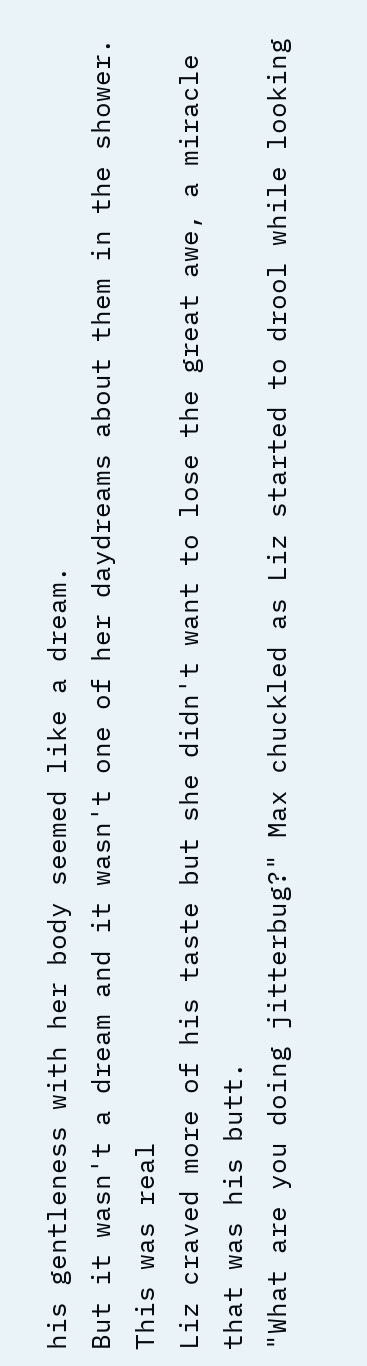his gentleness with her body seemed like a dream.
But it wasn't a dream and it wasn't one of her daydreams about them in the shower. This was real
Liz craved more of his taste but she didn't want to lose the great awe, a miracle that was his butt.
"What are you doing jitterbug?" Max chuckled as Liz started to drool while looking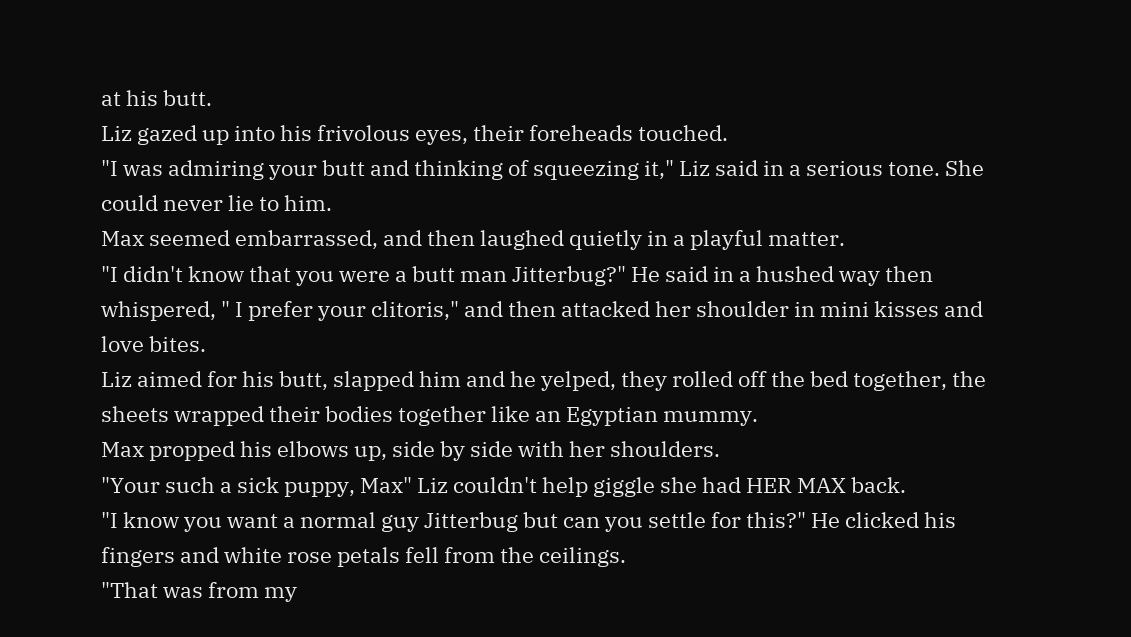at his butt.
Liz gazed up into his frivolous eyes, their foreheads touched.
"I was admiring your butt and thinking of squeezing it," Liz said in a serious tone. She could never lie to him.
Max seemed embarrassed, and then laughed quietly in a playful matter.
"I didn't know that you were a butt man Jitterbug?" He said in a hushed way then whispered, " I prefer your clitoris," and then attacked her shoulder in mini kisses and love bites.
Liz aimed for his butt, slapped him and he yelped, they rolled off the bed together, the sheets wrapped their bodies together like an Egyptian mummy.
Max propped his elbows up, side by side with her shoulders.
"Your such a sick puppy, Max" Liz couldn't help giggle she had HER MAX back.
"I know you want a normal guy Jitterbug but can you settle for this?" He clicked his fingers and white rose petals fell from the ceilings.
"That was from my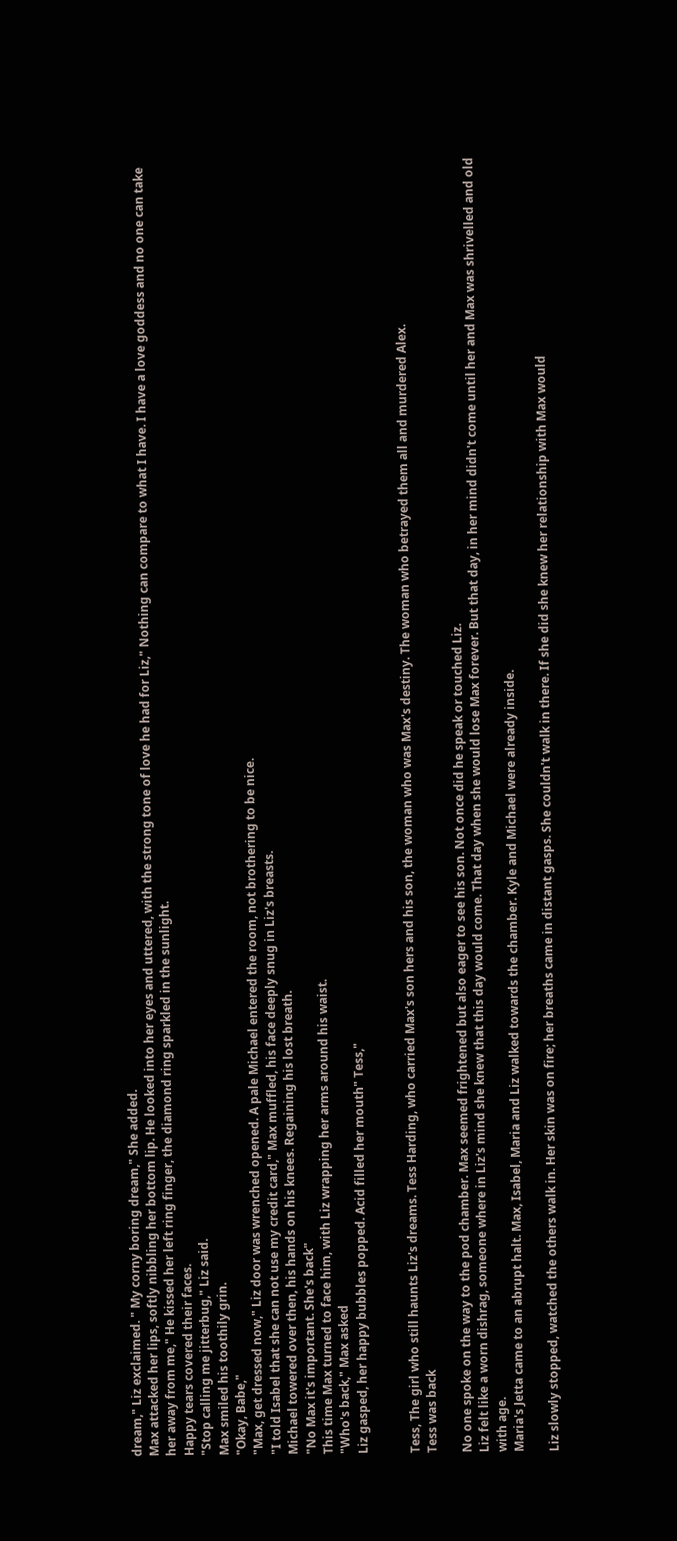dream," Liz exclaimed. " My corny boring dream," She added.
Max attacked her lips, softly nibbling her bottom lip. He looked into her eyes and uttered, with the strong tone of love he had for Liz," Nothing can compare to what I have. I have a love goddess and no one can take her away from me," He kissed her left ring finger, the diamond ring sparkled in the sunlight.
Happy tears covered their faces.
"Stop calling me jitterbug," Liz said.
Max smiled his toothily grin.
"Okay, Babe,"
"Max, get dressed now," Liz door was wrenched opened. A pale Michael entered the room, not brothering to be nice.
"I told Isabel that she can not use my credit card," Max muffled, his face deeply snug in Liz's breasts.
Michael towered over then, his hands on his knees. Regaining his lost breath.
"No Max it's important. She's back"
This time Max turned to face him, with Liz wrapping her arms around his waist.
"Who's back," Max asked
Liz gasped, her happy bubbles popped. Acid filled her mouth" Tess,"


Tess, The girl who still haunts Liz's dreams. Tess Harding, who carried Max's son hers and his son, the woman who was Max's destiny. The woman who betrayed them all and murdered Alex.
Tess was back

No one spoke on the way to the pod chamber. Max seemed frightened but also eager to see his son. Not once did he speak or touched Liz.
Liz felt like a worn dishrag, someone where in Liz's mind she knew that this day would come. That day when she would lose Max forever. But that day, in her mind didn't come until her and Max was shrivelled and old with age.
Maria's Jetta came to an abrupt halt. Max, Isabel, Maria and Liz walked towards the chamber. Kyle and Michael were already inside.

Liz slowly stopped, watched the others walk in. Her skin was on fire; her breaths came in distant gasps. She couldn't walk in there. If she did she knew her relationship with Max would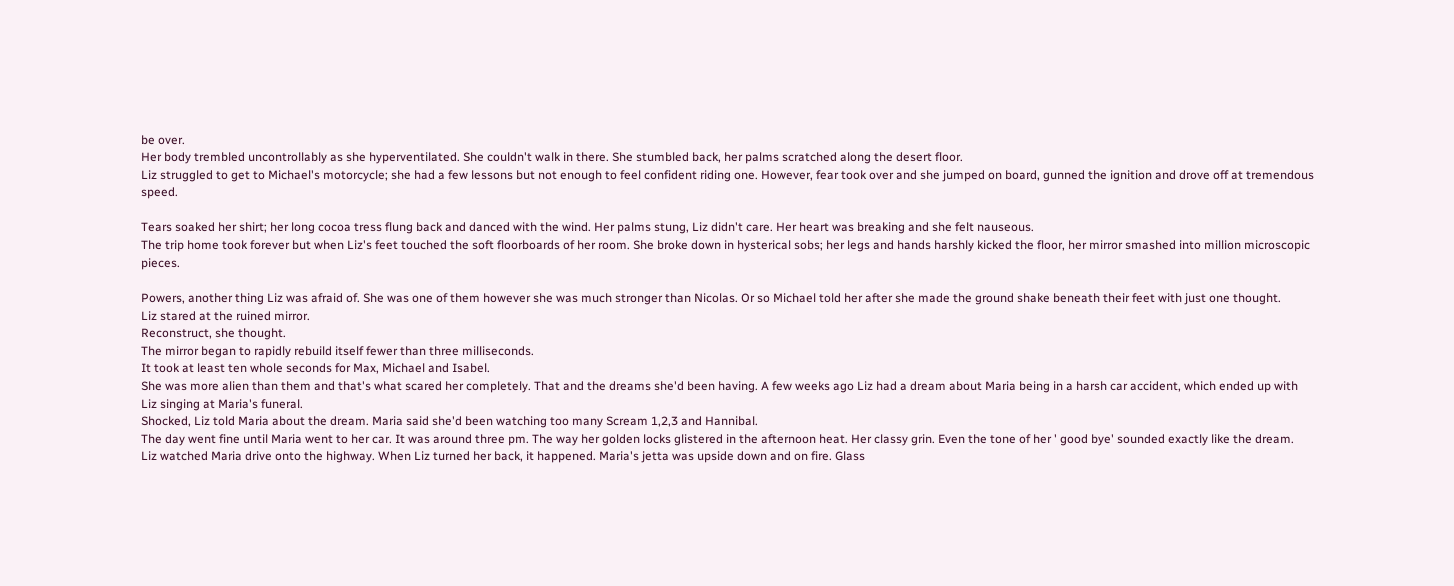be over.
Her body trembled uncontrollably as she hyperventilated. She couldn't walk in there. She stumbled back, her palms scratched along the desert floor.
Liz struggled to get to Michael's motorcycle; she had a few lessons but not enough to feel confident riding one. However, fear took over and she jumped on board, gunned the ignition and drove off at tremendous speed.

Tears soaked her shirt; her long cocoa tress flung back and danced with the wind. Her palms stung, Liz didn't care. Her heart was breaking and she felt nauseous.
The trip home took forever but when Liz's feet touched the soft floorboards of her room. She broke down in hysterical sobs; her legs and hands harshly kicked the floor, her mirror smashed into million microscopic pieces.

Powers, another thing Liz was afraid of. She was one of them however she was much stronger than Nicolas. Or so Michael told her after she made the ground shake beneath their feet with just one thought.
Liz stared at the ruined mirror.
Reconstruct, she thought.
The mirror began to rapidly rebuild itself fewer than three milliseconds.
It took at least ten whole seconds for Max, Michael and Isabel.
She was more alien than them and that's what scared her completely. That and the dreams she'd been having. A few weeks ago Liz had a dream about Maria being in a harsh car accident, which ended up with Liz singing at Maria's funeral.
Shocked, Liz told Maria about the dream. Maria said she'd been watching too many Scream 1,2,3 and Hannibal.
The day went fine until Maria went to her car. It was around three pm. The way her golden locks glistered in the afternoon heat. Her classy grin. Even the tone of her ' good bye' sounded exactly like the dream.
Liz watched Maria drive onto the highway. When Liz turned her back, it happened. Maria's jetta was upside down and on fire. Glass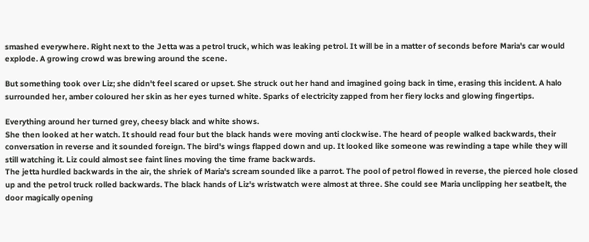smashed everywhere. Right next to the Jetta was a petrol truck, which was leaking petrol. It will be in a matter of seconds before Maria's car would explode. A growing crowd was brewing around the scene.

But something took over Liz; she didn't feel scared or upset. She struck out her hand and imagined going back in time, erasing this incident. A halo surrounded her, amber coloured her skin as her eyes turned white. Sparks of electricity zapped from her fiery locks and glowing fingertips.

Everything around her turned grey, cheesy black and white shows.
She then looked at her watch. It should read four but the black hands were moving anti clockwise. The heard of people walked backwards, their conversation in reverse and it sounded foreign. The bird's wings flapped down and up. It looked like someone was rewinding a tape while they will still watching it. Liz could almost see faint lines moving the time frame backwards.
The jetta hurdled backwards in the air, the shriek of Maria's scream sounded like a parrot. The pool of petrol flowed in reverse, the pierced hole closed up and the petrol truck rolled backwards. The black hands of Liz's wristwatch were almost at three. She could see Maria unclipping her seatbelt, the door magically opening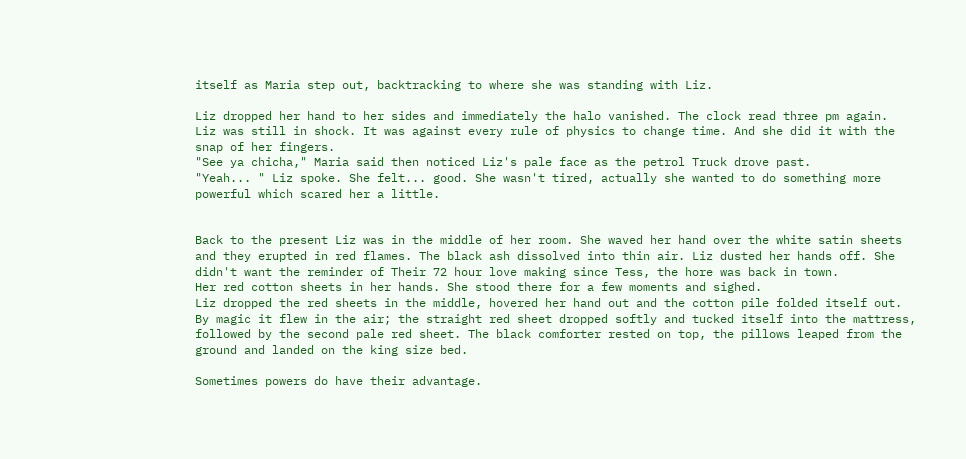itself as Maria step out, backtracking to where she was standing with Liz.

Liz dropped her hand to her sides and immediately the halo vanished. The clock read three pm again.
Liz was still in shock. It was against every rule of physics to change time. And she did it with the snap of her fingers.
"See ya chicha," Maria said then noticed Liz's pale face as the petrol Truck drove past.
"Yeah... " Liz spoke. She felt... good. She wasn't tired, actually she wanted to do something more powerful which scared her a little.


Back to the present Liz was in the middle of her room. She waved her hand over the white satin sheets and they erupted in red flames. The black ash dissolved into thin air. Liz dusted her hands off. She didn't want the reminder of Their 72 hour love making since Tess, the hore was back in town.
Her red cotton sheets in her hands. She stood there for a few moments and sighed.
Liz dropped the red sheets in the middle, hovered her hand out and the cotton pile folded itself out. By magic it flew in the air; the straight red sheet dropped softly and tucked itself into the mattress, followed by the second pale red sheet. The black comforter rested on top, the pillows leaped from the ground and landed on the king size bed.

Sometimes powers do have their advantage.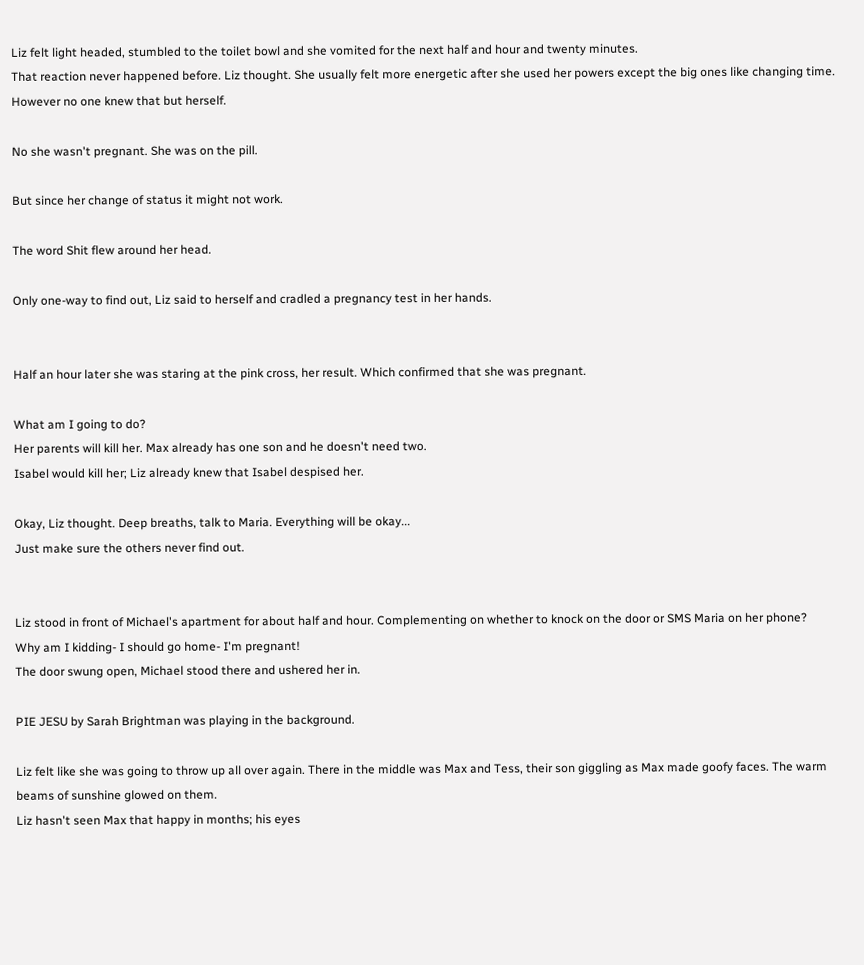Liz felt light headed, stumbled to the toilet bowl and she vomited for the next half and hour and twenty minutes.
That reaction never happened before. Liz thought. She usually felt more energetic after she used her powers except the big ones like changing time. However no one knew that but herself.

No she wasn't pregnant. She was on the pill.

But since her change of status it might not work.

The word Shit flew around her head.

Only one-way to find out, Liz said to herself and cradled a pregnancy test in her hands.


Half an hour later she was staring at the pink cross, her result. Which confirmed that she was pregnant.

What am I going to do?
Her parents will kill her. Max already has one son and he doesn't need two.
Isabel would kill her; Liz already knew that Isabel despised her.

Okay, Liz thought. Deep breaths, talk to Maria. Everything will be okay...
Just make sure the others never find out.


Liz stood in front of Michael's apartment for about half and hour. Complementing on whether to knock on the door or SMS Maria on her phone?
Why am I kidding- I should go home- I'm pregnant!
The door swung open, Michael stood there and ushered her in.

PIE JESU by Sarah Brightman was playing in the background.

Liz felt like she was going to throw up all over again. There in the middle was Max and Tess, their son giggling as Max made goofy faces. The warm beams of sunshine glowed on them.
Liz hasn't seen Max that happy in months; his eyes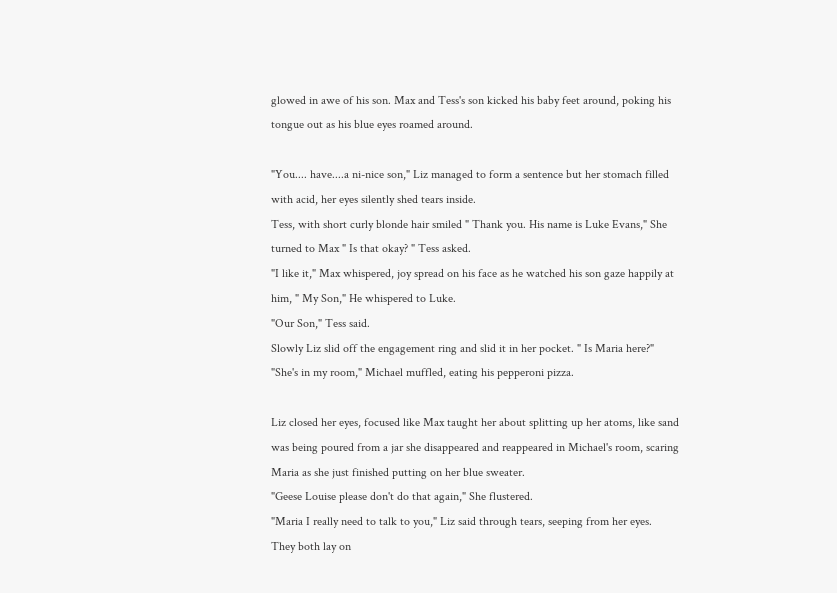glowed in awe of his son. Max and Tess's son kicked his baby feet around, poking his tongue out as his blue eyes roamed around.

"You.... have....a ni-nice son," Liz managed to form a sentence but her stomach filled with acid, her eyes silently shed tears inside.
Tess, with short curly blonde hair smiled " Thank you. His name is Luke Evans," She turned to Max " Is that okay? " Tess asked.
"I like it," Max whispered, joy spread on his face as he watched his son gaze happily at him, " My Son," He whispered to Luke.
"Our Son," Tess said.
Slowly Liz slid off the engagement ring and slid it in her pocket. " Is Maria here?"
"She's in my room," Michael muffled, eating his pepperoni pizza.

Liz closed her eyes, focused like Max taught her about splitting up her atoms, like sand was being poured from a jar she disappeared and reappeared in Michael's room, scaring Maria as she just finished putting on her blue sweater.
"Geese Louise please don't do that again," She flustered.
"Maria I really need to talk to you," Liz said through tears, seeping from her eyes.
They both lay on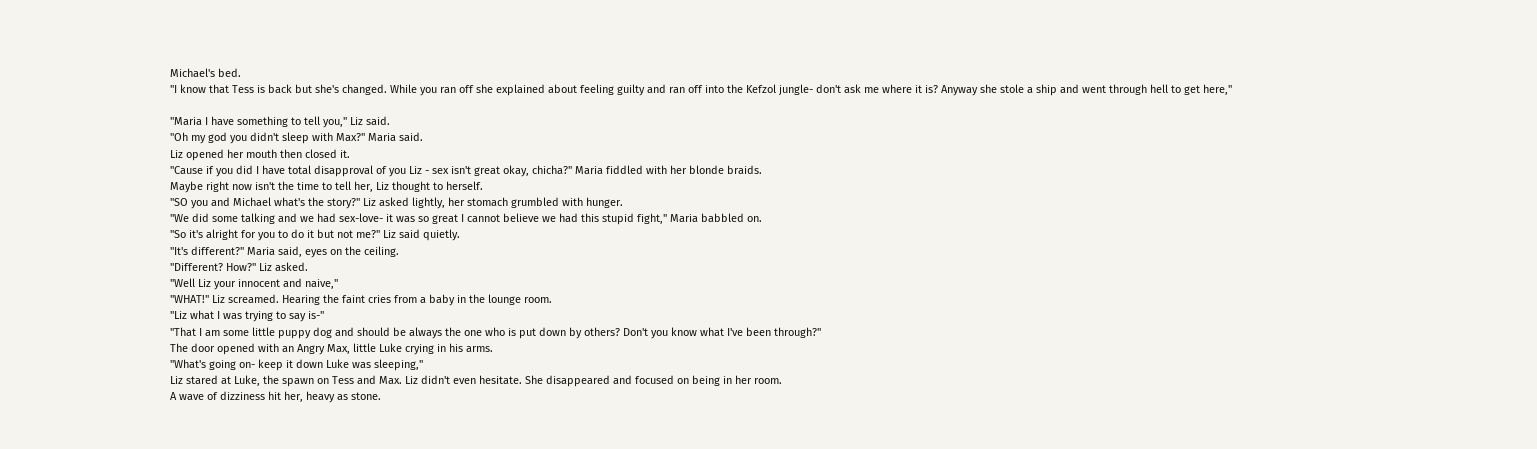Michael's bed.
"I know that Tess is back but she's changed. While you ran off she explained about feeling guilty and ran off into the Kefzol jungle- don't ask me where it is? Anyway she stole a ship and went through hell to get here,"

"Maria I have something to tell you," Liz said.
"Oh my god you didn't sleep with Max?" Maria said.
Liz opened her mouth then closed it.
"Cause if you did I have total disapproval of you Liz - sex isn't great okay, chicha?" Maria fiddled with her blonde braids.
Maybe right now isn't the time to tell her, Liz thought to herself.
"SO you and Michael what's the story?" Liz asked lightly, her stomach grumbled with hunger.
"We did some talking and we had sex-love- it was so great I cannot believe we had this stupid fight," Maria babbled on.
"So it's alright for you to do it but not me?" Liz said quietly.
"It's different?" Maria said, eyes on the ceiling.
"Different? How?" Liz asked.
"Well Liz your innocent and naive,"
"WHAT!" Liz screamed. Hearing the faint cries from a baby in the lounge room.
"Liz what I was trying to say is-"
"That I am some little puppy dog and should be always the one who is put down by others? Don't you know what I've been through?"
The door opened with an Angry Max, little Luke crying in his arms.
"What's going on- keep it down Luke was sleeping,"
Liz stared at Luke, the spawn on Tess and Max. Liz didn't even hesitate. She disappeared and focused on being in her room.
A wave of dizziness hit her, heavy as stone.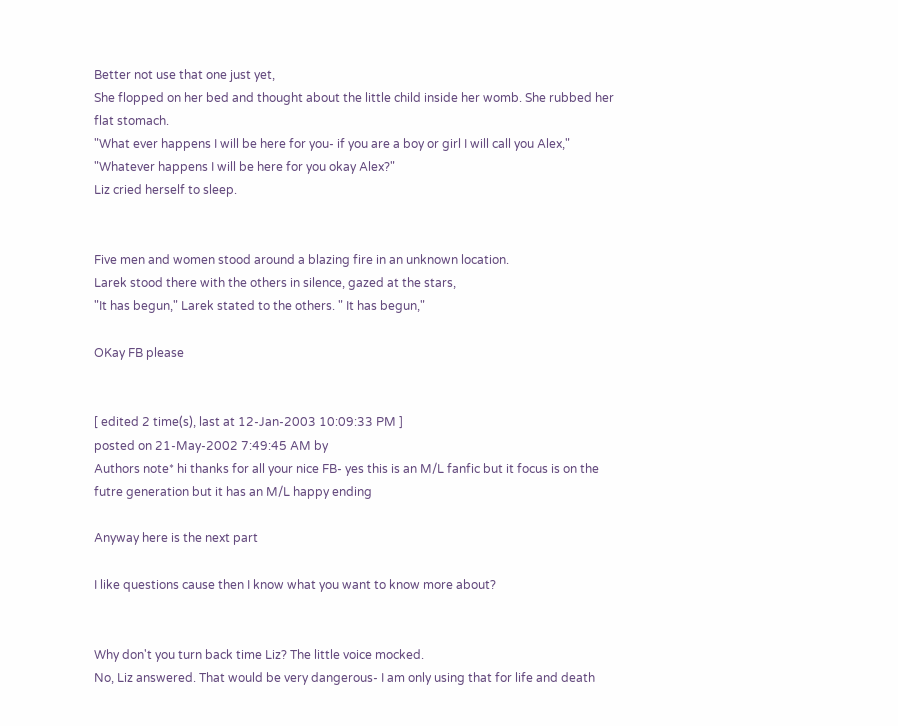Better not use that one just yet,
She flopped on her bed and thought about the little child inside her womb. She rubbed her flat stomach.
"What ever happens I will be here for you- if you are a boy or girl I will call you Alex,"
"Whatever happens I will be here for you okay Alex?"
Liz cried herself to sleep.


Five men and women stood around a blazing fire in an unknown location.
Larek stood there with the others in silence, gazed at the stars,
"It has begun," Larek stated to the others. " It has begun,"

OKay FB please


[ edited 2 time(s), last at 12-Jan-2003 10:09:33 PM ]
posted on 21-May-2002 7:49:45 AM by
Authors note* hi thanks for all your nice FB- yes this is an M/L fanfic but it focus is on the futre generation but it has an M/L happy ending

Anyway here is the next part

I like questions cause then I know what you want to know more about?


Why don't you turn back time Liz? The little voice mocked.
No, Liz answered. That would be very dangerous- I am only using that for life and death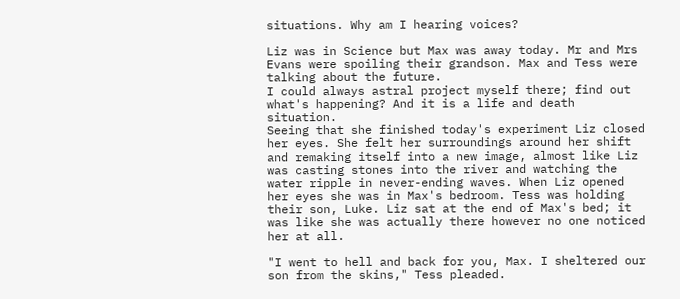situations. Why am I hearing voices?

Liz was in Science but Max was away today. Mr and Mrs Evans were spoiling their grandson. Max and Tess were talking about the future.
I could always astral project myself there; find out what's happening? And it is a life and death situation.
Seeing that she finished today's experiment Liz closed her eyes. She felt her surroundings around her shift and remaking itself into a new image, almost like Liz was casting stones into the river and watching the water ripple in never-ending waves. When Liz opened her eyes she was in Max's bedroom. Tess was holding their son, Luke. Liz sat at the end of Max's bed; it was like she was actually there however no one noticed her at all.

"I went to hell and back for you, Max. I sheltered our son from the skins," Tess pleaded.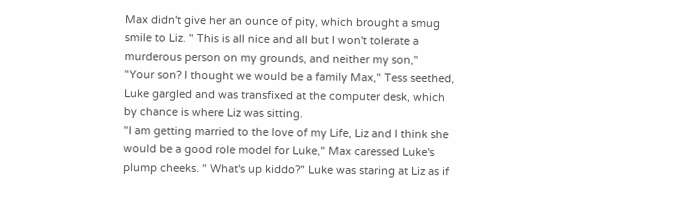Max didn't give her an ounce of pity, which brought a smug smile to Liz. " This is all nice and all but I won't tolerate a murderous person on my grounds, and neither my son,"
"Your son? I thought we would be a family Max," Tess seethed, Luke gargled and was transfixed at the computer desk, which by chance is where Liz was sitting.
"I am getting married to the love of my Life, Liz and I think she would be a good role model for Luke," Max caressed Luke's plump cheeks. " What's up kiddo?" Luke was staring at Liz as if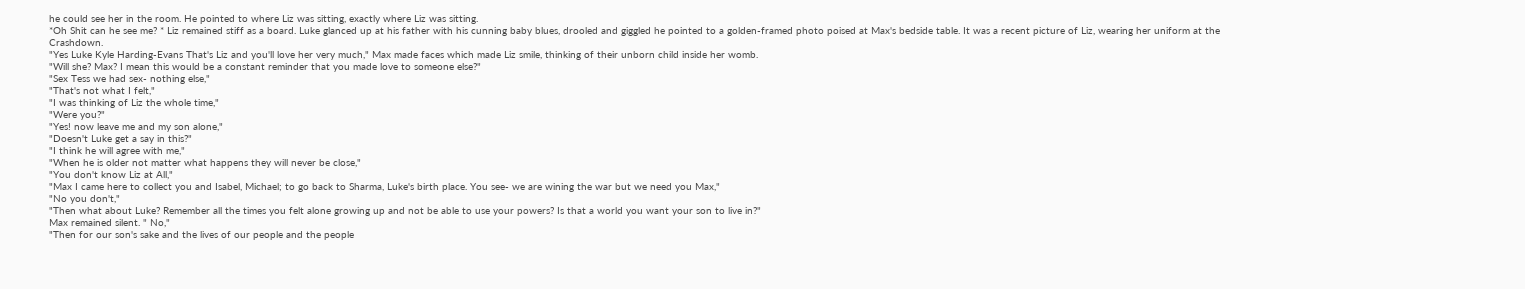he could see her in the room. He pointed to where Liz was sitting, exactly where Liz was sitting.
*Oh Shit can he see me? * Liz remained stiff as a board. Luke glanced up at his father with his cunning baby blues, drooled and giggled he pointed to a golden-framed photo poised at Max's bedside table. It was a recent picture of Liz, wearing her uniform at the Crashdown.
"Yes Luke Kyle Harding-Evans That's Liz and you'll love her very much," Max made faces which made Liz smile, thinking of their unborn child inside her womb.
"Will she? Max? I mean this would be a constant reminder that you made love to someone else?"
"Sex Tess we had sex- nothing else,"
"That's not what I felt,"
"I was thinking of Liz the whole time,"
"Were you?"
"Yes! now leave me and my son alone,"
"Doesn't Luke get a say in this?"
"I think he will agree with me,"
"When he is older not matter what happens they will never be close,"
"You don't know Liz at All,"
"Max I came here to collect you and Isabel, Michael; to go back to Sharma, Luke's birth place. You see- we are wining the war but we need you Max,"
"No you don't,"
"Then what about Luke? Remember all the times you felt alone growing up and not be able to use your powers? Is that a world you want your son to live in?"
Max remained silent. " No,"
"Then for our son's sake and the lives of our people and the people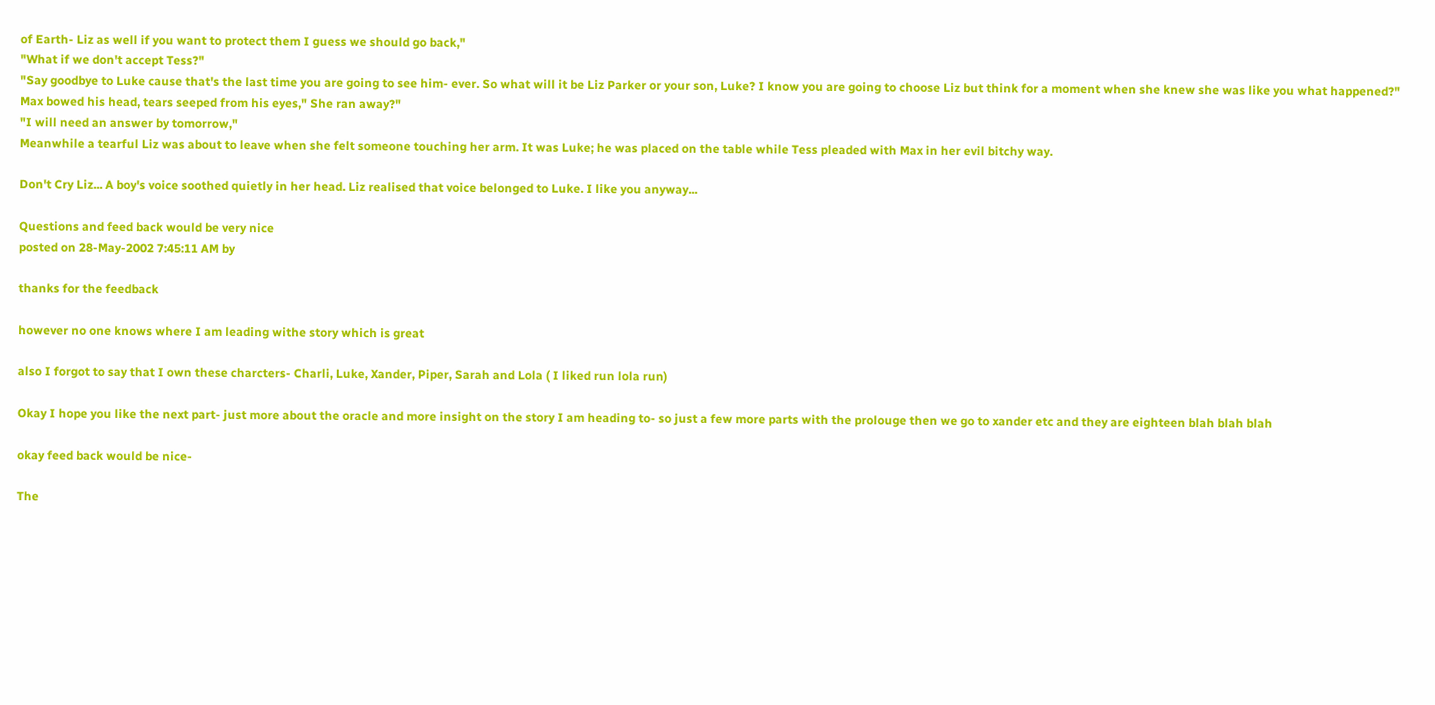of Earth- Liz as well if you want to protect them I guess we should go back,"
"What if we don't accept Tess?"
"Say goodbye to Luke cause that's the last time you are going to see him- ever. So what will it be Liz Parker or your son, Luke? I know you are going to choose Liz but think for a moment when she knew she was like you what happened?"
Max bowed his head, tears seeped from his eyes," She ran away?"
"I will need an answer by tomorrow,"
Meanwhile a tearful Liz was about to leave when she felt someone touching her arm. It was Luke; he was placed on the table while Tess pleaded with Max in her evil bitchy way.

Don't Cry Liz... A boy's voice soothed quietly in her head. Liz realised that voice belonged to Luke. I like you anyway...

Questions and feed back would be very nice
posted on 28-May-2002 7:45:11 AM by

thanks for the feedback

however no one knows where I am leading withe story which is great

also I forgot to say that I own these charcters- Charli, Luke, Xander, Piper, Sarah and Lola ( I liked run lola run)

Okay I hope you like the next part- just more about the oracle and more insight on the story I am heading to- so just a few more parts with the prolouge then we go to xander etc and they are eighteen blah blah blah

okay feed back would be nice-

The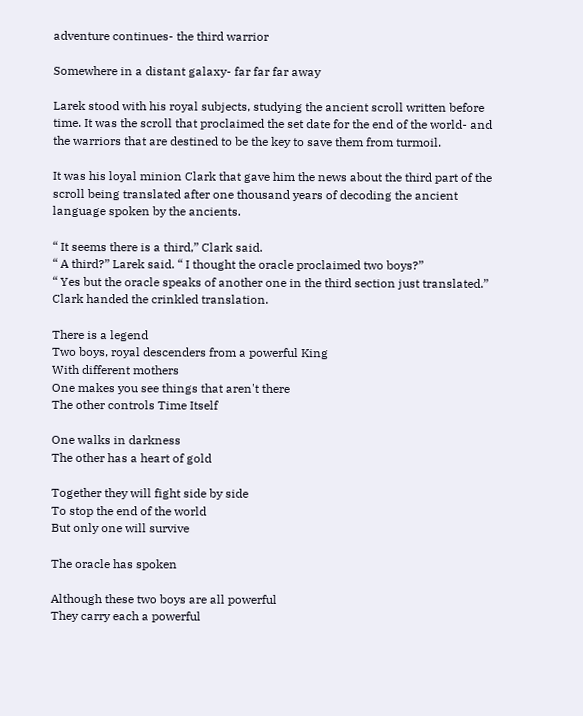adventure continues- the third warrior

Somewhere in a distant galaxy- far far far away

Larek stood with his royal subjects, studying the ancient scroll written before time. It was the scroll that proclaimed the set date for the end of the world- and the warriors that are destined to be the key to save them from turmoil.

It was his loyal minion Clark that gave him the news about the third part of the scroll being translated after one thousand years of decoding the ancient language spoken by the ancients.

“ It seems there is a third,” Clark said.
“ A third?” Larek said. “ I thought the oracle proclaimed two boys?”
“ Yes but the oracle speaks of another one in the third section just translated.” Clark handed the crinkled translation.

There is a legend
Two boys, royal descenders from a powerful King
With different mothers
One makes you see things that aren't there
The other controls Time Itself

One walks in darkness
The other has a heart of gold

Together they will fight side by side
To stop the end of the world
But only one will survive

The oracle has spoken

Although these two boys are all powerful
They carry each a powerful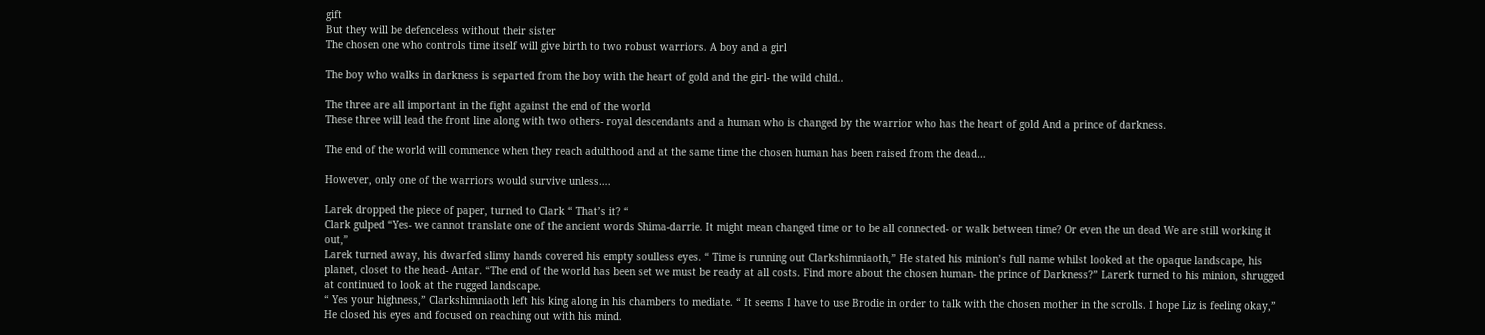gift
But they will be defenceless without their sister
The chosen one who controls time itself will give birth to two robust warriors. A boy and a girl

The boy who walks in darkness is separted from the boy with the heart of gold and the girl- the wild child..

The three are all important in the fight against the end of the world
These three will lead the front line along with two others- royal descendants and a human who is changed by the warrior who has the heart of gold And a prince of darkness.

The end of the world will commence when they reach adulthood and at the same time the chosen human has been raised from the dead…

However, only one of the warriors would survive unless….

Larek dropped the piece of paper, turned to Clark “ That’s it? “
Clark gulped “Yes- we cannot translate one of the ancient words Shima-darrie. It might mean changed time or to be all connected- or walk between time? Or even the un dead We are still working it out,”
Larek turned away, his dwarfed slimy hands covered his empty soulless eyes. “ Time is running out Clarkshimniaoth,” He stated his minion’s full name whilst looked at the opaque landscape, his planet, closet to the head- Antar. “The end of the world has been set we must be ready at all costs. Find more about the chosen human- the prince of Darkness?” Larerk turned to his minion, shrugged at continued to look at the rugged landscape.
“ Yes your highness,” Clarkshimniaoth left his king along in his chambers to mediate. “ It seems I have to use Brodie in order to talk with the chosen mother in the scrolls. I hope Liz is feeling okay,”
He closed his eyes and focused on reaching out with his mind.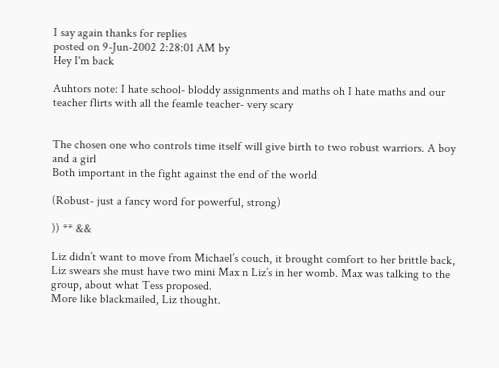I say again thanks for replies
posted on 9-Jun-2002 2:28:01 AM by
Hey I'm back

Auhtors note: I hate school- bloddy assignments and maths oh I hate maths and our teacher flirts with all the feamle teacher- very scary


The chosen one who controls time itself will give birth to two robust warriors. A boy and a girl
Both important in the fight against the end of the world

(Robust- just a fancy word for powerful, strong)

)) ** &&

Liz didn’t want to move from Michael’s couch, it brought comfort to her brittle back, Liz swears she must have two mini Max n Liz’s in her womb. Max was talking to the group, about what Tess proposed.
More like blackmailed, Liz thought.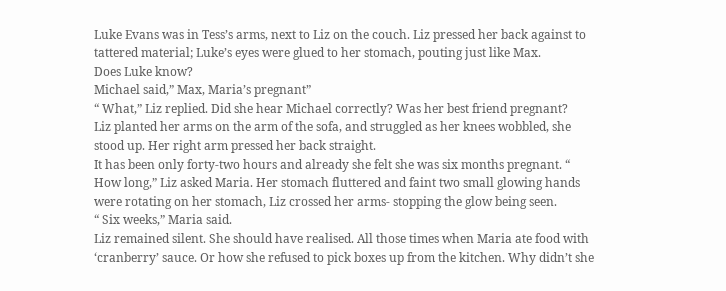Luke Evans was in Tess’s arms, next to Liz on the couch. Liz pressed her back against to tattered material; Luke’s eyes were glued to her stomach, pouting just like Max.
Does Luke know?
Michael said,” Max, Maria’s pregnant”
“ What,” Liz replied. Did she hear Michael correctly? Was her best friend pregnant?
Liz planted her arms on the arm of the sofa, and struggled as her knees wobbled, she stood up. Her right arm pressed her back straight.
It has been only forty-two hours and already she felt she was six months pregnant. “ How long,” Liz asked Maria. Her stomach fluttered and faint two small glowing hands were rotating on her stomach, Liz crossed her arms- stopping the glow being seen.
“ Six weeks,” Maria said.
Liz remained silent. She should have realised. All those times when Maria ate food with ‘cranberry’ sauce. Or how she refused to pick boxes up from the kitchen. Why didn’t she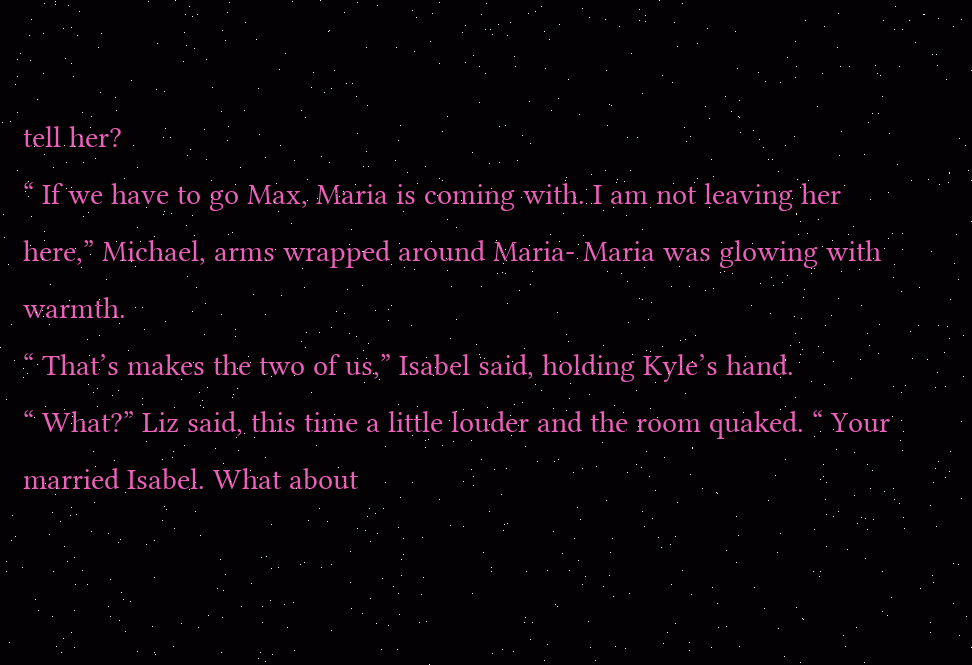tell her?
“ If we have to go Max, Maria is coming with. I am not leaving her here,” Michael, arms wrapped around Maria- Maria was glowing with warmth.
“ That’s makes the two of us,” Isabel said, holding Kyle’s hand.
“ What?” Liz said, this time a little louder and the room quaked. “ Your married Isabel. What about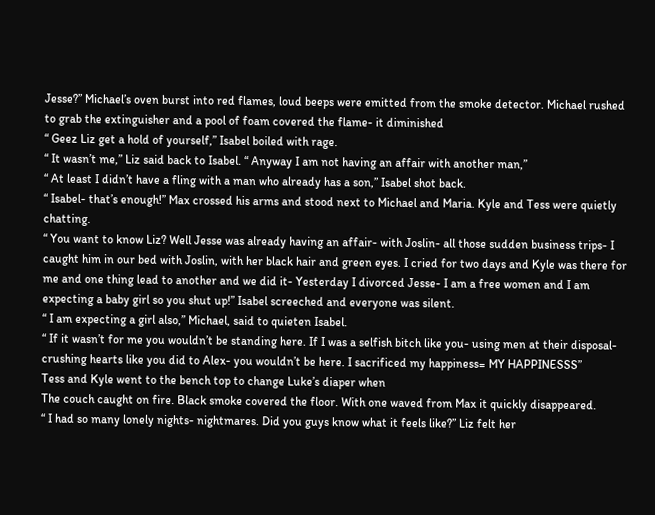Jesse?” Michael’s oven burst into red flames, loud beeps were emitted from the smoke detector. Michael rushed to grab the extinguisher and a pool of foam covered the flame- it diminished
“ Geez Liz get a hold of yourself,” Isabel boiled with rage.
“ It wasn’t me,” Liz said back to Isabel. “ Anyway I am not having an affair with another man,”
“ At least I didn’t have a fling with a man who already has a son,” Isabel shot back.
“ Isabel- that’s enough!” Max crossed his arms and stood next to Michael and Maria. Kyle and Tess were quietly chatting.
“ You want to know Liz? Well Jesse was already having an affair- with Joslin- all those sudden business trips- I caught him in our bed with Joslin, with her black hair and green eyes. I cried for two days and Kyle was there for me and one thing lead to another and we did it- Yesterday I divorced Jesse- I am a free women and I am expecting a baby girl so you shut up!” Isabel screeched and everyone was silent.
“ I am expecting a girl also,” Michael, said to quieten Isabel.
“ If it wasn’t for me you wouldn’t be standing here. If I was a selfish bitch like you- using men at their disposal- crushing hearts like you did to Alex- you wouldn’t be here. I sacrificed my happiness= MY HAPPINESSS”
Tess and Kyle went to the bench top to change Luke’s diaper when
The couch caught on fire. Black smoke covered the floor. With one waved from Max it quickly disappeared.
“ I had so many lonely nights- nightmares. Did you guys know what it feels like?” Liz felt her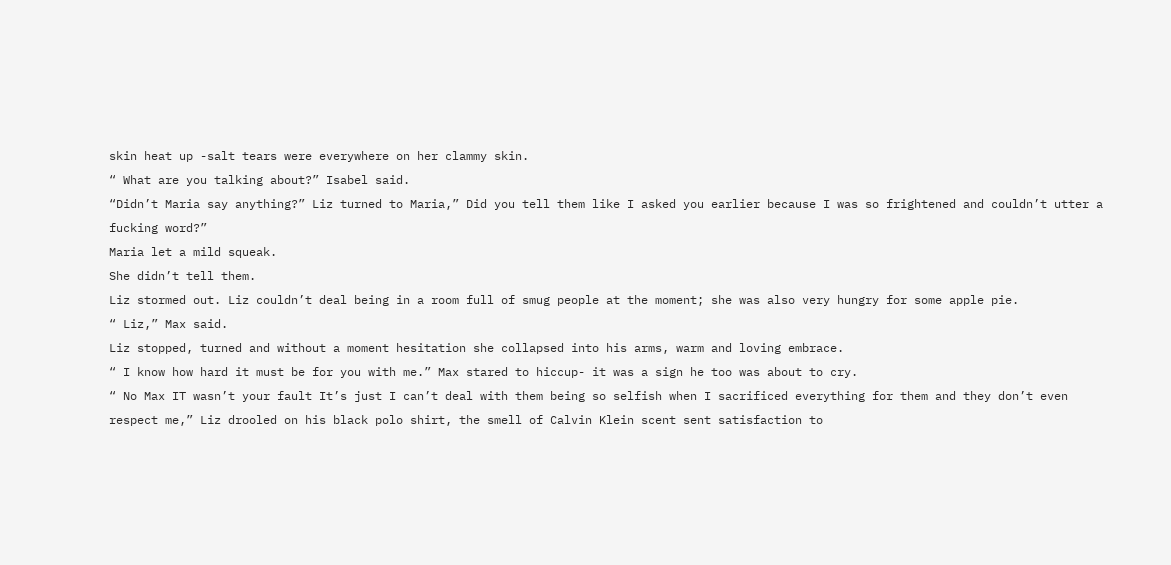skin heat up -salt tears were everywhere on her clammy skin.
“ What are you talking about?” Isabel said.
“Didn’t Maria say anything?” Liz turned to Maria,” Did you tell them like I asked you earlier because I was so frightened and couldn’t utter a fucking word?”
Maria let a mild squeak.
She didn’t tell them.
Liz stormed out. Liz couldn’t deal being in a room full of smug people at the moment; she was also very hungry for some apple pie.
“ Liz,” Max said.
Liz stopped, turned and without a moment hesitation she collapsed into his arms, warm and loving embrace.
“ I know how hard it must be for you with me.” Max stared to hiccup- it was a sign he too was about to cry.
“ No Max IT wasn’t your fault It’s just I can’t deal with them being so selfish when I sacrificed everything for them and they don’t even respect me,” Liz drooled on his black polo shirt, the smell of Calvin Klein scent sent satisfaction to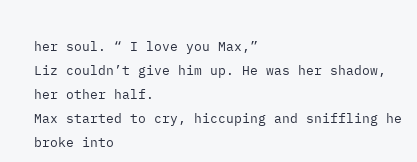her soul. “ I love you Max,”
Liz couldn’t give him up. He was her shadow, her other half.
Max started to cry, hiccuping and sniffling he broke into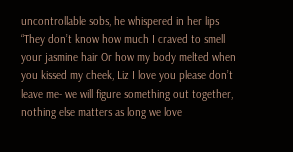uncontrollable sobs, he whispered in her lips “They don’t know how much I craved to smell your jasmine hair Or how my body melted when you kissed my cheek, Liz I love you please don’t leave me- we will figure something out together, nothing else matters as long we love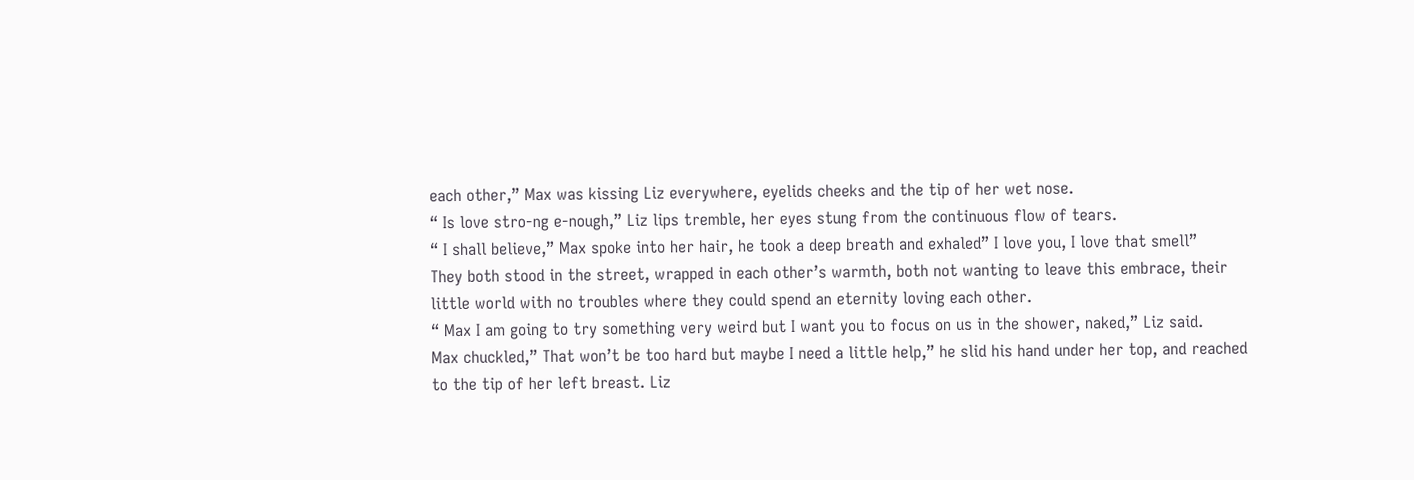each other,” Max was kissing Liz everywhere, eyelids cheeks and the tip of her wet nose.
“ Is love stro-ng e-nough,” Liz lips tremble, her eyes stung from the continuous flow of tears.
“ I shall believe,” Max spoke into her hair, he took a deep breath and exhaled” I love you, I love that smell”
They both stood in the street, wrapped in each other’s warmth, both not wanting to leave this embrace, their little world with no troubles where they could spend an eternity loving each other.
“ Max I am going to try something very weird but I want you to focus on us in the shower, naked,” Liz said.
Max chuckled,” That won’t be too hard but maybe I need a little help,” he slid his hand under her top, and reached to the tip of her left breast. Liz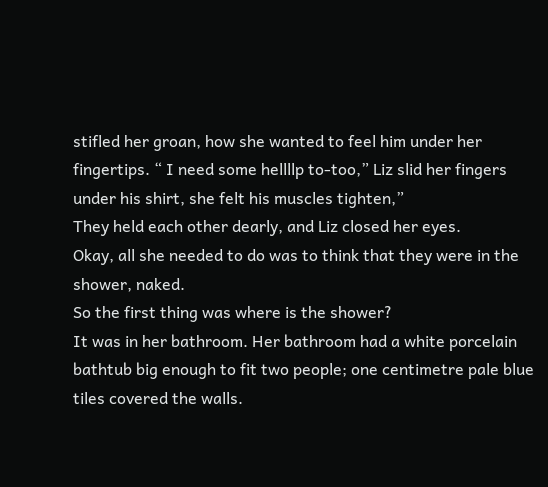stifled her groan, how she wanted to feel him under her fingertips. “ I need some hellllp to-too,” Liz slid her fingers under his shirt, she felt his muscles tighten,”
They held each other dearly, and Liz closed her eyes.
Okay, all she needed to do was to think that they were in the shower, naked.
So the first thing was where is the shower?
It was in her bathroom. Her bathroom had a white porcelain bathtub big enough to fit two people; one centimetre pale blue tiles covered the walls.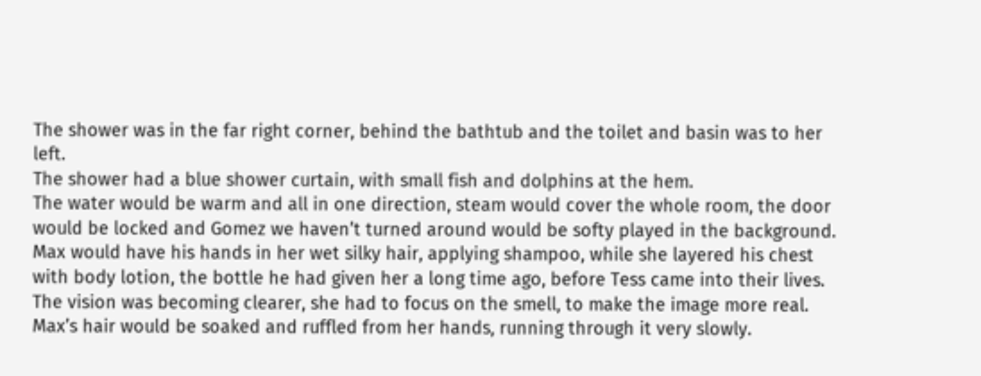The shower was in the far right corner, behind the bathtub and the toilet and basin was to her left.
The shower had a blue shower curtain, with small fish and dolphins at the hem.
The water would be warm and all in one direction, steam would cover the whole room, the door would be locked and Gomez we haven’t turned around would be softy played in the background. Max would have his hands in her wet silky hair, applying shampoo, while she layered his chest with body lotion, the bottle he had given her a long time ago, before Tess came into their lives.
The vision was becoming clearer, she had to focus on the smell, to make the image more real.
Max’s hair would be soaked and ruffled from her hands, running through it very slowly.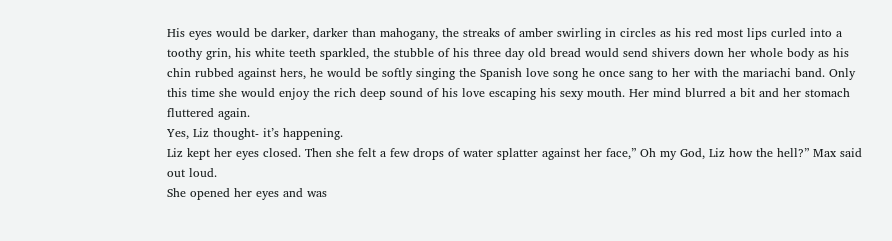His eyes would be darker, darker than mahogany, the streaks of amber swirling in circles as his red most lips curled into a toothy grin, his white teeth sparkled, the stubble of his three day old bread would send shivers down her whole body as his chin rubbed against hers, he would be softly singing the Spanish love song he once sang to her with the mariachi band. Only this time she would enjoy the rich deep sound of his love escaping his sexy mouth. Her mind blurred a bit and her stomach fluttered again.
Yes, Liz thought- it’s happening.
Liz kept her eyes closed. Then she felt a few drops of water splatter against her face,” Oh my God, Liz how the hell?” Max said out loud.
She opened her eyes and was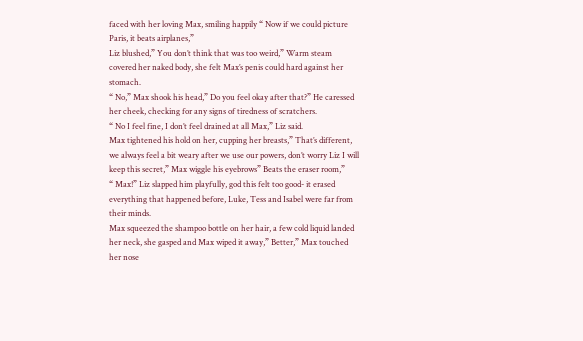faced with her loving Max, smiling happily “ Now if we could picture Paris, it beats airplanes,”
Liz blushed,” You don’t think that was too weird,” Warm steam covered her naked body, she felt Max’s penis could hard against her stomach.
“ No,” Max shook his head,” Do you feel okay after that?” He caressed her cheek, checking for any signs of tiredness of scratchers.
“ No I feel fine, I don’t feel drained at all Max,” Liz said.
Max tightened his hold on her, cupping her breasts,” That’s different, we always feel a bit weary after we use our powers, don’t worry Liz I will keep this secret,” Max wiggle his eyebrows” Beats the eraser room,”
“ Max!” Liz slapped him playfully, god this felt too good- it erased everything that happened before, Luke, Tess and Isabel were far from their minds.
Max squeezed the shampoo bottle on her hair, a few cold liquid landed her neck, she gasped and Max wiped it away,” Better,” Max touched her nose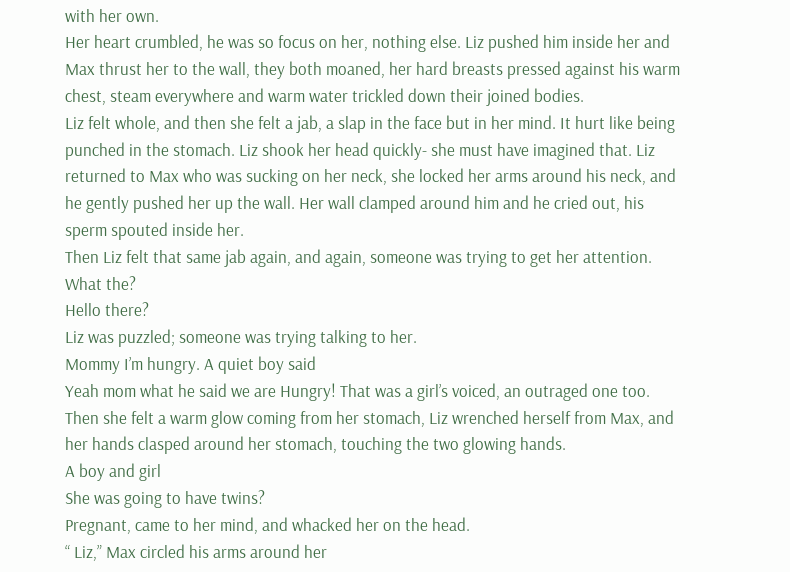with her own.
Her heart crumbled, he was so focus on her, nothing else. Liz pushed him inside her and Max thrust her to the wall, they both moaned, her hard breasts pressed against his warm chest, steam everywhere and warm water trickled down their joined bodies.
Liz felt whole, and then she felt a jab, a slap in the face but in her mind. It hurt like being punched in the stomach. Liz shook her head quickly- she must have imagined that. Liz returned to Max who was sucking on her neck, she locked her arms around his neck, and he gently pushed her up the wall. Her wall clamped around him and he cried out, his sperm spouted inside her.
Then Liz felt that same jab again, and again, someone was trying to get her attention.
What the?
Hello there?
Liz was puzzled; someone was trying talking to her.
Mommy I’m hungry. A quiet boy said
Yeah mom what he said we are Hungry! That was a girl’s voiced, an outraged one too.
Then she felt a warm glow coming from her stomach, Liz wrenched herself from Max, and her hands clasped around her stomach, touching the two glowing hands.
A boy and girl
She was going to have twins?
Pregnant, came to her mind, and whacked her on the head.
“ Liz,” Max circled his arms around her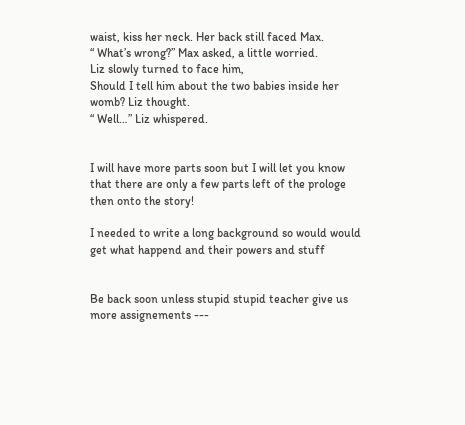waist, kiss her neck. Her back still faced Max.
“ What’s wrong?” Max asked, a little worried.
Liz slowly turned to face him,
Should I tell him about the two babies inside her womb? Liz thought.
“ Well…” Liz whispered.


I will have more parts soon but I will let you know that there are only a few parts left of the prologe then onto the story!

I needed to write a long background so would would get what happend and their powers and stuff


Be back soon unless stupid stupid teacher give us more assignements ---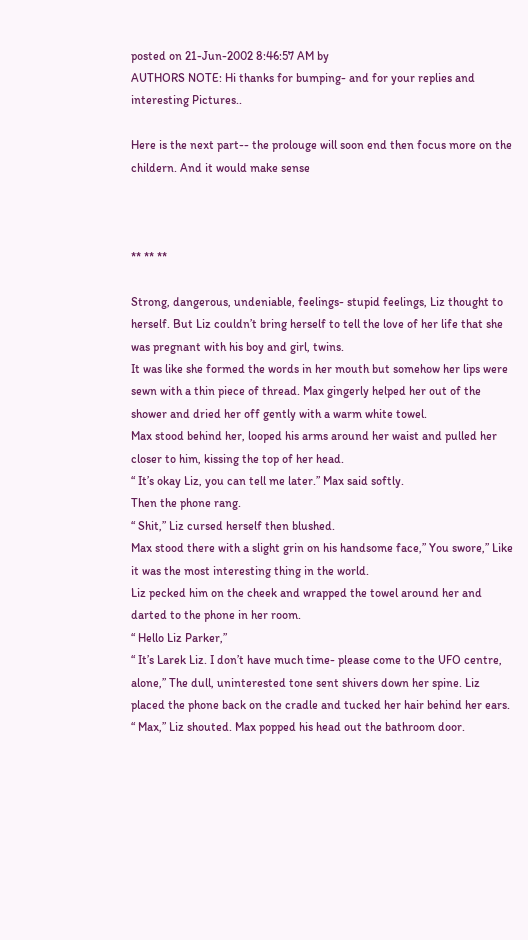posted on 21-Jun-2002 8:46:57 AM by
AUTHORS NOTE: Hi thanks for bumping- and for your replies and interesting Pictures..

Here is the next part-- the prolouge will soon end then focus more on the childern. And it would make sense



** ** **

Strong, dangerous, undeniable, feelings- stupid feelings, Liz thought to herself. But Liz couldn’t bring herself to tell the love of her life that she was pregnant with his boy and girl, twins.
It was like she formed the words in her mouth but somehow her lips were sewn with a thin piece of thread. Max gingerly helped her out of the shower and dried her off gently with a warm white towel.
Max stood behind her, looped his arms around her waist and pulled her closer to him, kissing the top of her head.
“ It’s okay Liz, you can tell me later.” Max said softly.
Then the phone rang.
“ Shit,” Liz cursed herself then blushed.
Max stood there with a slight grin on his handsome face,” You swore,” Like it was the most interesting thing in the world.
Liz pecked him on the cheek and wrapped the towel around her and darted to the phone in her room.
“ Hello Liz Parker,”
“ It’s Larek Liz. I don’t have much time- please come to the UFO centre, alone,” The dull, uninterested tone sent shivers down her spine. Liz placed the phone back on the cradle and tucked her hair behind her ears.
“ Max,” Liz shouted. Max popped his head out the bathroom door.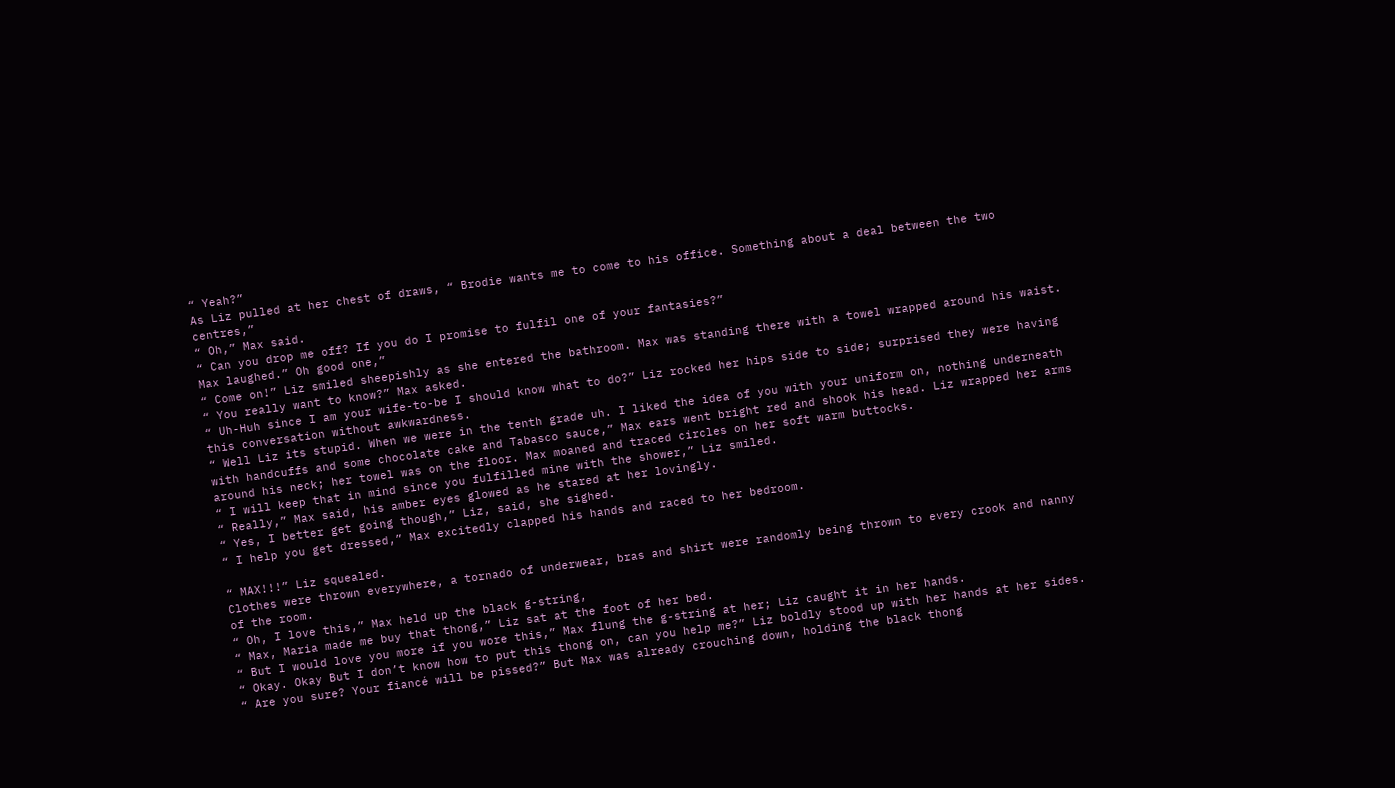“ Yeah?”
As Liz pulled at her chest of draws, “ Brodie wants me to come to his office. Something about a deal between the two centres,”
“ Oh,” Max said.
“ Can you drop me off? If you do I promise to fulfil one of your fantasies?”
Max laughed.” Oh good one,”
“ Come on!” Liz smiled sheepishly as she entered the bathroom. Max was standing there with a towel wrapped around his waist.
“ You really want to know?” Max asked.
“ Uh-Huh since I am your wife-to-be I should know what to do?” Liz rocked her hips side to side; surprised they were having this conversation without awkwardness.
“ Well Liz its stupid. When we were in the tenth grade uh. I liked the idea of you with your uniform on, nothing underneath with handcuffs and some chocolate cake and Tabasco sauce,” Max ears went bright red and shook his head. Liz wrapped her arms around his neck; her towel was on the floor. Max moaned and traced circles on her soft warm buttocks.
“ I will keep that in mind since you fulfilled mine with the shower,” Liz smiled.
“ Really,” Max said, his amber eyes glowed as he stared at her lovingly.
“ Yes, I better get going though,” Liz, said, she sighed.
“ I help you get dressed,” Max excitedly clapped his hands and raced to her bedroom.

“ MAX!!!” Liz squealed.
Clothes were thrown everywhere, a tornado of underwear, bras and shirt were randomly being thrown to every crook and nanny of the room.
“ Oh, I love this,” Max held up the black g-string,
“ Max, Maria made me buy that thong,” Liz sat at the foot of her bed.
“ But I would love you more if you wore this,” Max flung the g-string at her; Liz caught it in her hands.
“ Okay. Okay But I don’t know how to put this thong on, can you help me?” Liz boldly stood up with her hands at her sides.
“ Are you sure? Your fiancé will be pissed?” But Max was already crouching down, holding the black thong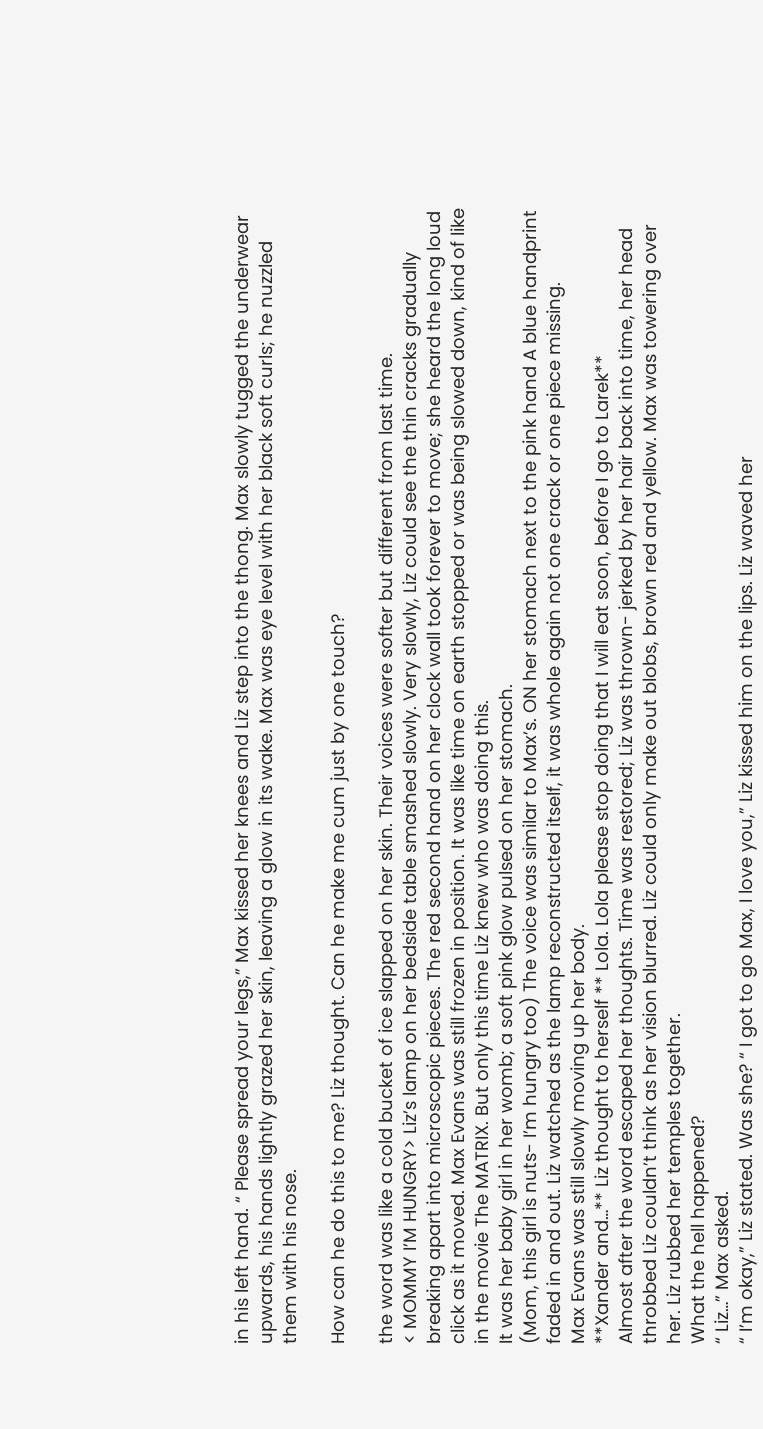in his left hand. “ Please spread your legs,” Max kissed her knees and Liz step into the thong. Max slowly tugged the underwear upwards, his hands lightly grazed her skin, leaving a glow in its wake. Max was eye level with her black soft curls; he nuzzled them with his nose.

How can he do this to me? Liz thought. Can he make me cum just by one touch?

the word was like a cold bucket of ice slapped on her skin. Their voices were softer but different from last time.
< MOMMY I’M HUNGRY> Liz’s lamp on her bedside table smashed slowly. Very slowly, Liz could see the thin cracks gradually breaking apart into microscopic pieces. The red second hand on her clock wall took forever to move; she heard the long loud click as it moved. Max Evans was still frozen in position. It was like time on earth stopped or was being slowed down, kind of like in the movie The MATRIX. But only this time Liz knew who was doing this.
It was her baby girl in her womb; a soft pink glow pulsed on her stomach.
(Mom, this girl is nuts- I’m hungry too) The voice was similar to Max’s. ON her stomach next to the pink hand A blue handprint faded in and out. Liz watched as the lamp reconstructed itself, it was whole again not one crack or one piece missing.
Max Evans was still slowly moving up her body.
**Xander and…** Liz thought to herself ** Lola. Lola please stop doing that I will eat soon, before I go to Larek**
Almost after the word escaped her thoughts. Time was restored; Liz was thrown- jerked by her hair back into time, her head throbbed Liz couldn’t think as her vision blurred. Liz could only make out blobs, brown red and yellow. Max was towering over her. Liz rubbed her temples together.
What the hell happened?
“ Liz…” Max asked.
“ I’m okay,” Liz stated. Was she? “ I got to go Max, I love you,” Liz kissed him on the lips. Liz waved her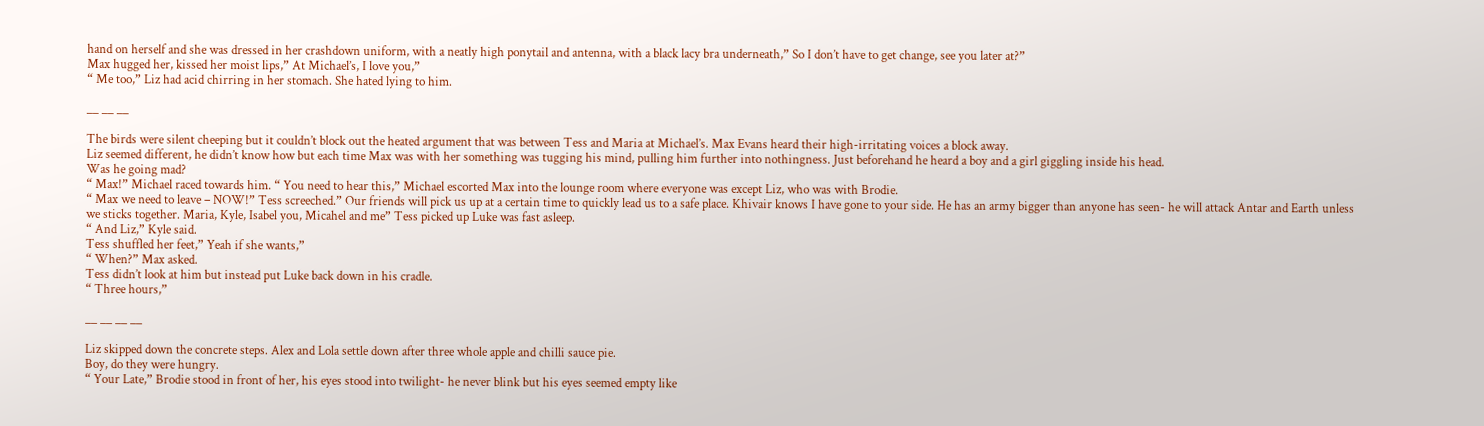hand on herself and she was dressed in her crashdown uniform, with a neatly high ponytail and antenna, with a black lacy bra underneath,” So I don’t have to get change, see you later at?”
Max hugged her, kissed her moist lips,” At Michael’s, I love you,”
“ Me too,” Liz had acid chirring in her stomach. She hated lying to him.

__ __ __

The birds were silent cheeping but it couldn’t block out the heated argument that was between Tess and Maria at Michael’s. Max Evans heard their high-irritating voices a block away.
Liz seemed different, he didn’t know how but each time Max was with her something was tugging his mind, pulling him further into nothingness. Just beforehand he heard a boy and a girl giggling inside his head.
Was he going mad?
“ Max!” Michael raced towards him. “ You need to hear this,” Michael escorted Max into the lounge room where everyone was except Liz, who was with Brodie.
“ Max we need to leave – NOW!” Tess screeched.” Our friends will pick us up at a certain time to quickly lead us to a safe place. Khivair knows I have gone to your side. He has an army bigger than anyone has seen- he will attack Antar and Earth unless we sticks together. Maria, Kyle, Isabel you, Micahel and me” Tess picked up Luke was fast asleep.
“ And Liz,” Kyle said.
Tess shuffled her feet,” Yeah if she wants,”
“ When?” Max asked.
Tess didn’t look at him but instead put Luke back down in his cradle.
“ Three hours,”

__ __ __ __

Liz skipped down the concrete steps. Alex and Lola settle down after three whole apple and chilli sauce pie.
Boy, do they were hungry.
“ Your Late,” Brodie stood in front of her, his eyes stood into twilight- he never blink but his eyes seemed empty like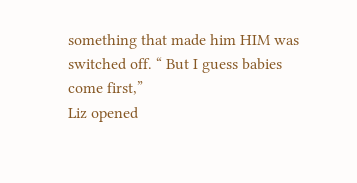something that made him HIM was switched off. “ But I guess babies come first,”
Liz opened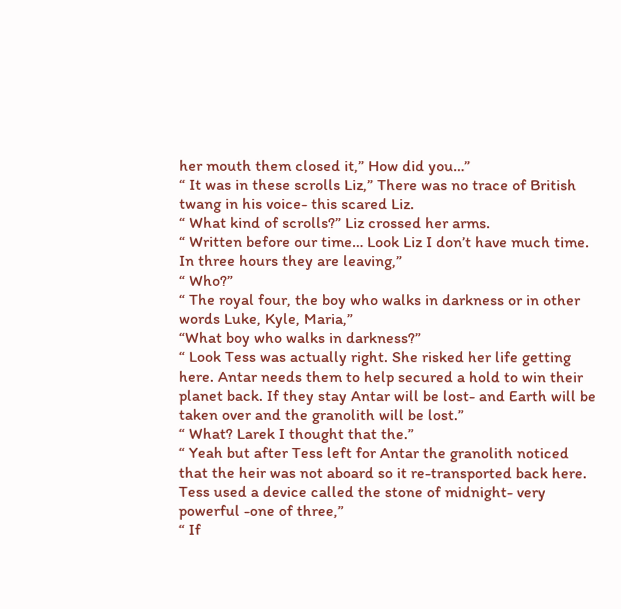her mouth them closed it,” How did you…”
“ It was in these scrolls Liz,” There was no trace of British twang in his voice- this scared Liz.
“ What kind of scrolls?” Liz crossed her arms.
“ Written before our time… Look Liz I don’t have much time. In three hours they are leaving,”
“ Who?”
“ The royal four, the boy who walks in darkness or in other words Luke, Kyle, Maria,”
“What boy who walks in darkness?”
“ Look Tess was actually right. She risked her life getting here. Antar needs them to help secured a hold to win their planet back. If they stay Antar will be lost- and Earth will be taken over and the granolith will be lost.”
“ What? Larek I thought that the.”
“ Yeah but after Tess left for Antar the granolith noticed that the heir was not aboard so it re-transported back here. Tess used a device called the stone of midnight- very powerful -one of three,”
“ If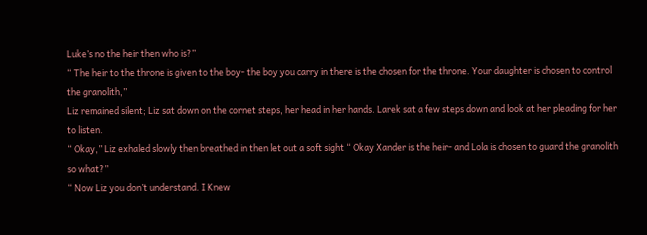Luke’s no the heir then who is?”
“ The heir to the throne is given to the boy- the boy you carry in there is the chosen for the throne. Your daughter is chosen to control the granolith,”
Liz remained silent; Liz sat down on the cornet steps, her head in her hands. Larek sat a few steps down and look at her pleading for her to listen.
“ Okay,” Liz exhaled slowly then breathed in then let out a soft sight “ Okay Xander is the heir- and Lola is chosen to guard the granolith so what?”
“ Now Liz you don’t understand. I Knew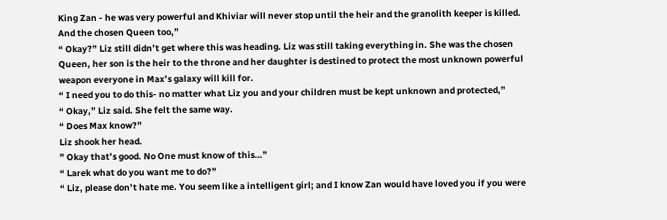King Zan - he was very powerful and Khiviar will never stop until the heir and the granolith keeper is killed. And the chosen Queen too,”
“ Okay?” Liz still didn’t get where this was heading. Liz was still taking everything in. She was the chosen Queen, her son is the heir to the throne and her daughter is destined to protect the most unknown powerful weapon everyone in Max’s galaxy will kill for.
“ I need you to do this- no matter what Liz you and your children must be kept unknown and protected,”
“ Okay,” Liz said. She felt the same way.
“ Does Max know?”
Liz shook her head.
” Okay that’s good. No One must know of this…”
“ Larek what do you want me to do?”
“ Liz, please don’t hate me. You seem like a intelligent girl; and I know Zan would have loved you if you were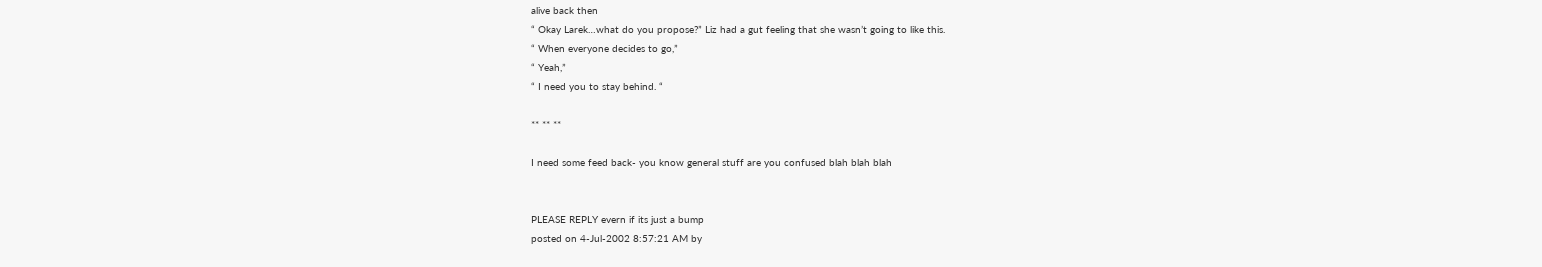alive back then
“ Okay Larek…what do you propose?” Liz had a gut feeling that she wasn’t going to like this.
“ When everyone decides to go,”
“ Yeah,”
“ I need you to stay behind. “

** ** **

I need some feed back- you know general stuff are you confused blah blah blah


PLEASE REPLY evern if its just a bump
posted on 4-Jul-2002 8:57:21 AM by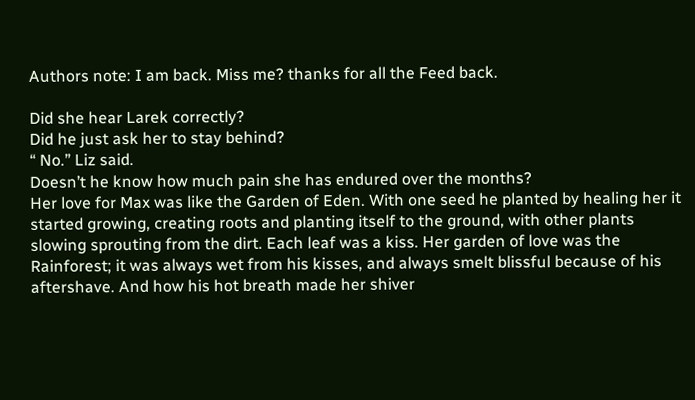Authors note: I am back. Miss me? thanks for all the Feed back.

Did she hear Larek correctly?
Did he just ask her to stay behind?
“ No.” Liz said.
Doesn’t he know how much pain she has endured over the months?
Her love for Max was like the Garden of Eden. With one seed he planted by healing her it started growing, creating roots and planting itself to the ground, with other plants slowing sprouting from the dirt. Each leaf was a kiss. Her garden of love was the Rainforest; it was always wet from his kisses, and always smelt blissful because of his aftershave. And how his hot breath made her shiver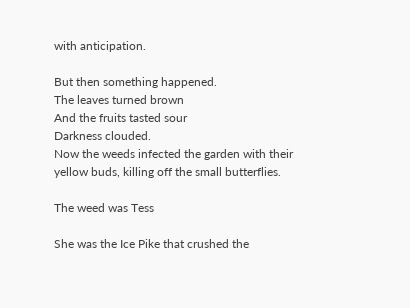with anticipation.

But then something happened.
The leaves turned brown
And the fruits tasted sour
Darkness clouded.
Now the weeds infected the garden with their yellow buds, killing off the small butterflies.

The weed was Tess

She was the Ice Pike that crushed the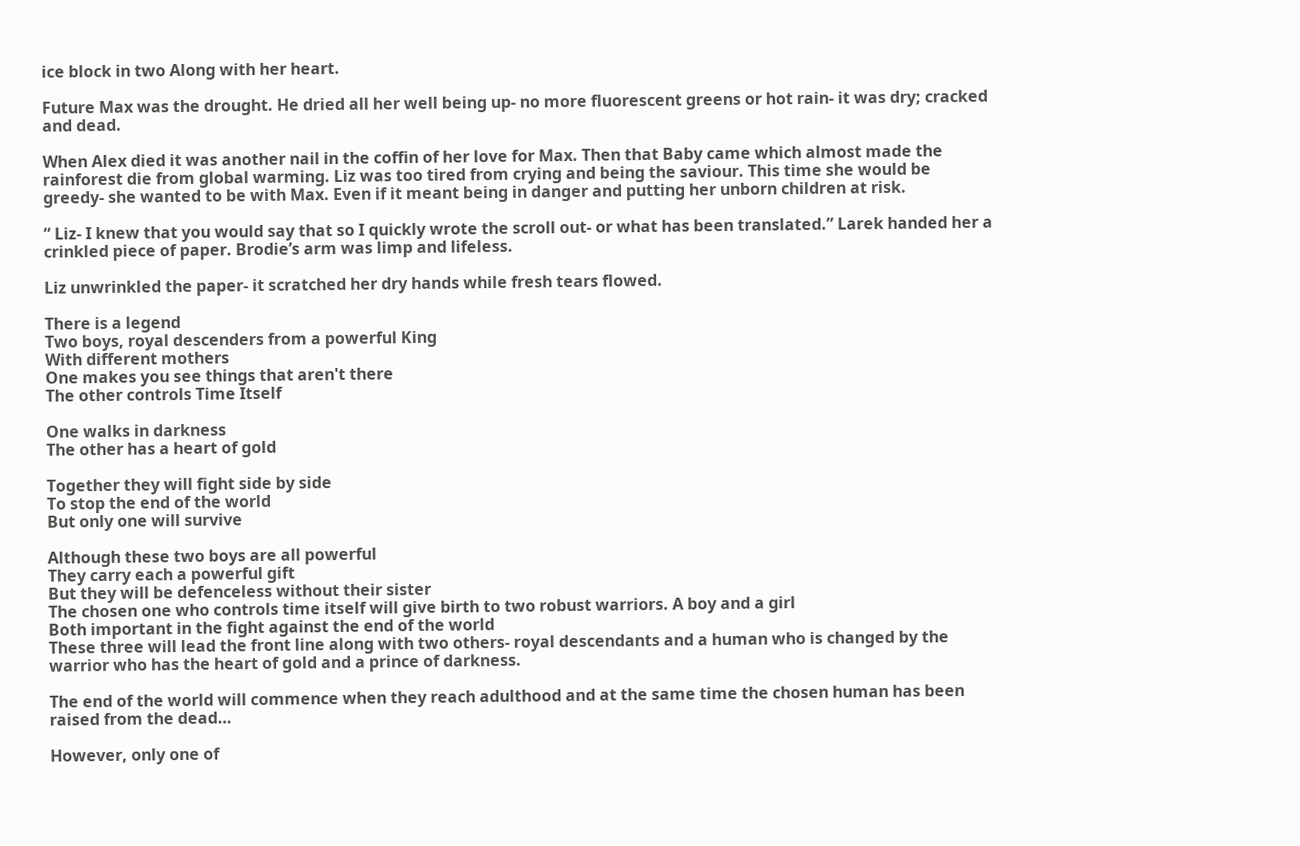ice block in two Along with her heart.

Future Max was the drought. He dried all her well being up- no more fluorescent greens or hot rain- it was dry; cracked and dead.

When Alex died it was another nail in the coffin of her love for Max. Then that Baby came which almost made the rainforest die from global warming. Liz was too tired from crying and being the saviour. This time she would be greedy- she wanted to be with Max. Even if it meant being in danger and putting her unborn children at risk.

“ Liz- I knew that you would say that so I quickly wrote the scroll out- or what has been translated.” Larek handed her a crinkled piece of paper. Brodie’s arm was limp and lifeless.

Liz unwrinkled the paper- it scratched her dry hands while fresh tears flowed.

There is a legend
Two boys, royal descenders from a powerful King
With different mothers
One makes you see things that aren't there
The other controls Time Itself

One walks in darkness
The other has a heart of gold

Together they will fight side by side
To stop the end of the world
But only one will survive

Although these two boys are all powerful
They carry each a powerful gift
But they will be defenceless without their sister
The chosen one who controls time itself will give birth to two robust warriors. A boy and a girl
Both important in the fight against the end of the world
These three will lead the front line along with two others- royal descendants and a human who is changed by the warrior who has the heart of gold and a prince of darkness.

The end of the world will commence when they reach adulthood and at the same time the chosen human has been raised from the dead…

However, only one of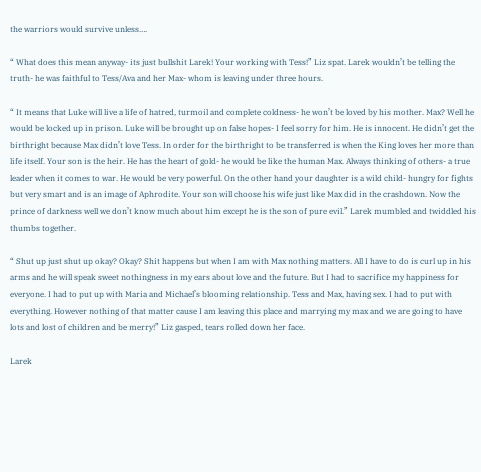the warriors would survive unless….

“ What does this mean anyway- its just bullshit Larek! Your working with Tess!” Liz spat. Larek wouldn’t be telling the truth- he was faithful to Tess/Ava and her Max- whom is leaving under three hours.

“ It means that Luke will live a life of hatred, turmoil and complete coldness- he won’t be loved by his mother. Max? Well he would be locked up in prison. Luke will be brought up on false hopes- I feel sorry for him. He is innocent. He didn’t get the birthright because Max didn’t love Tess. In order for the birthright to be transferred is when the King loves her more than life itself. Your son is the heir. He has the heart of gold- he would be like the human Max. Always thinking of others- a true leader when it comes to war. He would be very powerful. On the other hand your daughter is a wild child- hungry for fights but very smart and is an image of Aphrodite. Your son will choose his wife just like Max did in the crashdown. Now the prince of darkness well we don’t know much about him except he is the son of pure evil.” Larek mumbled and twiddled his thumbs together.

“ Shut up just shut up okay? Okay? Shit happens but when I am with Max nothing matters. All I have to do is curl up in his arms and he will speak sweet nothingness in my ears about love and the future. But I had to sacrifice my happiness for everyone. I had to put up with Maria and Michael’s blooming relationship. Tess and Max, having sex. I had to put with everything. However nothing of that matter cause I am leaving this place and marrying my max and we are going to have lots and lost of children and be merry!” Liz gasped, tears rolled down her face.

Larek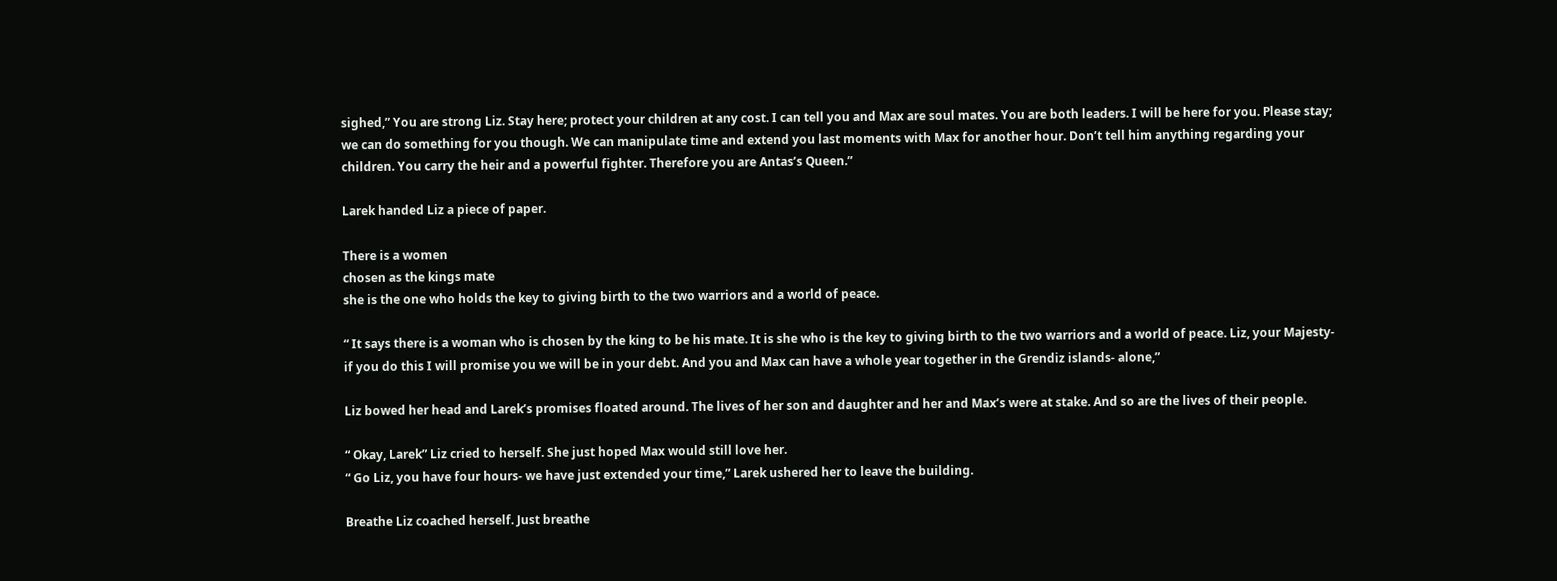sighed,” You are strong Liz. Stay here; protect your children at any cost. I can tell you and Max are soul mates. You are both leaders. I will be here for you. Please stay; we can do something for you though. We can manipulate time and extend you last moments with Max for another hour. Don’t tell him anything regarding your children. You carry the heir and a powerful fighter. Therefore you are Antas’s Queen.”

Larek handed Liz a piece of paper.

There is a women
chosen as the kings mate
she is the one who holds the key to giving birth to the two warriors and a world of peace.

“ It says there is a woman who is chosen by the king to be his mate. It is she who is the key to giving birth to the two warriors and a world of peace. Liz, your Majesty- if you do this I will promise you we will be in your debt. And you and Max can have a whole year together in the Grendiz islands- alone,”

Liz bowed her head and Larek’s promises floated around. The lives of her son and daughter and her and Max’s were at stake. And so are the lives of their people.

“ Okay, Larek” Liz cried to herself. She just hoped Max would still love her.
“ Go Liz, you have four hours- we have just extended your time,” Larek ushered her to leave the building.

Breathe Liz coached herself. Just breathe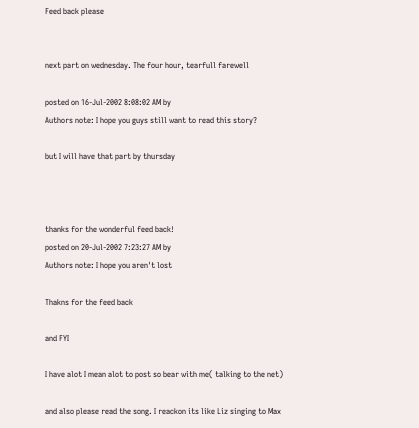Feed back please


next part on wednesday. The four hour, tearfull farewell

posted on 16-Jul-2002 8:08:02 AM by
Authors note: I hope you guys still want to read this story?

but I will have that part by thursday



thanks for the wonderful feed back!
posted on 20-Jul-2002 7:23:27 AM by
Authors note: I hope you aren't lost

Thakns for the feed back

and FYI

I have alot I mean alot to post so bear with me( talking to the net)

and also please read the song. I reackon its like Liz singing to Max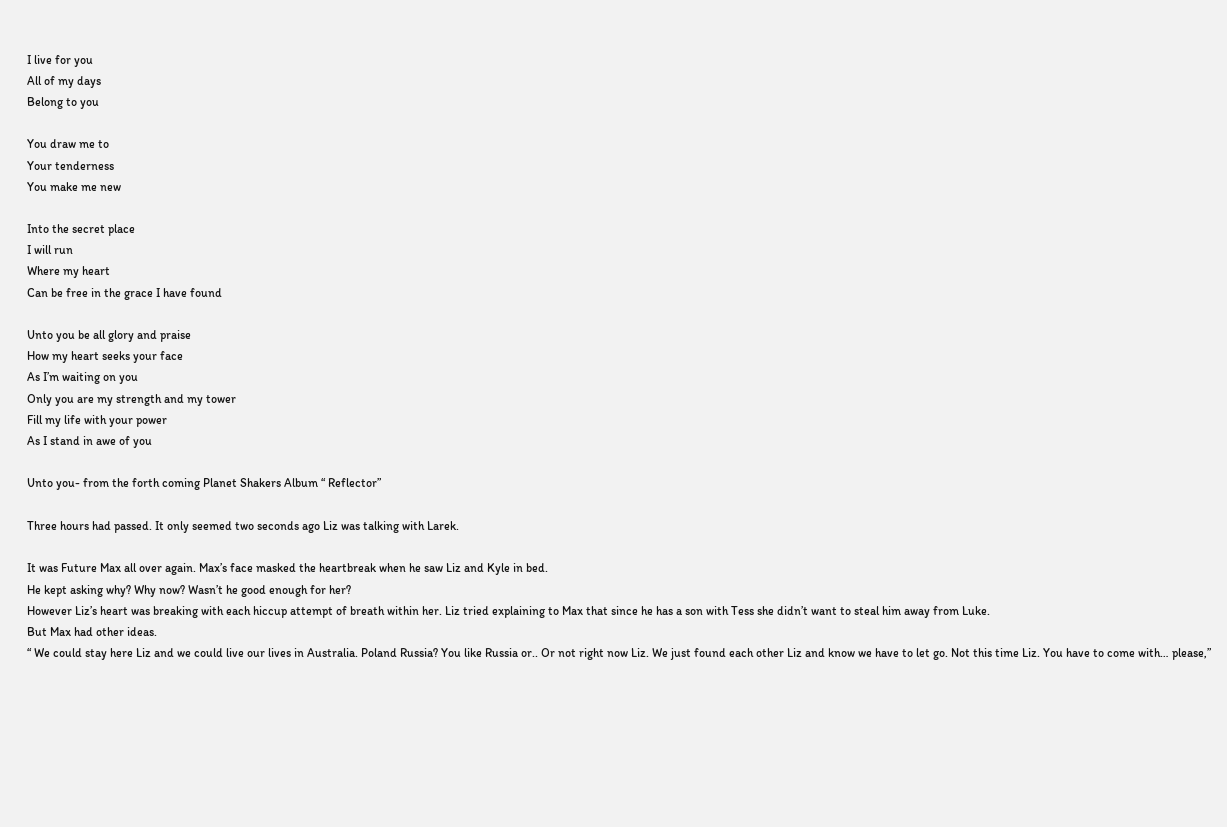I live for you
All of my days
Belong to you

You draw me to
Your tenderness
You make me new

Into the secret place
I will run
Where my heart
Can be free in the grace I have found

Unto you be all glory and praise
How my heart seeks your face
As I’m waiting on you
Only you are my strength and my tower
Fill my life with your power
As I stand in awe of you

Unto you- from the forth coming Planet Shakers Album “ Reflector”

Three hours had passed. It only seemed two seconds ago Liz was talking with Larek.

It was Future Max all over again. Max’s face masked the heartbreak when he saw Liz and Kyle in bed.
He kept asking why? Why now? Wasn’t he good enough for her?
However Liz’s heart was breaking with each hiccup attempt of breath within her. Liz tried explaining to Max that since he has a son with Tess she didn’t want to steal him away from Luke.
But Max had other ideas.
“ We could stay here Liz and we could live our lives in Australia. Poland Russia? You like Russia or.. Or not right now Liz. We just found each other Liz and know we have to let go. Not this time Liz. You have to come with… please,”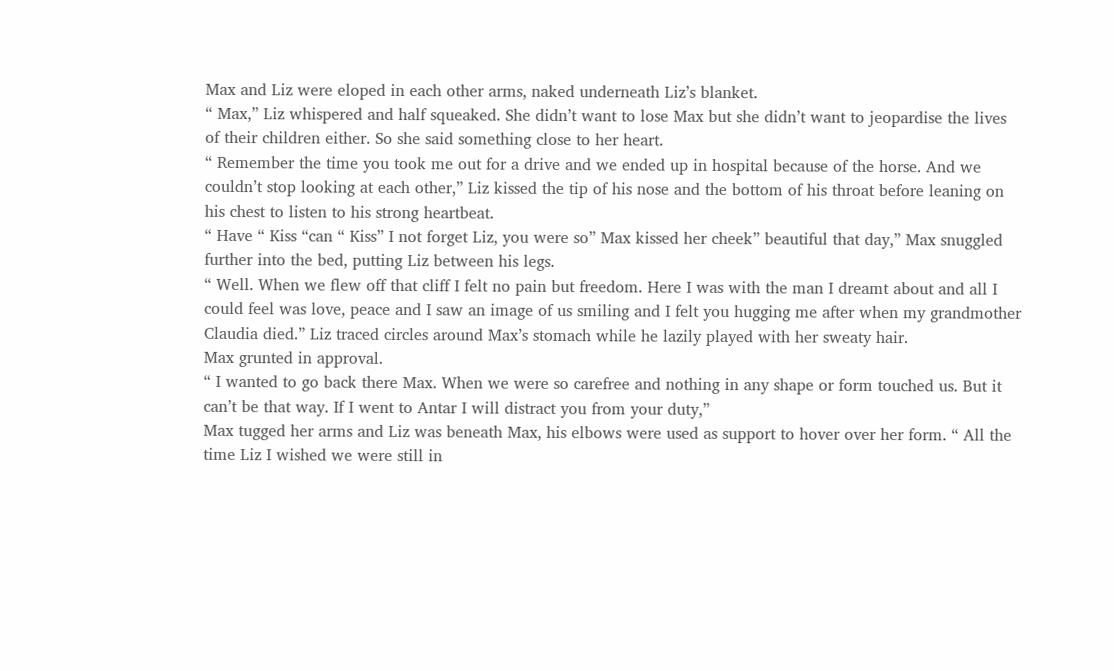Max and Liz were eloped in each other arms, naked underneath Liz’s blanket.
“ Max,” Liz whispered and half squeaked. She didn’t want to lose Max but she didn’t want to jeopardise the lives of their children either. So she said something close to her heart.
“ Remember the time you took me out for a drive and we ended up in hospital because of the horse. And we couldn’t stop looking at each other,” Liz kissed the tip of his nose and the bottom of his throat before leaning on his chest to listen to his strong heartbeat.
“ Have “ Kiss “can “ Kiss” I not forget Liz, you were so” Max kissed her cheek” beautiful that day,” Max snuggled further into the bed, putting Liz between his legs.
“ Well. When we flew off that cliff I felt no pain but freedom. Here I was with the man I dreamt about and all I could feel was love, peace and I saw an image of us smiling and I felt you hugging me after when my grandmother Claudia died.” Liz traced circles around Max’s stomach while he lazily played with her sweaty hair.
Max grunted in approval.
“ I wanted to go back there Max. When we were so carefree and nothing in any shape or form touched us. But it can’t be that way. If I went to Antar I will distract you from your duty,”
Max tugged her arms and Liz was beneath Max, his elbows were used as support to hover over her form. “ All the time Liz I wished we were still in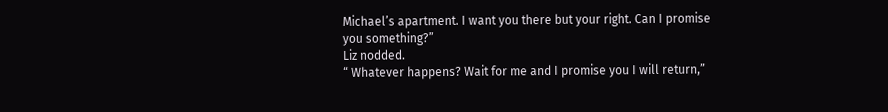Michael’s apartment. I want you there but your right. Can I promise you something?”
Liz nodded.
“ Whatever happens? Wait for me and I promise you I will return,”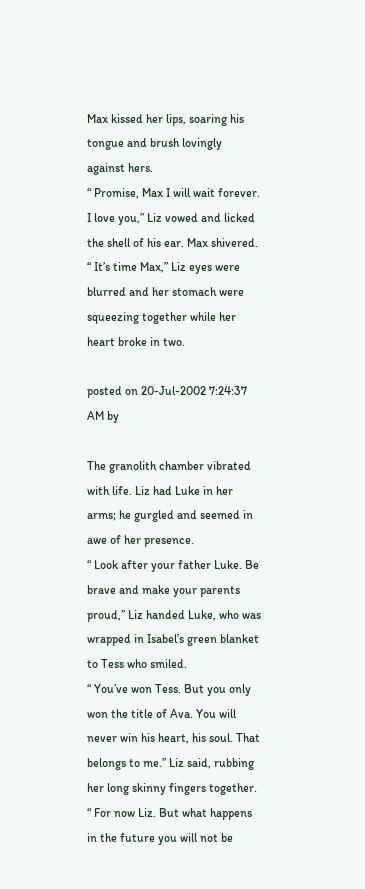Max kissed her lips, soaring his tongue and brush lovingly against hers.
“ Promise, Max I will wait forever. I love you,” Liz vowed and licked the shell of his ear. Max shivered.
“ It’s time Max,” Liz eyes were blurred and her stomach were squeezing together while her heart broke in two.

posted on 20-Jul-2002 7:24:37 AM by

The granolith chamber vibrated with life. Liz had Luke in her arms; he gurgled and seemed in awe of her presence.
“ Look after your father Luke. Be brave and make your parents proud,” Liz handed Luke, who was wrapped in Isabel’s green blanket to Tess who smiled.
“ You’ve won Tess. But you only won the title of Ava. You will never win his heart, his soul. That belongs to me.” Liz said, rubbing her long skinny fingers together.
“ For now Liz. But what happens in the future you will not be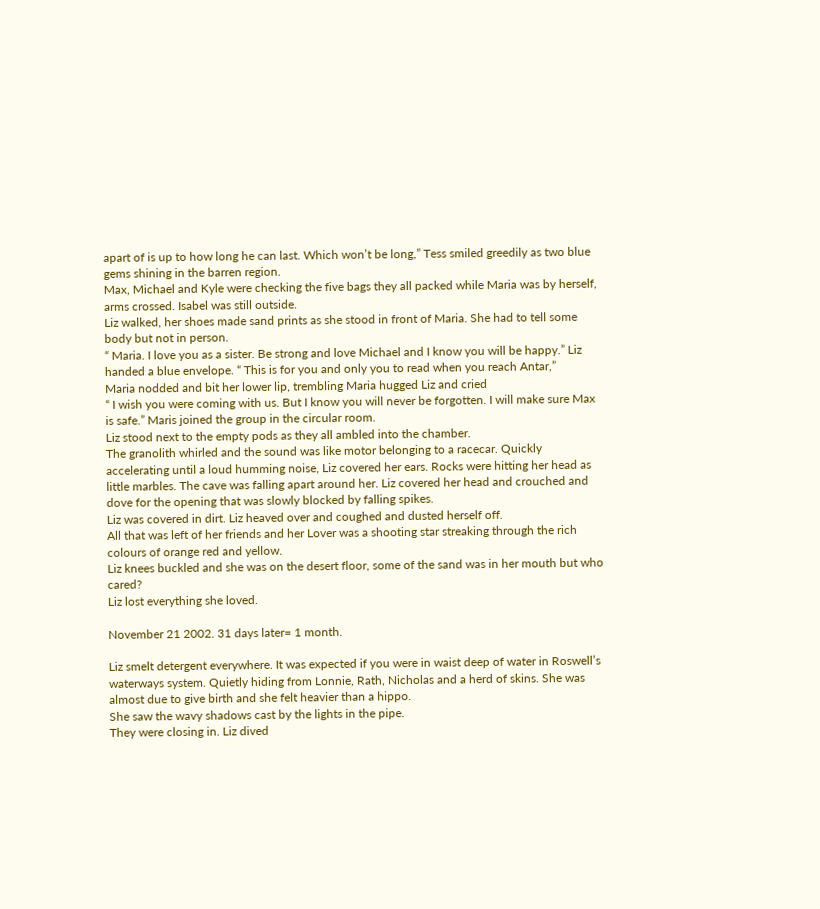apart of is up to how long he can last. Which won’t be long,” Tess smiled greedily as two blue gems shining in the barren region.
Max, Michael and Kyle were checking the five bags they all packed while Maria was by herself, arms crossed. Isabel was still outside.
Liz walked, her shoes made sand prints as she stood in front of Maria. She had to tell some body but not in person.
“ Maria. I love you as a sister. Be strong and love Michael and I know you will be happy.” Liz handed a blue envelope. “ This is for you and only you to read when you reach Antar,”
Maria nodded and bit her lower lip, trembling Maria hugged Liz and cried
“ I wish you were coming with us. But I know you will never be forgotten. I will make sure Max is safe.” Maris joined the group in the circular room.
Liz stood next to the empty pods as they all ambled into the chamber.
The granolith whirled and the sound was like motor belonging to a racecar. Quickly accelerating until a loud humming noise, Liz covered her ears. Rocks were hitting her head as little marbles. The cave was falling apart around her. Liz covered her head and crouched and dove for the opening that was slowly blocked by falling spikes.
Liz was covered in dirt. Liz heaved over and coughed and dusted herself off.
All that was left of her friends and her Lover was a shooting star streaking through the rich colours of orange red and yellow.
Liz knees buckled and she was on the desert floor, some of the sand was in her mouth but who cared?
Liz lost everything she loved.

November 21 2002. 31 days later= 1 month.

Liz smelt detergent everywhere. It was expected if you were in waist deep of water in Roswell’s waterways system. Quietly hiding from Lonnie, Rath, Nicholas and a herd of skins. She was almost due to give birth and she felt heavier than a hippo.
She saw the wavy shadows cast by the lights in the pipe.
They were closing in. Liz dived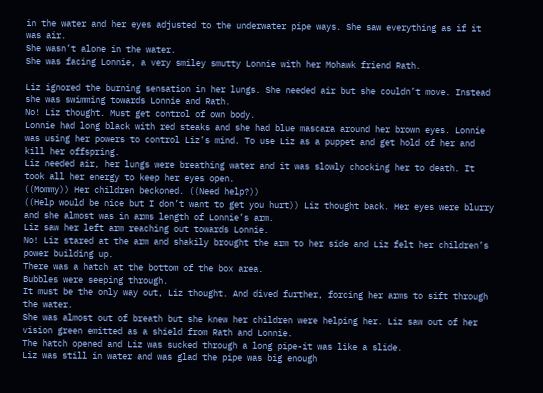in the water and her eyes adjusted to the underwater pipe ways. She saw everything as if it was air.
She wasn’t alone in the water.
She was facing Lonnie, a very smiley smutty Lonnie with her Mohawk friend Rath.

Liz ignored the burning sensation in her lungs. She needed air but she couldn’t move. Instead she was swimming towards Lonnie and Rath.
No! Liz thought. Must get control of own body.
Lonnie had long black with red steaks and she had blue mascara around her brown eyes. Lonnie was using her powers to control Liz’s mind. To use Liz as a puppet and get hold of her and kill her offspring.
Liz needed air, her lungs were breathing water and it was slowly chocking her to death. It took all her energy to keep her eyes open.
((Mommy)) Her children beckoned. ((Need help?))
((Help would be nice but I don’t want to get you hurt)) Liz thought back. Her eyes were blurry and she almost was in arms length of Lonnie’s arm.
Liz saw her left arm reaching out towards Lonnie.
No! Liz stared at the arm and shakily brought the arm to her side and Liz felt her children’s power building up.
There was a hatch at the bottom of the box area.
Bubbles were seeping through.
It must be the only way out, Liz thought. And dived further, forcing her arms to sift through the water.
She was almost out of breath but she knew her children were helping her. Liz saw out of her vision green emitted as a shield from Rath and Lonnie.
The hatch opened and Liz was sucked through a long pipe-it was like a slide.
Liz was still in water and was glad the pipe was big enough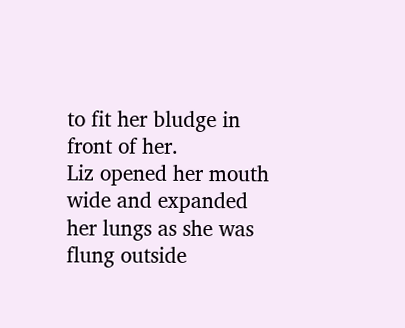to fit her bludge in front of her.
Liz opened her mouth wide and expanded her lungs as she was flung outside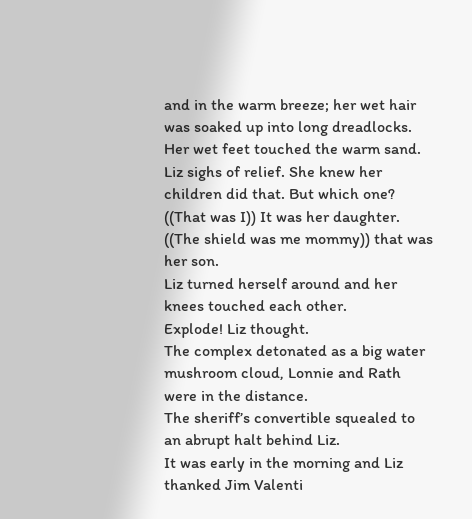and in the warm breeze; her wet hair was soaked up into long dreadlocks.
Her wet feet touched the warm sand. Liz sighs of relief. She knew her children did that. But which one?
((That was I)) It was her daughter.
((The shield was me mommy)) that was her son.
Liz turned herself around and her knees touched each other.
Explode! Liz thought.
The complex detonated as a big water mushroom cloud, Lonnie and Rath were in the distance.
The sheriff’s convertible squealed to an abrupt halt behind Liz.
It was early in the morning and Liz thanked Jim Valenti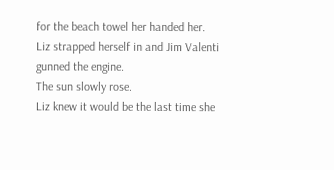for the beach towel her handed her.
Liz strapped herself in and Jim Valenti gunned the engine.
The sun slowly rose.
Liz knew it would be the last time she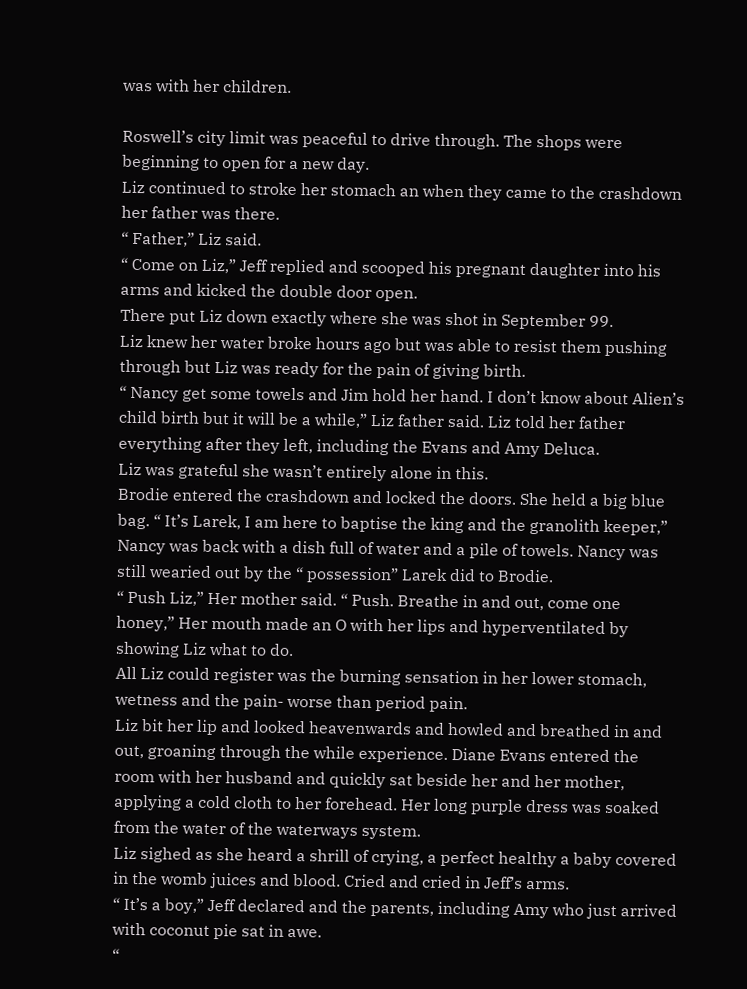was with her children.

Roswell’s city limit was peaceful to drive through. The shops were beginning to open for a new day.
Liz continued to stroke her stomach an when they came to the crashdown her father was there.
“ Father,” Liz said.
“ Come on Liz,” Jeff replied and scooped his pregnant daughter into his arms and kicked the double door open.
There put Liz down exactly where she was shot in September 99.
Liz knew her water broke hours ago but was able to resist them pushing through but Liz was ready for the pain of giving birth.
“ Nancy get some towels and Jim hold her hand. I don’t know about Alien’s child birth but it will be a while,” Liz father said. Liz told her father everything after they left, including the Evans and Amy Deluca.
Liz was grateful she wasn’t entirely alone in this.
Brodie entered the crashdown and locked the doors. She held a big blue bag. “ It’s Larek, I am here to baptise the king and the granolith keeper,”
Nancy was back with a dish full of water and a pile of towels. Nancy was still wearied out by the “ possession” Larek did to Brodie.
“ Push Liz,” Her mother said. “ Push. Breathe in and out, come one honey,” Her mouth made an O with her lips and hyperventilated by showing Liz what to do.
All Liz could register was the burning sensation in her lower stomach, wetness and the pain- worse than period pain.
Liz bit her lip and looked heavenwards and howled and breathed in and out, groaning through the while experience. Diane Evans entered the room with her husband and quickly sat beside her and her mother, applying a cold cloth to her forehead. Her long purple dress was soaked from the water of the waterways system.
Liz sighed as she heard a shrill of crying, a perfect healthy a baby covered in the womb juices and blood. Cried and cried in Jeff’s arms.
“ It’s a boy,” Jeff declared and the parents, including Amy who just arrived with coconut pie sat in awe.
“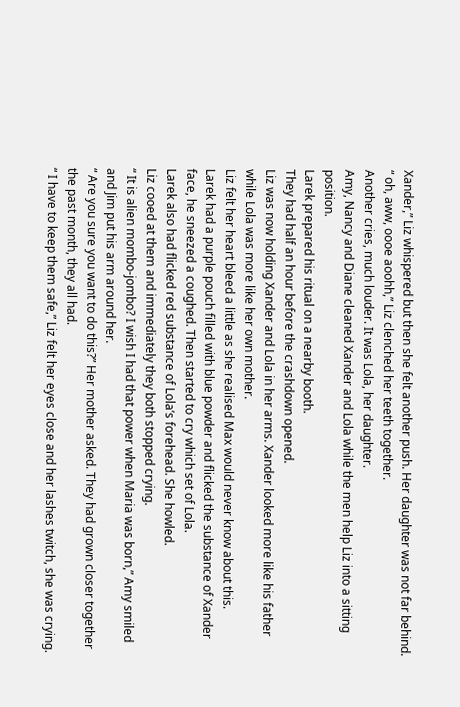Xander,” Liz whispered but then she felt another push. Her daughter was not far behind.
“ oh, aww, oooe aoohh,” Liz clenched her teeth together.
Another cries, much louder. It was Lola, her daughter.
Amy, Nancy and Diane cleaned Xander and Lola while the men help Liz into a sitting position.
Larek prepared his ritual on a nearby booth.
They had half an hour before the crashdown opened.
Liz was now holding Xander and Lola in her arms. Xander looked more like his father while Lola was more like her own mother.
Liz felt her heart bleed a little as she realised Max would never know about this.
Larek had a purple pouch filled with blue powder and flicked the substance of Xander face, he sneezed a coughed. Then started to cry which set of Lola.
Larek also had flicked red substance of Lola’s forehead. She howled.
Liz cooed at them and immediately they both stopped crying.
“ It is alien mombo-jombo? I wish I had that power when Maria was born,” Amy smiled and Jim put his arm around her.
“ Are you sure you want to do this?” Her mother asked. They had grown closer together the past month, they all had.
“ I have to keep them safe,” Liz felt her eyes close and her lashes twitch, she was crying.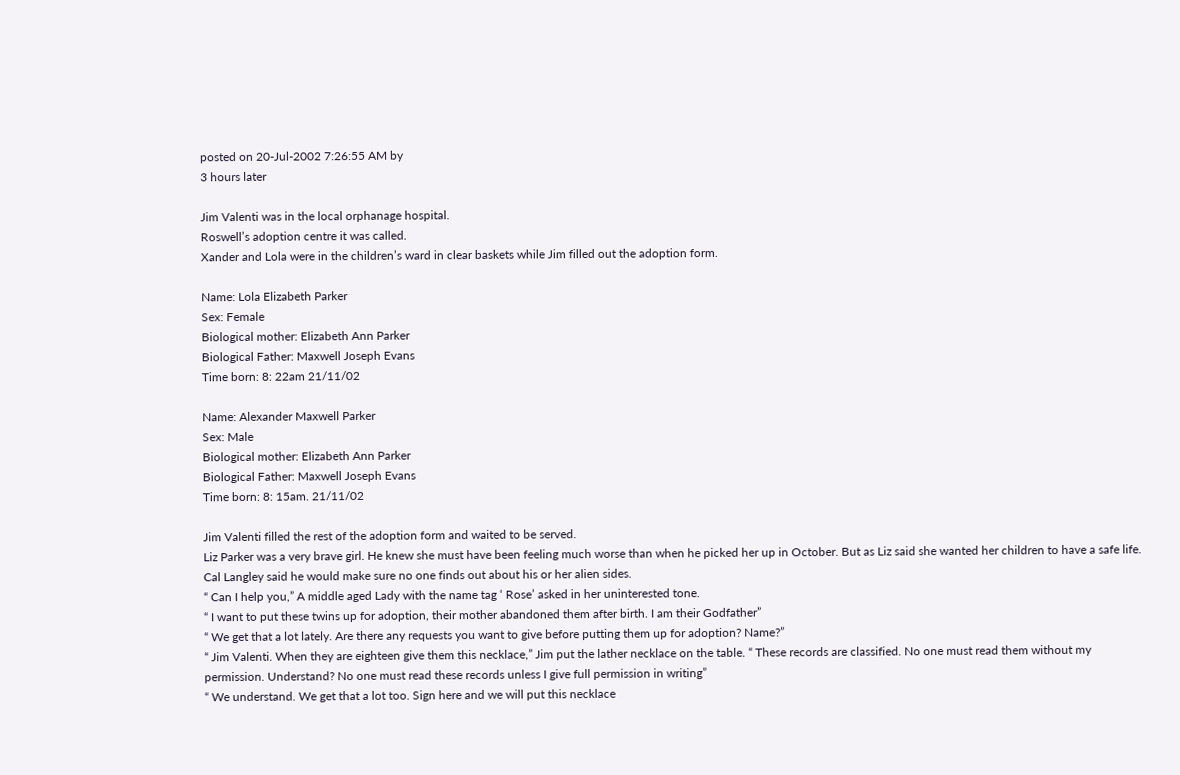posted on 20-Jul-2002 7:26:55 AM by
3 hours later

Jim Valenti was in the local orphanage hospital.
Roswell’s adoption centre it was called.
Xander and Lola were in the children’s ward in clear baskets while Jim filled out the adoption form.

Name: Lola Elizabeth Parker
Sex: Female
Biological mother: Elizabeth Ann Parker
Biological Father: Maxwell Joseph Evans
Time born: 8: 22am 21/11/02

Name: Alexander Maxwell Parker
Sex: Male
Biological mother: Elizabeth Ann Parker
Biological Father: Maxwell Joseph Evans
Time born: 8: 15am. 21/11/02

Jim Valenti filled the rest of the adoption form and waited to be served.
Liz Parker was a very brave girl. He knew she must have been feeling much worse than when he picked her up in October. But as Liz said she wanted her children to have a safe life. Cal Langley said he would make sure no one finds out about his or her alien sides.
“ Can I help you,” A middle aged Lady with the name tag ‘ Rose’ asked in her uninterested tone.
“ I want to put these twins up for adoption, their mother abandoned them after birth. I am their Godfather”
“ We get that a lot lately. Are there any requests you want to give before putting them up for adoption? Name?”
“ Jim Valenti. When they are eighteen give them this necklace,” Jim put the lather necklace on the table. “ These records are classified. No one must read them without my permission. Understand? No one must read these records unless I give full permission in writing”
“ We understand. We get that a lot too. Sign here and we will put this necklace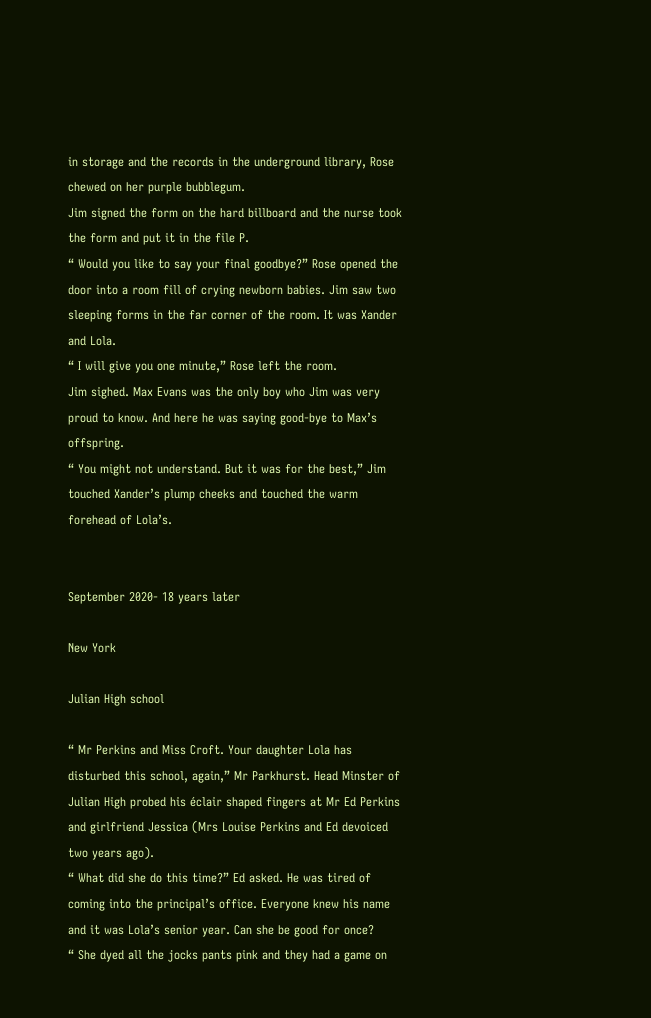in storage and the records in the underground library, Rose chewed on her purple bubblegum.
Jim signed the form on the hard billboard and the nurse took the form and put it in the file P.
“ Would you like to say your final goodbye?” Rose opened the door into a room fill of crying newborn babies. Jim saw two sleeping forms in the far corner of the room. It was Xander and Lola.
“ I will give you one minute,” Rose left the room.
Jim sighed. Max Evans was the only boy who Jim was very proud to know. And here he was saying good-bye to Max’s offspring.
“ You might not understand. But it was for the best,” Jim touched Xander’s plump cheeks and touched the warm forehead of Lola’s.


September 2020- 18 years later

New York

Julian High school

“ Mr Perkins and Miss Croft. Your daughter Lola has disturbed this school, again,” Mr Parkhurst. Head Minster of Julian High probed his éclair shaped fingers at Mr Ed Perkins and girlfriend Jessica (Mrs Louise Perkins and Ed devoiced two years ago).
“ What did she do this time?” Ed asked. He was tired of coming into the principal’s office. Everyone knew his name and it was Lola’s senior year. Can she be good for once?
“ She dyed all the jocks pants pink and they had a game on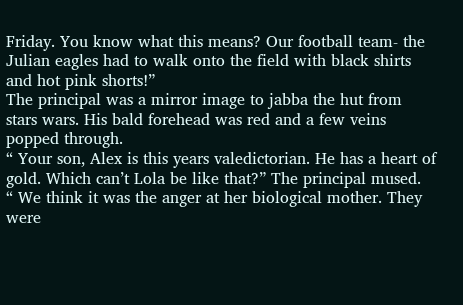Friday. You know what this means? Our football team- the Julian eagles had to walk onto the field with black shirts and hot pink shorts!”
The principal was a mirror image to jabba the hut from stars wars. His bald forehead was red and a few veins popped through.
“ Your son, Alex is this years valedictorian. He has a heart of gold. Which can’t Lola be like that?” The principal mused.
“ We think it was the anger at her biological mother. They were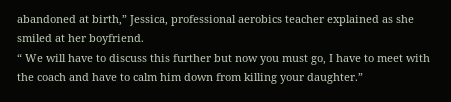abandoned at birth,” Jessica, professional aerobics teacher explained as she smiled at her boyfriend.
“ We will have to discuss this further but now you must go, I have to meet with the coach and have to calm him down from killing your daughter.”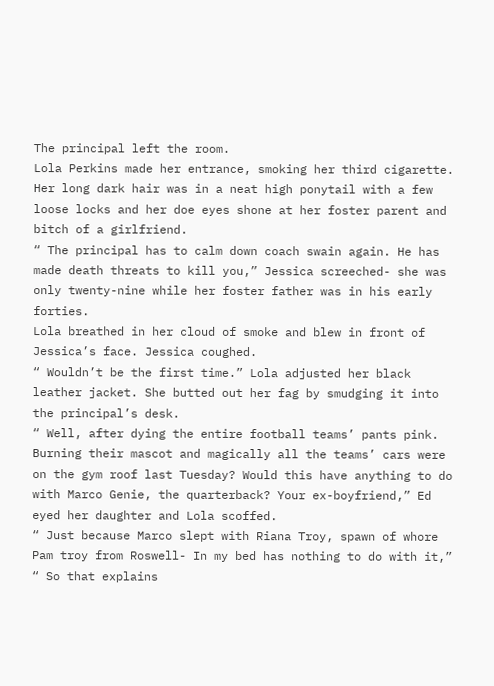The principal left the room.
Lola Perkins made her entrance, smoking her third cigarette. Her long dark hair was in a neat high ponytail with a few loose locks and her doe eyes shone at her foster parent and bitch of a girlfriend.
“ The principal has to calm down coach swain again. He has made death threats to kill you,” Jessica screeched- she was only twenty-nine while her foster father was in his early forties.
Lola breathed in her cloud of smoke and blew in front of Jessica’s face. Jessica coughed.
“ Wouldn’t be the first time.” Lola adjusted her black leather jacket. She butted out her fag by smudging it into the principal’s desk.
“ Well, after dying the entire football teams’ pants pink. Burning their mascot and magically all the teams’ cars were on the gym roof last Tuesday? Would this have anything to do with Marco Genie, the quarterback? Your ex-boyfriend,” Ed eyed her daughter and Lola scoffed.
“ Just because Marco slept with Riana Troy, spawn of whore Pam troy from Roswell- In my bed has nothing to do with it,”
“ So that explains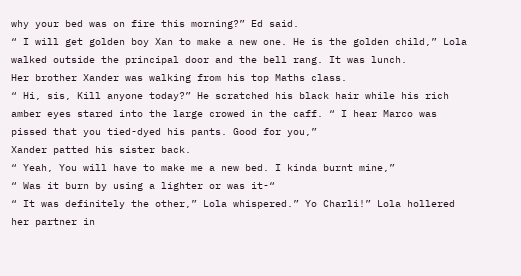why your bed was on fire this morning?” Ed said.
“ I will get golden boy Xan to make a new one. He is the golden child,” Lola walked outside the principal door and the bell rang. It was lunch.
Her brother Xander was walking from his top Maths class.
“ Hi, sis, Kill anyone today?” He scratched his black hair while his rich amber eyes stared into the large crowed in the caff. “ I hear Marco was pissed that you tied-dyed his pants. Good for you,”
Xander patted his sister back.
“ Yeah, You will have to make me a new bed. I kinda burnt mine,”
“ Was it burn by using a lighter or was it-“
“ It was definitely the other,” Lola whispered.” Yo Charli!” Lola hollered her partner in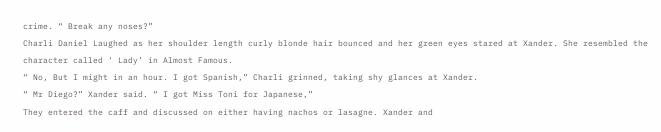crime. “ Break any noses?”
Charli Daniel Laughed as her shoulder length curly blonde hair bounced and her green eyes stared at Xander. She resembled the character called ‘ Lady’ in Almost Famous.
“ No, But I might in an hour. I got Spanish,” Charli grinned, taking shy glances at Xander.
“ Mr Diego?” Xander said. “ I got Miss Toni for Japanese,”
They entered the caff and discussed on either having nachos or lasagne. Xander and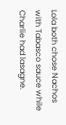Lola both chose Nachos with Tabasco sauce while Charlie had lasagne.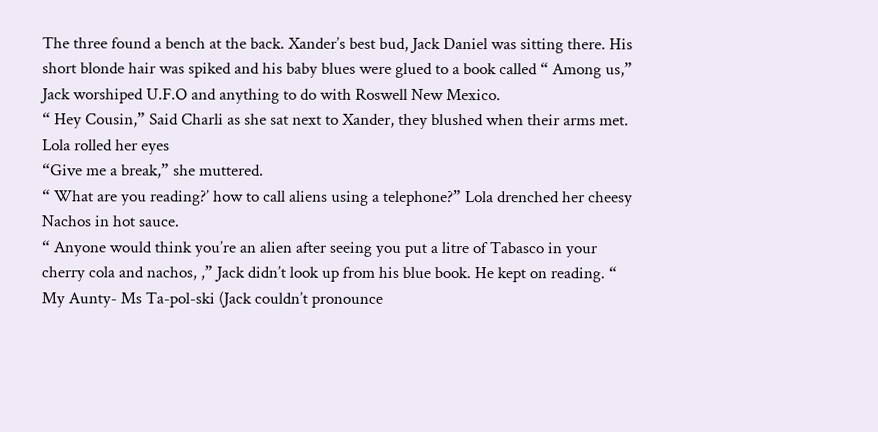The three found a bench at the back. Xander’s best bud, Jack Daniel was sitting there. His short blonde hair was spiked and his baby blues were glued to a book called “ Among us,” Jack worshiped U.F.O and anything to do with Roswell New Mexico.
“ Hey Cousin,” Said Charli as she sat next to Xander, they blushed when their arms met. Lola rolled her eyes
“Give me a break,” she muttered.
“ What are you reading?’ how to call aliens using a telephone?” Lola drenched her cheesy Nachos in hot sauce.
“ Anyone would think you’re an alien after seeing you put a litre of Tabasco in your cherry cola and nachos, ,” Jack didn’t look up from his blue book. He kept on reading. “ My Aunty- Ms Ta-pol-ski (Jack couldn’t pronounce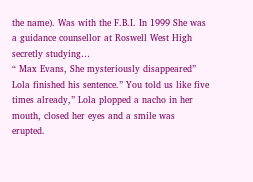the name). Was with the F.B.I. In 1999 She was a guidance counsellor at Roswell West High secretly studying…
“ Max Evans, She mysteriously disappeared” Lola finished his sentence.” You told us like five times already,” Lola plopped a nacho in her mouth, closed her eyes and a smile was erupted.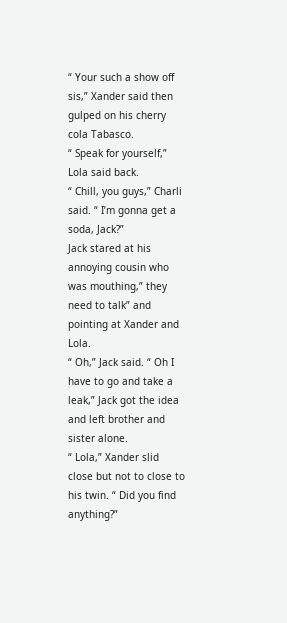“ Your such a show off sis,” Xander said then gulped on his cherry cola Tabasco.
“ Speak for yourself,” Lola said back.
“ Chill, you guys,” Charli said. “ I’m gonna get a soda, Jack?”
Jack stared at his annoying cousin who was mouthing,” they need to talk” and pointing at Xander and Lola.
“ Oh,” Jack said. “ Oh I have to go and take a leak,” Jack got the idea and left brother and sister alone.
“ Lola,” Xander slid close but not to close to his twin. “ Did you find anything?”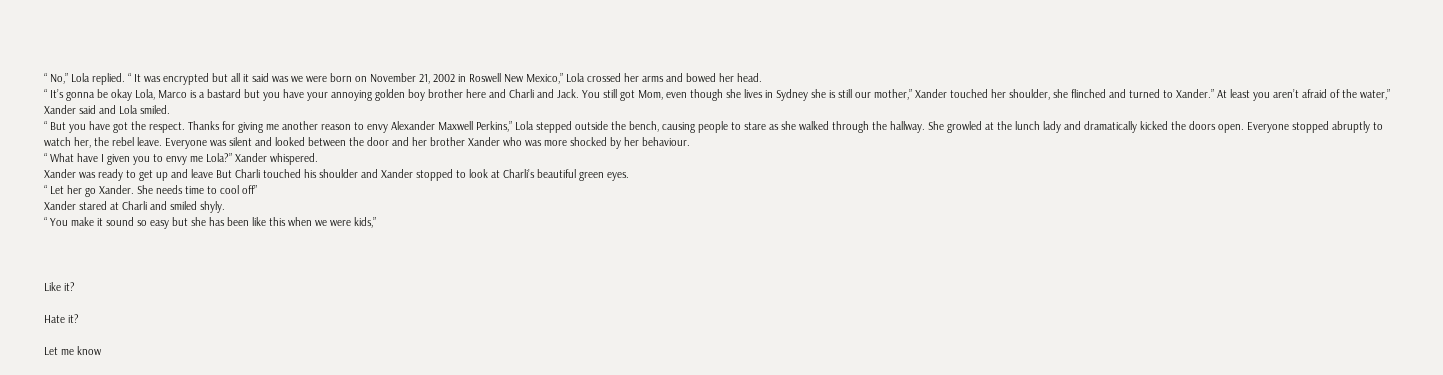“ No,” Lola replied. “ It was encrypted but all it said was we were born on November 21, 2002 in Roswell New Mexico,” Lola crossed her arms and bowed her head.
“ It’s gonna be okay Lola, Marco is a bastard but you have your annoying golden boy brother here and Charli and Jack. You still got Mom, even though she lives in Sydney she is still our mother,” Xander touched her shoulder, she flinched and turned to Xander.” At least you aren’t afraid of the water,” Xander said and Lola smiled.
“ But you have got the respect. Thanks for giving me another reason to envy Alexander Maxwell Perkins,” Lola stepped outside the bench, causing people to stare as she walked through the hallway. She growled at the lunch lady and dramatically kicked the doors open. Everyone stopped abruptly to watch her, the rebel leave. Everyone was silent and looked between the door and her brother Xander who was more shocked by her behaviour.
“ What have I given you to envy me Lola?” Xander whispered.
Xander was ready to get up and leave But Charli touched his shoulder and Xander stopped to look at Charli’s beautiful green eyes.
“ Let her go Xander. She needs time to cool off”
Xander stared at Charli and smiled shyly.
“ You make it sound so easy but she has been like this when we were kids,”



Like it?

Hate it?

Let me know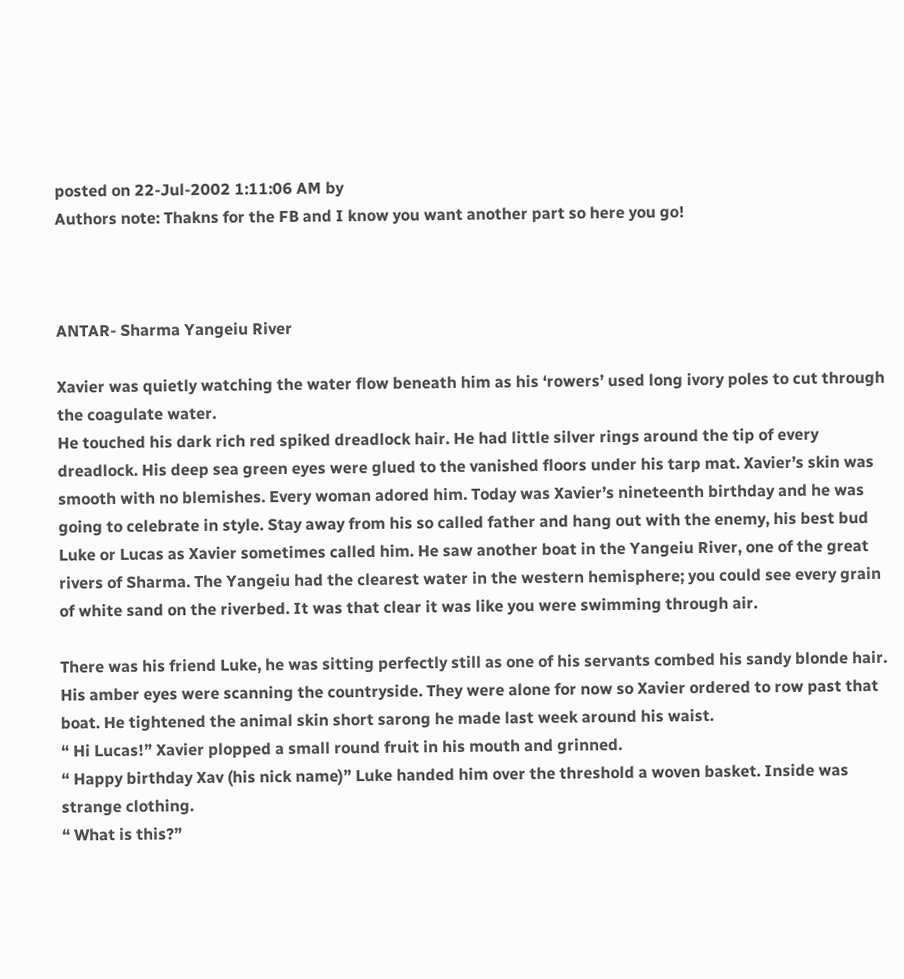posted on 22-Jul-2002 1:11:06 AM by
Authors note: Thakns for the FB and I know you want another part so here you go!



ANTAR- Sharma Yangeiu River

Xavier was quietly watching the water flow beneath him as his ‘rowers’ used long ivory poles to cut through the coagulate water.
He touched his dark rich red spiked dreadlock hair. He had little silver rings around the tip of every dreadlock. His deep sea green eyes were glued to the vanished floors under his tarp mat. Xavier’s skin was smooth with no blemishes. Every woman adored him. Today was Xavier’s nineteenth birthday and he was going to celebrate in style. Stay away from his so called father and hang out with the enemy, his best bud Luke or Lucas as Xavier sometimes called him. He saw another boat in the Yangeiu River, one of the great rivers of Sharma. The Yangeiu had the clearest water in the western hemisphere; you could see every grain of white sand on the riverbed. It was that clear it was like you were swimming through air.

There was his friend Luke, he was sitting perfectly still as one of his servants combed his sandy blonde hair. His amber eyes were scanning the countryside. They were alone for now so Xavier ordered to row past that boat. He tightened the animal skin short sarong he made last week around his waist.
“ Hi Lucas!” Xavier plopped a small round fruit in his mouth and grinned.
“ Happy birthday Xav (his nick name)” Luke handed him over the threshold a woven basket. Inside was strange clothing.
“ What is this?”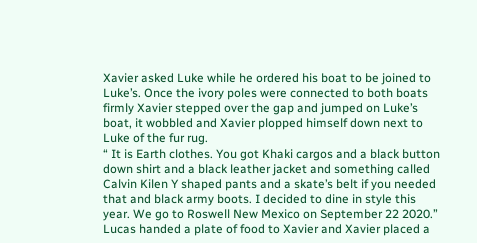Xavier asked Luke while he ordered his boat to be joined to Luke’s. Once the ivory poles were connected to both boats firmly Xavier stepped over the gap and jumped on Luke’s boat, it wobbled and Xavier plopped himself down next to Luke of the fur rug.
“ It is Earth clothes. You got Khaki cargos and a black button down shirt and a black leather jacket and something called Calvin Kilen Y shaped pants and a skate’s belt if you needed that and black army boots. I decided to dine in style this year. We go to Roswell New Mexico on September 22 2020.” Lucas handed a plate of food to Xavier and Xavier placed a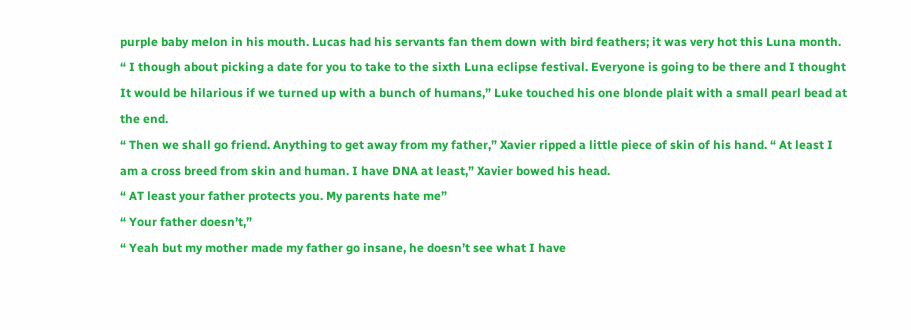purple baby melon in his mouth. Lucas had his servants fan them down with bird feathers; it was very hot this Luna month.
“ I though about picking a date for you to take to the sixth Luna eclipse festival. Everyone is going to be there and I thought It would be hilarious if we turned up with a bunch of humans,” Luke touched his one blonde plait with a small pearl bead at the end.
“ Then we shall go friend. Anything to get away from my father,” Xavier ripped a little piece of skin of his hand. “ At least I am a cross breed from skin and human. I have DNA at least,” Xavier bowed his head.
“ AT least your father protects you. My parents hate me”
“ Your father doesn’t,”
“ Yeah but my mother made my father go insane, he doesn’t see what I have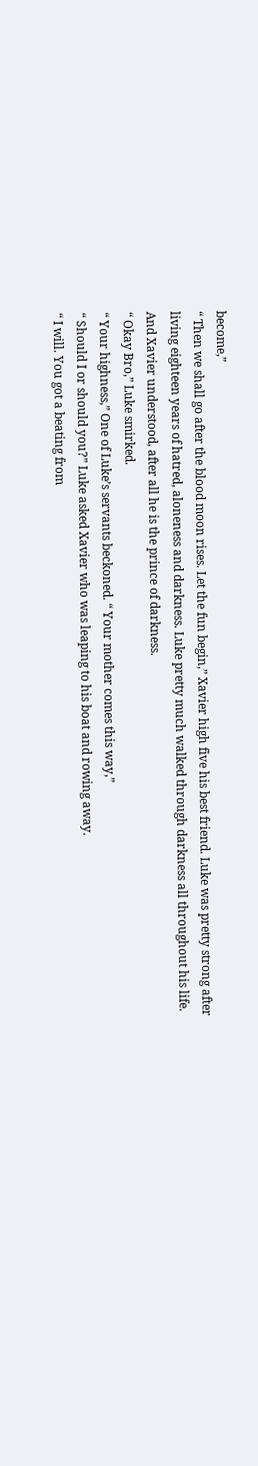become,”
“ Then we shall go after the blood moon rises. Let the fun begin,” Xavier high five his best friend. Luke was pretty strong after living eighteen years of hatred, aloneness and darkness. Luke pretty much walked through darkness all throughout his life. And Xavier understood, after all he is the prince of darkness.
“ Okay Bro,” Luke smirked.
“ Your highness,” One of Luke’s servants beckoned. “ Your mother comes this way,”
“ Should I or should you?” Luke asked Xavier who was leaping to his boat and rowing away.
“ I will. You got a beating from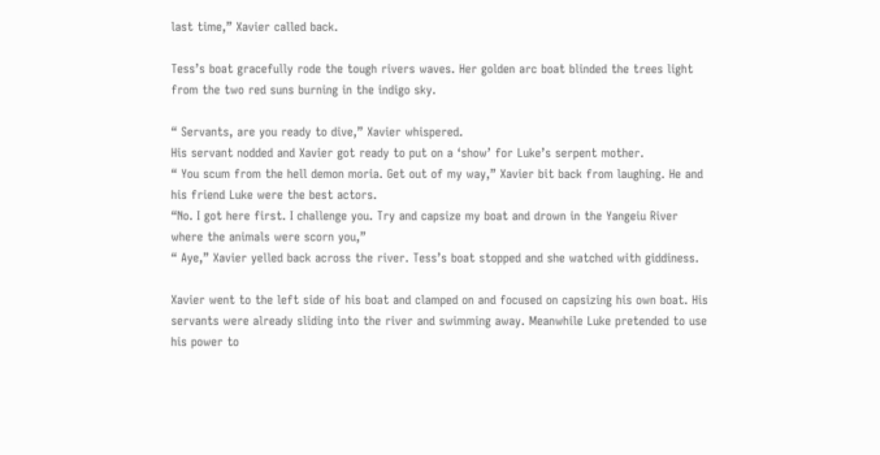last time,” Xavier called back.

Tess’s boat gracefully rode the tough rivers waves. Her golden arc boat blinded the trees light from the two red suns burning in the indigo sky.

“ Servants, are you ready to dive,” Xavier whispered.
His servant nodded and Xavier got ready to put on a ‘show’ for Luke’s serpent mother.
“ You scum from the hell demon moria. Get out of my way,” Xavier bit back from laughing. He and his friend Luke were the best actors.
“No. I got here first. I challenge you. Try and capsize my boat and drown in the Yangeiu River where the animals were scorn you,”
“ Aye,” Xavier yelled back across the river. Tess’s boat stopped and she watched with giddiness.

Xavier went to the left side of his boat and clamped on and focused on capsizing his own boat. His servants were already sliding into the river and swimming away. Meanwhile Luke pretended to use his power to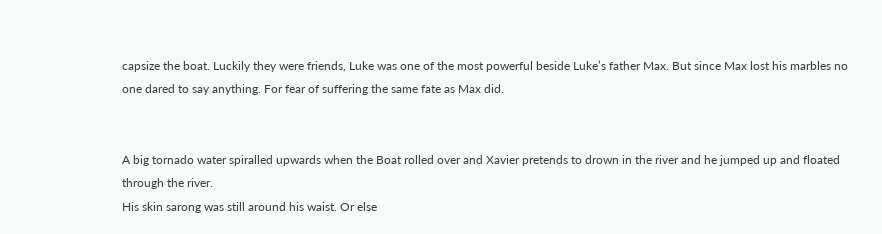capsize the boat. Luckily they were friends, Luke was one of the most powerful beside Luke’s father Max. But since Max lost his marbles no one dared to say anything. For fear of suffering the same fate as Max did.


A big tornado water spiralled upwards when the Boat rolled over and Xavier pretends to drown in the river and he jumped up and floated through the river.
His skin sarong was still around his waist. Or else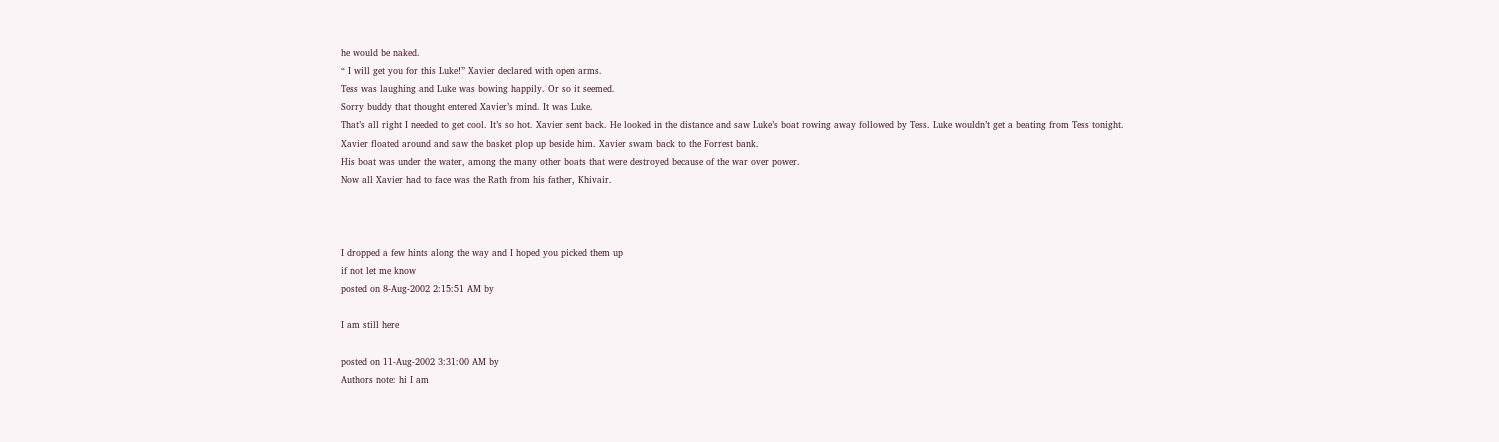he would be naked.
“ I will get you for this Luke!” Xavier declared with open arms.
Tess was laughing and Luke was bowing happily. Or so it seemed.
Sorry buddy that thought entered Xavier’s mind. It was Luke.
That’s all right I needed to get cool. It’s so hot. Xavier sent back. He looked in the distance and saw Luke’s boat rowing away followed by Tess. Luke wouldn’t get a beating from Tess tonight.
Xavier floated around and saw the basket plop up beside him. Xavier swam back to the Forrest bank.
His boat was under the water, among the many other boats that were destroyed because of the war over power.
Now all Xavier had to face was the Rath from his father, Khivair.



I dropped a few hints along the way and I hoped you picked them up
if not let me know
posted on 8-Aug-2002 2:15:51 AM by

I am still here

posted on 11-Aug-2002 3:31:00 AM by
Authors note: hi I am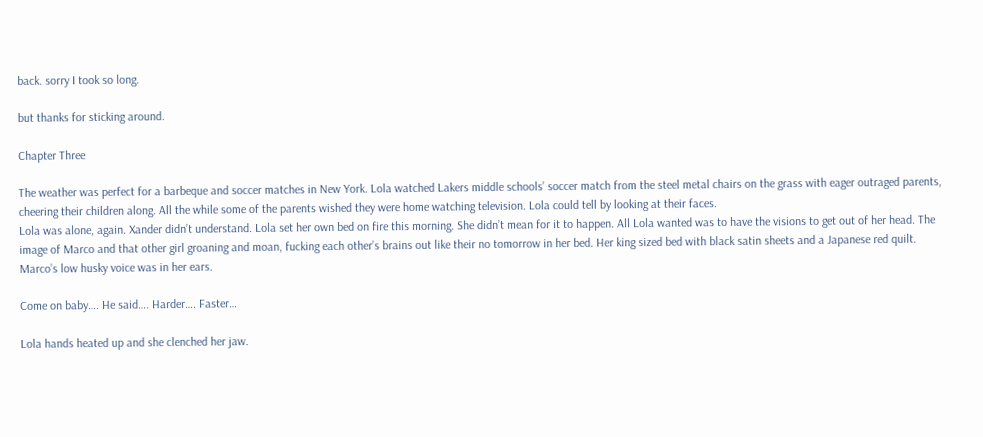back. sorry I took so long.

but thanks for sticking around.

Chapter Three

The weather was perfect for a barbeque and soccer matches in New York. Lola watched Lakers middle schools’ soccer match from the steel metal chairs on the grass with eager outraged parents, cheering their children along. All the while some of the parents wished they were home watching television. Lola could tell by looking at their faces.
Lola was alone, again. Xander didn’t understand. Lola set her own bed on fire this morning. She didn’t mean for it to happen. All Lola wanted was to have the visions to get out of her head. The image of Marco and that other girl groaning and moan, fucking each other’s brains out like their no tomorrow in her bed. Her king sized bed with black satin sheets and a Japanese red quilt.
Marco’s low husky voice was in her ears.

Come on baby…. He said…. Harder…. Faster…

Lola hands heated up and she clenched her jaw.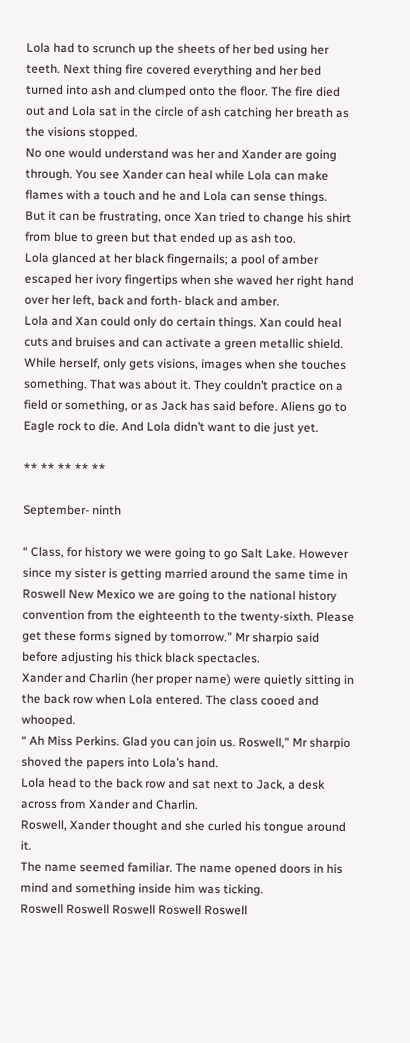Lola had to scrunch up the sheets of her bed using her teeth. Next thing fire covered everything and her bed turned into ash and clumped onto the floor. The fire died out and Lola sat in the circle of ash catching her breath as the visions stopped.
No one would understand was her and Xander are going through. You see Xander can heal while Lola can make flames with a touch and he and Lola can sense things.
But it can be frustrating, once Xan tried to change his shirt from blue to green but that ended up as ash too.
Lola glanced at her black fingernails; a pool of amber escaped her ivory fingertips when she waved her right hand over her left, back and forth- black and amber.
Lola and Xan could only do certain things. Xan could heal cuts and bruises and can activate a green metallic shield. While herself, only gets visions, images when she touches something. That was about it. They couldn’t practice on a field or something, or as Jack has said before. Aliens go to Eagle rock to die. And Lola didn’t want to die just yet.

** ** ** ** **

September- ninth

“ Class, for history we were going to go Salt Lake. However since my sister is getting married around the same time in Roswell New Mexico we are going to the national history convention from the eighteenth to the twenty-sixth. Please get these forms signed by tomorrow.” Mr sharpio said before adjusting his thick black spectacles.
Xander and Charlin (her proper name) were quietly sitting in the back row when Lola entered. The class cooed and whooped.
“ Ah Miss Perkins. Glad you can join us. Roswell,” Mr sharpio shoved the papers into Lola’s hand.
Lola head to the back row and sat next to Jack, a desk across from Xander and Charlin.
Roswell, Xander thought and she curled his tongue around it.
The name seemed familiar. The name opened doors in his mind and something inside him was ticking.
Roswell Roswell Roswell Roswell Roswell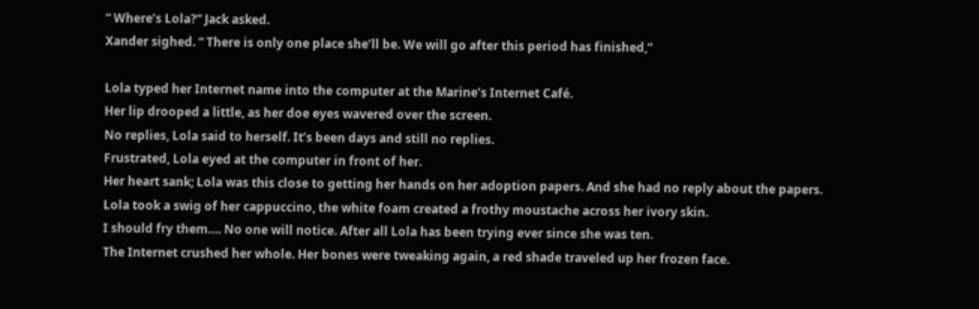“ Where’s Lola?” Jack asked.
Xander sighed. “ There is only one place she’ll be. We will go after this period has finished,”

Lola typed her Internet name into the computer at the Marine’s Internet Café.
Her lip drooped a little, as her doe eyes wavered over the screen.
No replies, Lola said to herself. It’s been days and still no replies.
Frustrated, Lola eyed at the computer in front of her.
Her heart sank; Lola was this close to getting her hands on her adoption papers. And she had no reply about the papers.
Lola took a swig of her cappuccino, the white foam created a frothy moustache across her ivory skin.
I should fry them…. No one will notice. After all Lola has been trying ever since she was ten.
The Internet crushed her whole. Her bones were tweaking again, a red shade traveled up her frozen face.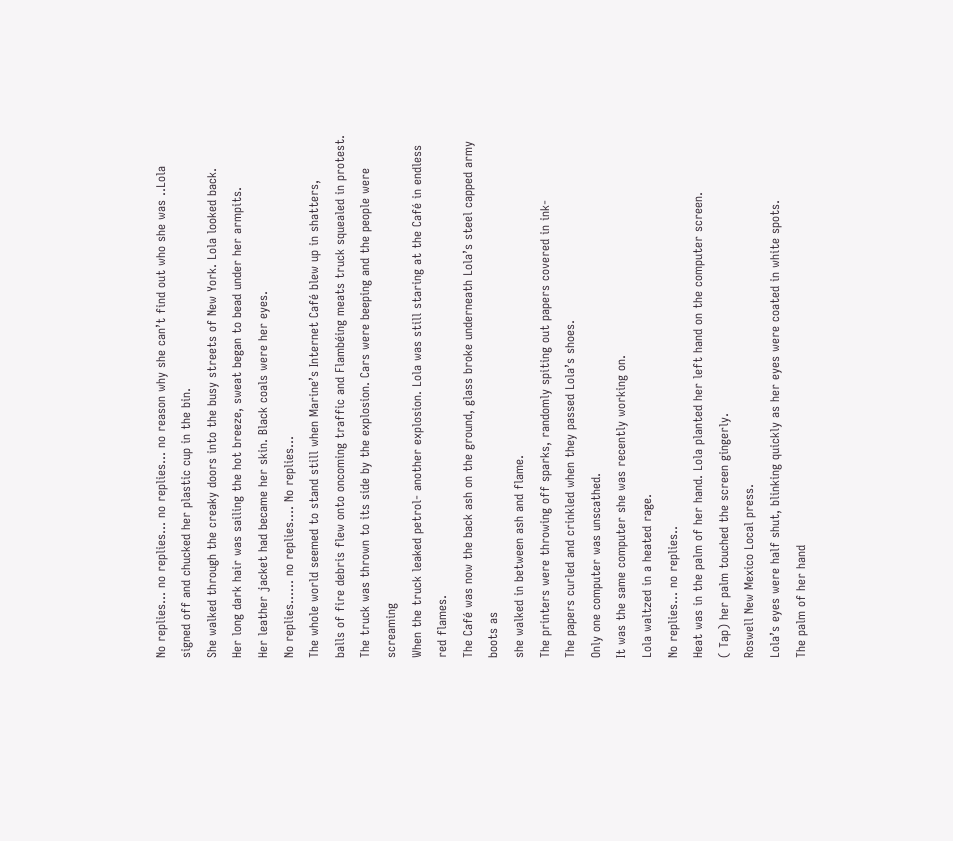No replies… no replies… no replies… no reason why she can’t find out who she was ..Lola signed off and chucked her plastic cup in the bin.
She walked through the creaky doors into the busy streets of New York. Lola looked back.
Her long dark hair was sailing the hot breeze, sweat began to bead under her armpits.
Her leather jacket had became her skin. Black coals were her eyes.
No replies…… no replies…. No replies…
The whole world seemed to stand still when Marine’s Internet Café blew up in shatters,
balls of fire debris flew onto oncoming traffic and Flambéing meats truck squealed in protest.
The truck was thrown to its side by the explosion. Cars were beeping and the people were screaming
When the truck leaked petrol- another explosion. Lola was still staring at the Café in endless red flames.
The Café was now the back ash on the ground, glass broke underneath Lola’s steel capped army boots as
she walked in between ash and flame.
The printers were throwing off sparks, randomly spiting out papers covered in ink-
The papers curled and crinkled when they passed Lola’s shoes.
Only one computer was unscathed.
It was the same computer she was recently working on.
Lola waltzed in a heated rage.
No replies… no replies..
Heat was in the palm of her hand. Lola planted her left hand on the computer screen.
( Tap) her palm touched the screen gingerly.
Roswell New Mexico Local press.
Lola’s eyes were half shut, blinking quickly as her eyes were coated in white spots.
The palm of her hand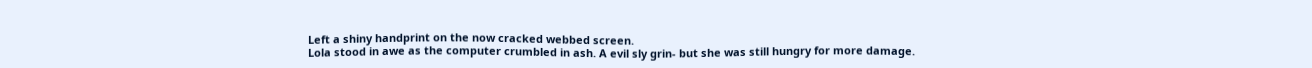Left a shiny handprint on the now cracked webbed screen.
Lola stood in awe as the computer crumbled in ash. A evil sly grin- but she was still hungry for more damage.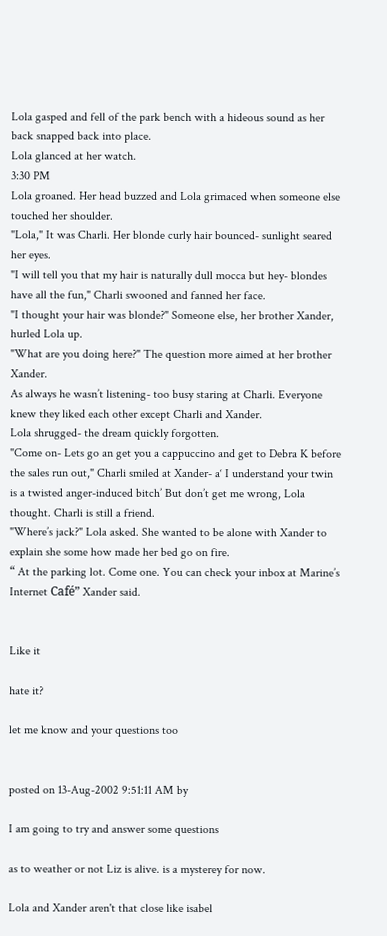Lola gasped and fell of the park bench with a hideous sound as her back snapped back into place.
Lola glanced at her watch.
3:30 PM
Lola groaned. Her head buzzed and Lola grimaced when someone else touched her shoulder.
"Lola," It was Charli. Her blonde curly hair bounced- sunlight seared her eyes.
"I will tell you that my hair is naturally dull mocca but hey- blondes have all the fun," Charli swooned and fanned her face.
"I thought your hair was blonde?" Someone else, her brother Xander, hurled Lola up.
"What are you doing here?" The question more aimed at her brother Xander.
As always he wasn’t listening- too busy staring at Charli. Everyone knew they liked each other except Charli and Xander.
Lola shrugged- the dream quickly forgotten.
"Come on- Lets go an get you a cappuccino and get to Debra K before the sales run out," Charli smiled at Xander- a‘ I understand your twin is a twisted anger-induced bitch’ But don’t get me wrong, Lola thought. Charli is still a friend.
"Where’s jack?" Lola asked. She wanted to be alone with Xander to explain she some how made her bed go on fire.
“ At the parking lot. Come one. You can check your inbox at Marine’s Internet Café” Xander said.


Like it

hate it?

let me know and your questions too


posted on 13-Aug-2002 9:51:11 AM by

I am going to try and answer some questions

as to weather or not Liz is alive. is a mysterey for now.

Lola and Xander aren't that close like isabel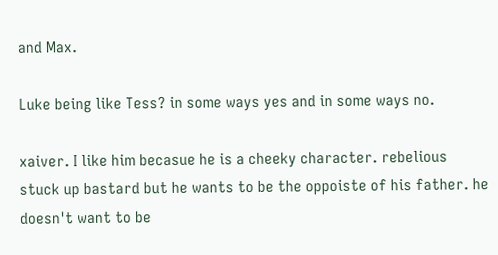and Max.

Luke being like Tess? in some ways yes and in some ways no.

xaiver. I like him becasue he is a cheeky character. rebelious stuck up bastard but he wants to be the oppoiste of his father. he doesn't want to be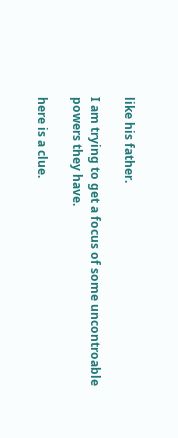like his father.

I am trying to get a focus of some uncontroable powers they have.

here is a clue.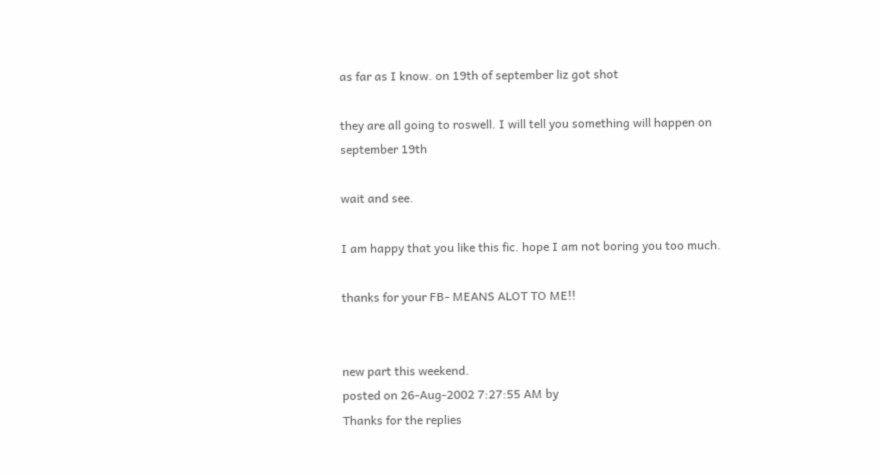as far as I know. on 19th of september liz got shot

they are all going to roswell. I will tell you something will happen on september 19th

wait and see.

I am happy that you like this fic. hope I am not boring you too much.

thanks for your FB- MEANS ALOT TO ME!!


new part this weekend.
posted on 26-Aug-2002 7:27:55 AM by
Thanks for the replies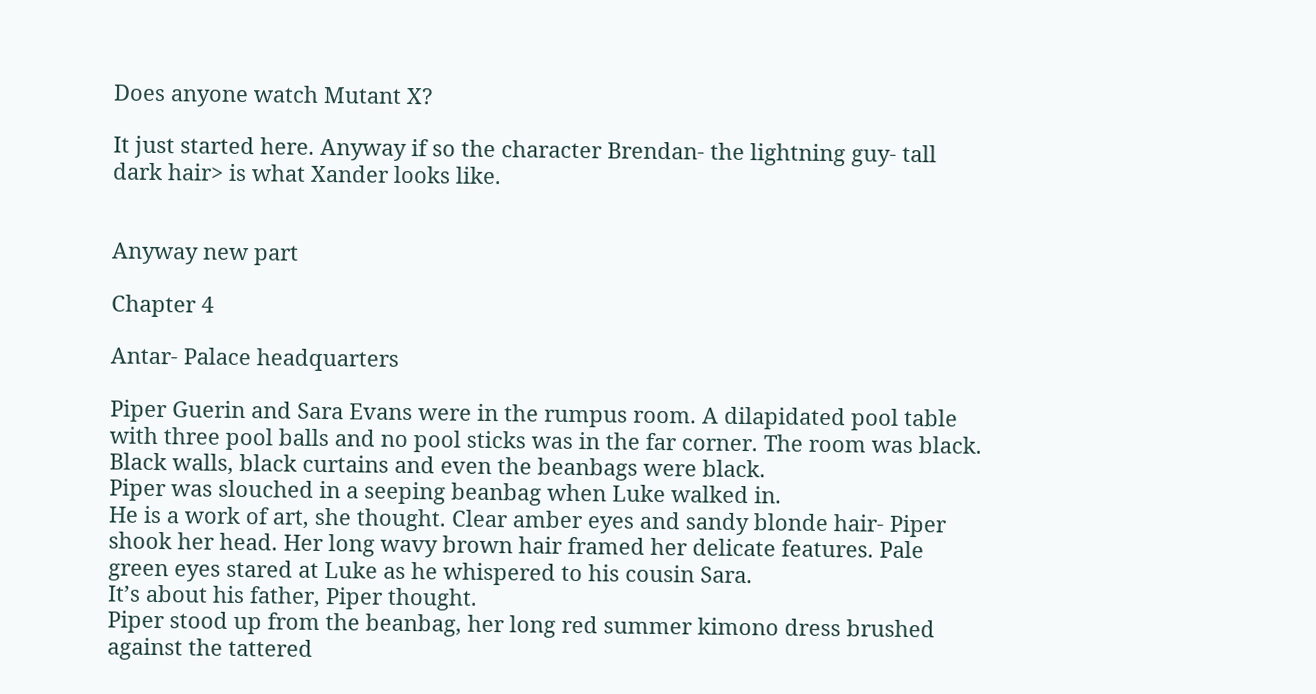Does anyone watch Mutant X?

It just started here. Anyway if so the character Brendan- the lightning guy- tall dark hair> is what Xander looks like.


Anyway new part

Chapter 4

Antar- Palace headquarters

Piper Guerin and Sara Evans were in the rumpus room. A dilapidated pool table with three pool balls and no pool sticks was in the far corner. The room was black. Black walls, black curtains and even the beanbags were black.
Piper was slouched in a seeping beanbag when Luke walked in.
He is a work of art, she thought. Clear amber eyes and sandy blonde hair- Piper shook her head. Her long wavy brown hair framed her delicate features. Pale green eyes stared at Luke as he whispered to his cousin Sara.
It’s about his father, Piper thought.
Piper stood up from the beanbag, her long red summer kimono dress brushed against the tattered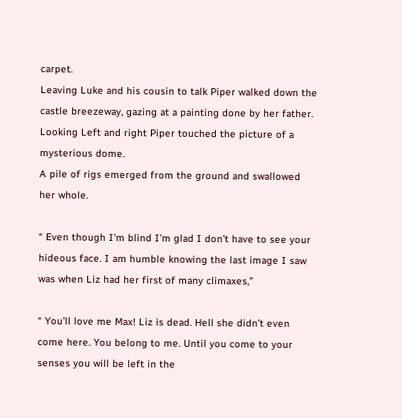carpet.
Leaving Luke and his cousin to talk Piper walked down the castle breezeway, gazing at a painting done by her father.
Looking Left and right Piper touched the picture of a mysterious dome.
A pile of rigs emerged from the ground and swallowed her whole.

“ Even though I’m blind I’m glad I don’t have to see your hideous face. I am humble knowing the last image I saw was when Liz had her first of many climaxes,”

“ You’ll love me Max! Liz is dead. Hell she didn’t even come here. You belong to me. Until you come to your senses you will be left in the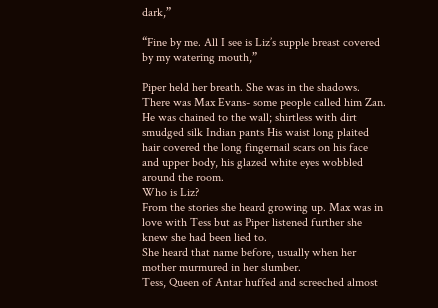dark,”

“Fine by me. All I see is Liz’s supple breast covered by my watering mouth,”

Piper held her breath. She was in the shadows.
There was Max Evans- some people called him Zan. He was chained to the wall; shirtless with dirt smudged silk Indian pants His waist long plaited hair covered the long fingernail scars on his face and upper body, his glazed white eyes wobbled around the room.
Who is Liz?
From the stories she heard growing up. Max was in love with Tess but as Piper listened further she knew she had been lied to.
She heard that name before, usually when her mother murmured in her slumber.
Tess, Queen of Antar huffed and screeched almost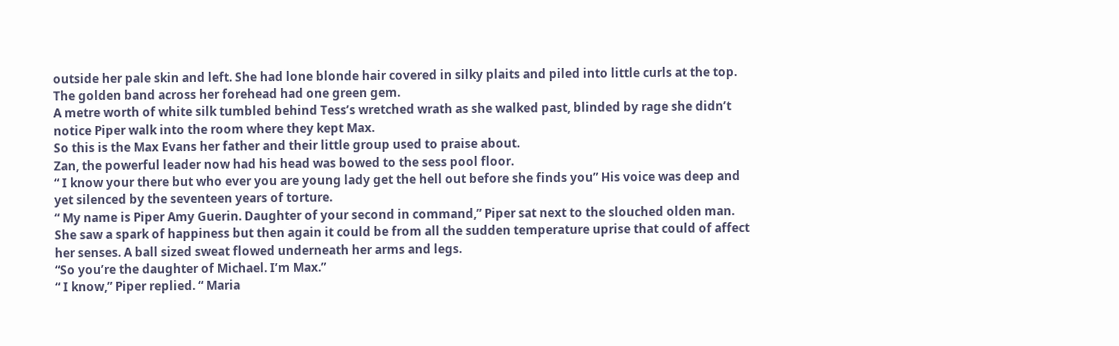outside her pale skin and left. She had lone blonde hair covered in silky plaits and piled into little curls at the top. The golden band across her forehead had one green gem.
A metre worth of white silk tumbled behind Tess’s wretched wrath as she walked past, blinded by rage she didn’t notice Piper walk into the room where they kept Max.
So this is the Max Evans her father and their little group used to praise about.
Zan, the powerful leader now had his head was bowed to the sess pool floor.
“ I know your there but who ever you are young lady get the hell out before she finds you” His voice was deep and yet silenced by the seventeen years of torture.
“ My name is Piper Amy Guerin. Daughter of your second in command,” Piper sat next to the slouched olden man. She saw a spark of happiness but then again it could be from all the sudden temperature uprise that could of affect her senses. A ball sized sweat flowed underneath her arms and legs.
“So you’re the daughter of Michael. I’m Max.”
“ I know,” Piper replied. “ Maria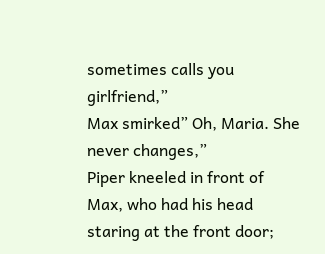sometimes calls you girlfriend,”
Max smirked” Oh, Maria. She never changes,”
Piper kneeled in front of Max, who had his head staring at the front door;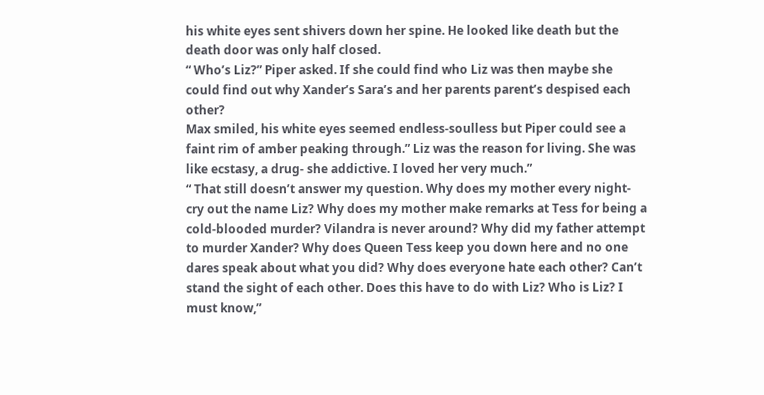his white eyes sent shivers down her spine. He looked like death but the death door was only half closed.
“ Who’s Liz?” Piper asked. If she could find who Liz was then maybe she could find out why Xander’s Sara’s and her parents parent’s despised each other?
Max smiled, his white eyes seemed endless-soulless but Piper could see a faint rim of amber peaking through.” Liz was the reason for living. She was like ecstasy, a drug- she addictive. I loved her very much.”
“ That still doesn’t answer my question. Why does my mother every night- cry out the name Liz? Why does my mother make remarks at Tess for being a cold-blooded murder? Vilandra is never around? Why did my father attempt to murder Xander? Why does Queen Tess keep you down here and no one dares speak about what you did? Why does everyone hate each other? Can’t stand the sight of each other. Does this have to do with Liz? Who is Liz? I must know,”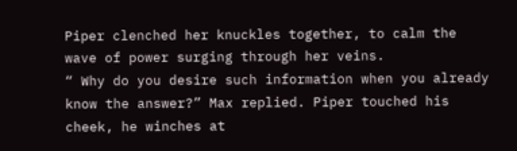Piper clenched her knuckles together, to calm the wave of power surging through her veins.
“ Why do you desire such information when you already know the answer?” Max replied. Piper touched his cheek, he winches at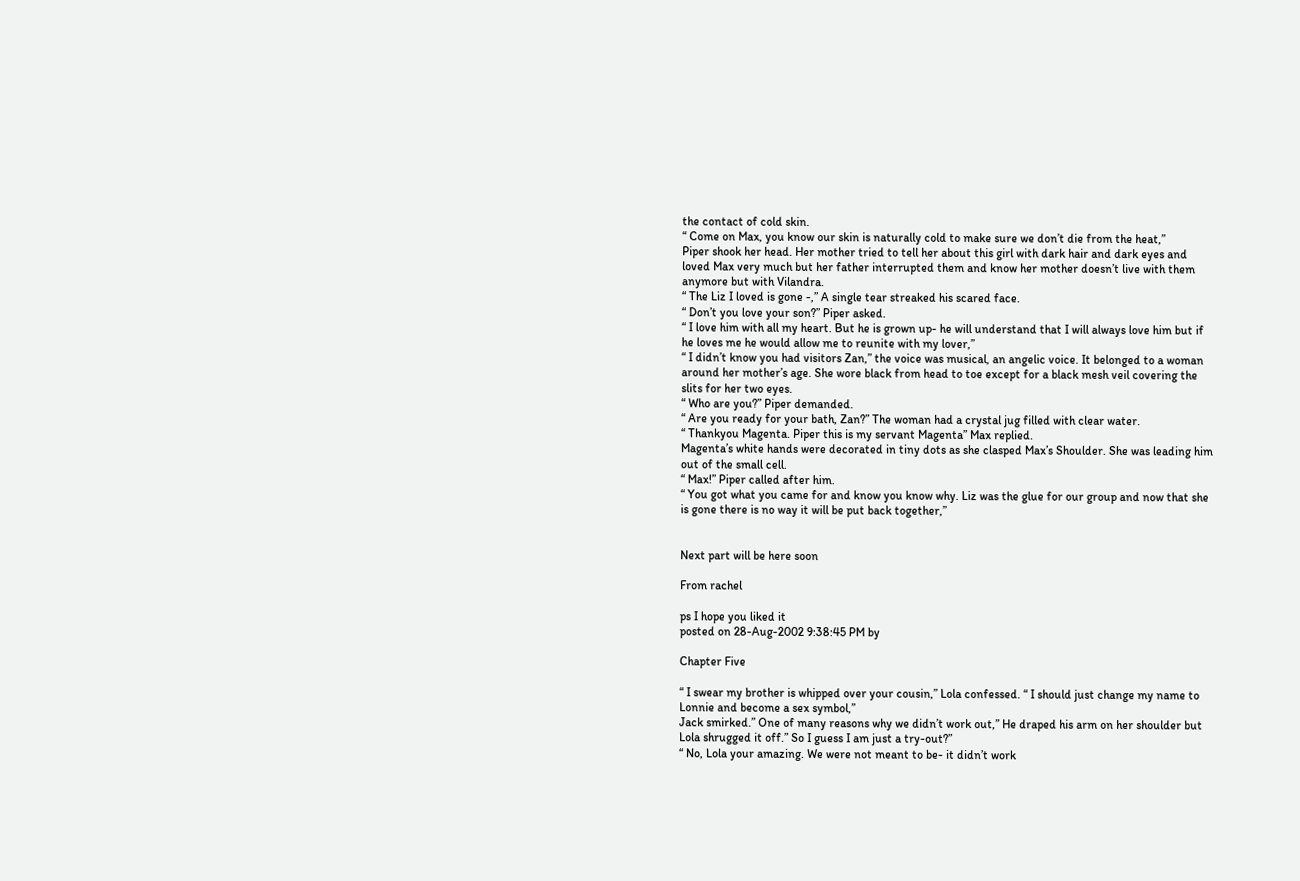the contact of cold skin.
“ Come on Max, you know our skin is naturally cold to make sure we don’t die from the heat,”
Piper shook her head. Her mother tried to tell her about this girl with dark hair and dark eyes and loved Max very much but her father interrupted them and know her mother doesn’t live with them anymore but with Vilandra.
“ The Liz I loved is gone -,” A single tear streaked his scared face.
“ Don’t you love your son?” Piper asked.
“ I love him with all my heart. But he is grown up- he will understand that I will always love him but if he loves me he would allow me to reunite with my lover,”
“ I didn’t know you had visitors Zan,” the voice was musical, an angelic voice. It belonged to a woman around her mother’s age. She wore black from head to toe except for a black mesh veil covering the slits for her two eyes.
“ Who are you?” Piper demanded.
“ Are you ready for your bath, Zan?” The woman had a crystal jug filled with clear water.
“ Thankyou Magenta. Piper this is my servant Magenta” Max replied.
Magenta’s white hands were decorated in tiny dots as she clasped Max’s Shoulder. She was leading him out of the small cell.
“ Max!” Piper called after him.
“ You got what you came for and know you know why. Liz was the glue for our group and now that she is gone there is no way it will be put back together,”


Next part will be here soon

From rachel

ps I hope you liked it
posted on 28-Aug-2002 9:38:45 PM by

Chapter Five

“ I swear my brother is whipped over your cousin,” Lola confessed. “ I should just change my name to Lonnie and become a sex symbol,”
Jack smirked.” One of many reasons why we didn’t work out,” He draped his arm on her shoulder but Lola shrugged it off.” So I guess I am just a try-out?”
“ No, Lola your amazing. We were not meant to be- it didn’t work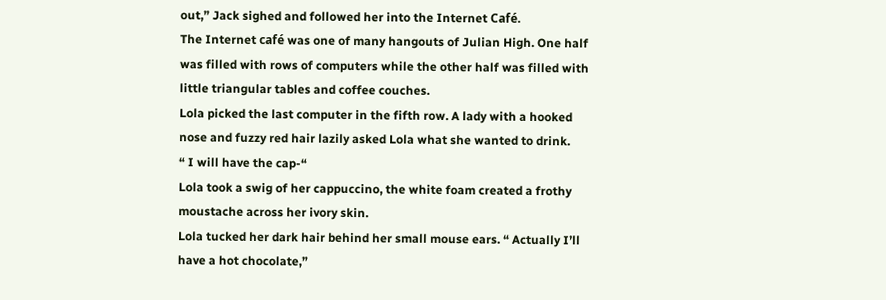out,” Jack sighed and followed her into the Internet Café.
The Internet café was one of many hangouts of Julian High. One half was filled with rows of computers while the other half was filled with little triangular tables and coffee couches.
Lola picked the last computer in the fifth row. A lady with a hooked nose and fuzzy red hair lazily asked Lola what she wanted to drink.
“ I will have the cap-“
Lola took a swig of her cappuccino, the white foam created a frothy moustache across her ivory skin.
Lola tucked her dark hair behind her small mouse ears. “ Actually I’ll have a hot chocolate,”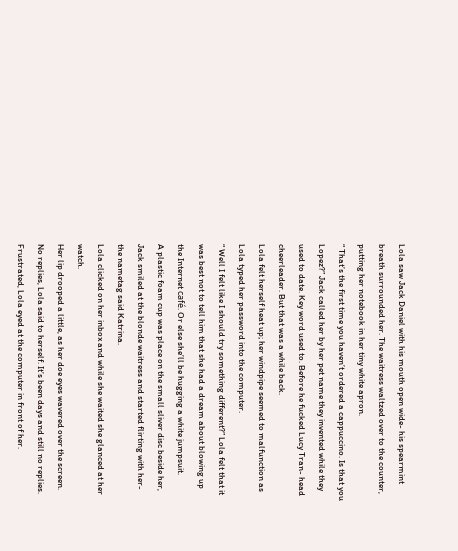Lola saw Jack Daniel with his mouth open wide- his spearmint breath surrounded her. The waitress waltzed over to the counter, putting her notebook in her tiny white apron.
“ That’s the first time you haven’t ordered a cappuccino. Is that you Lopez?” Jack called her by her pet name they invented while they used to date. Key word used to. Before he fucked Lucy Tran- head cheerleader. But that was a while back.
Lola felt herself heat up; her windpipe seemed to malfunction as Lola typed her password into the computer.
“ Well I felt like I should try something different?” Lola felt that it was best not to tell him that she had a dream about blowing up the Internet café. Or else she’ll be hugging a white jumpsuit.
A plastic foam cup was place on the small sliver disc beside her, Jack smiled at the blonde waitress and started flirting with her- the nametag said Katrina.
Lola clicked on her inbox and while she waited she glanced at her watch.
Her lip drooped a little, as her doe eyes wavered over the screen.
No replies, Lola said to herself. It’s been days and still no replies.
Frustrated, Lola eyed at the computer in front of her.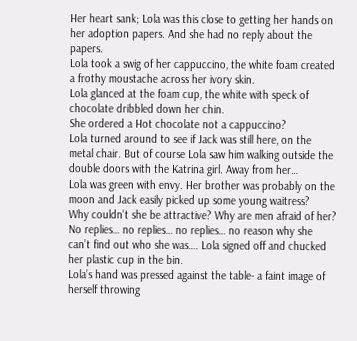Her heart sank; Lola was this close to getting her hands on her adoption papers. And she had no reply about the papers.
Lola took a swig of her cappuccino, the white foam created a frothy moustache across her ivory skin.
Lola glanced at the foam cup, the white with speck of chocolate dribbled down her chin.
She ordered a Hot chocolate not a cappuccino?
Lola turned around to see if Jack was still here, on the metal chair. But of course Lola saw him walking outside the double doors with the Katrina girl. Away from her…
Lola was green with envy. Her brother was probably on the moon and Jack easily picked up some young waitress?
Why couldn’t she be attractive? Why are men afraid of her?
No replies… no replies… no replies… no reason why she can’t find out who she was…. Lola signed off and chucked her plastic cup in the bin.
Lola’s hand was pressed against the table- a faint image of herself throwing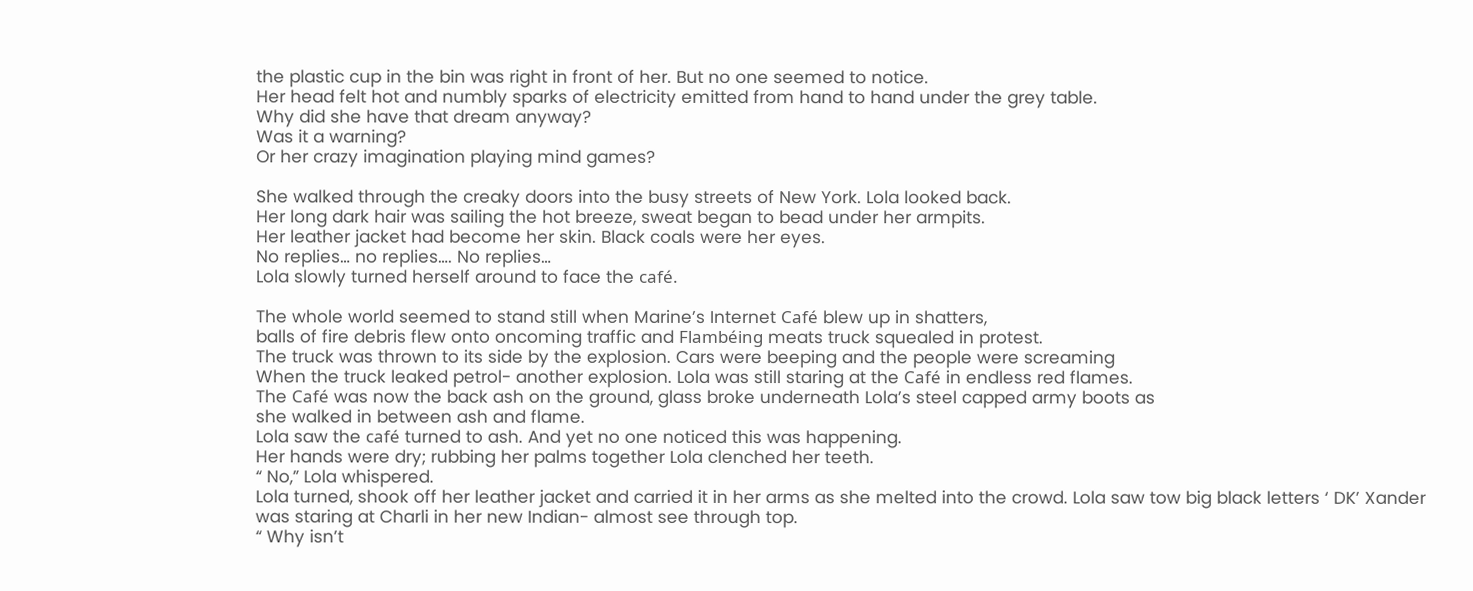the plastic cup in the bin was right in front of her. But no one seemed to notice.
Her head felt hot and numbly sparks of electricity emitted from hand to hand under the grey table.
Why did she have that dream anyway?
Was it a warning?
Or her crazy imagination playing mind games?

She walked through the creaky doors into the busy streets of New York. Lola looked back.
Her long dark hair was sailing the hot breeze, sweat began to bead under her armpits.
Her leather jacket had become her skin. Black coals were her eyes.
No replies… no replies…. No replies…
Lola slowly turned herself around to face the café.

The whole world seemed to stand still when Marine’s Internet Café blew up in shatters,
balls of fire debris flew onto oncoming traffic and Flambéing meats truck squealed in protest.
The truck was thrown to its side by the explosion. Cars were beeping and the people were screaming
When the truck leaked petrol- another explosion. Lola was still staring at the Café in endless red flames.
The Café was now the back ash on the ground, glass broke underneath Lola’s steel capped army boots as
she walked in between ash and flame.
Lola saw the café turned to ash. And yet no one noticed this was happening.
Her hands were dry; rubbing her palms together Lola clenched her teeth.
“ No,” Lola whispered.
Lola turned, shook off her leather jacket and carried it in her arms as she melted into the crowd. Lola saw tow big black letters ‘ DK’ Xander was staring at Charli in her new Indian- almost see through top.
“ Why isn’t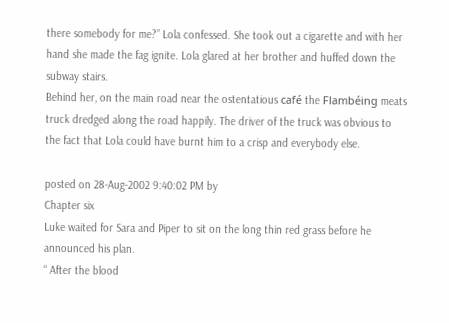there somebody for me?” Lola confessed. She took out a cigarette and with her hand she made the fag ignite. Lola glared at her brother and huffed down the subway stairs.
Behind her, on the main road near the ostentatious café the Flambéing meats truck dredged along the road happily. The driver of the truck was obvious to the fact that Lola could have burnt him to a crisp and everybody else.

posted on 28-Aug-2002 9:40:02 PM by
Chapter six
Luke waited for Sara and Piper to sit on the long thin red grass before he announced his plan.
“ After the blood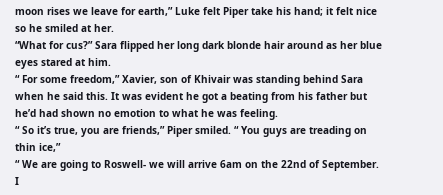moon rises we leave for earth,” Luke felt Piper take his hand; it felt nice so he smiled at her.
“What for cus?” Sara flipped her long dark blonde hair around as her blue eyes stared at him.
“ For some freedom,” Xavier, son of Khivair was standing behind Sara when he said this. It was evident he got a beating from his father but he’d had shown no emotion to what he was feeling.
“ So it’s true, you are friends,” Piper smiled. “ You guys are treading on thin ice,”
“ We are going to Roswell- we will arrive 6am on the 22nd of September. I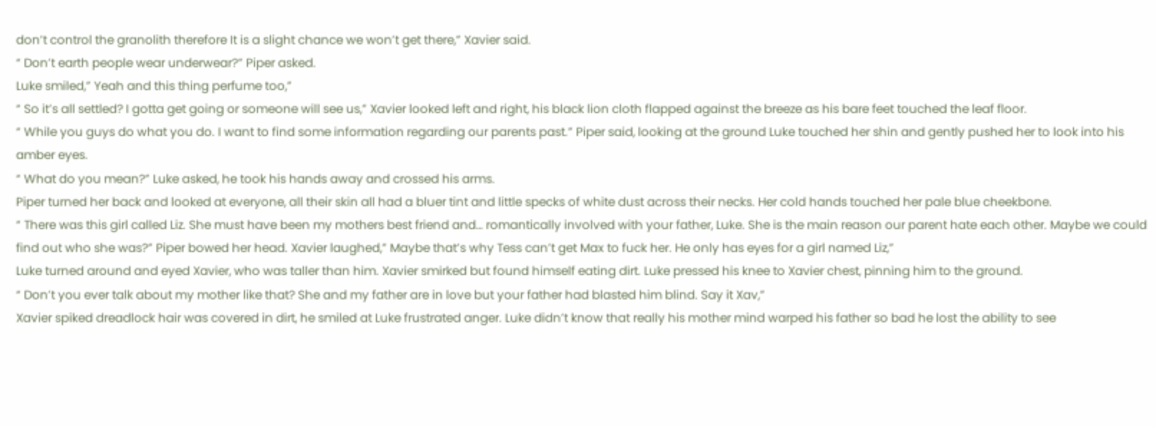don’t control the granolith therefore It is a slight chance we won’t get there,” Xavier said.
“ Don’t earth people wear underwear?” Piper asked.
Luke smiled,” Yeah and this thing perfume too,”
“ So it’s all settled? I gotta get going or someone will see us,” Xavier looked left and right, his black lion cloth flapped against the breeze as his bare feet touched the leaf floor.
“ While you guys do what you do. I want to find some information regarding our parents past.” Piper said, looking at the ground Luke touched her shin and gently pushed her to look into his amber eyes.
“ What do you mean?” Luke asked, he took his hands away and crossed his arms.
Piper turned her back and looked at everyone, all their skin all had a bluer tint and little specks of white dust across their necks. Her cold hands touched her pale blue cheekbone.
“ There was this girl called Liz. She must have been my mothers best friend and… romantically involved with your father, Luke. She is the main reason our parent hate each other. Maybe we could find out who she was?” Piper bowed her head. Xavier laughed,” Maybe that’s why Tess can’t get Max to fuck her. He only has eyes for a girl named Liz,”
Luke turned around and eyed Xavier, who was taller than him. Xavier smirked but found himself eating dirt. Luke pressed his knee to Xavier chest, pinning him to the ground.
“ Don’t you ever talk about my mother like that? She and my father are in love but your father had blasted him blind. Say it Xav,”
Xavier spiked dreadlock hair was covered in dirt, he smiled at Luke frustrated anger. Luke didn’t know that really his mother mind warped his father so bad he lost the ability to see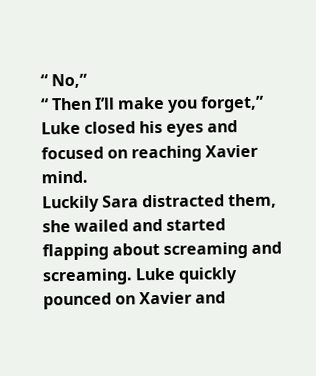“ No,”
“ Then I’ll make you forget,” Luke closed his eyes and focused on reaching Xavier mind.
Luckily Sara distracted them, she wailed and started flapping about screaming and screaming. Luke quickly pounced on Xavier and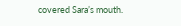covered Sara’s mouth.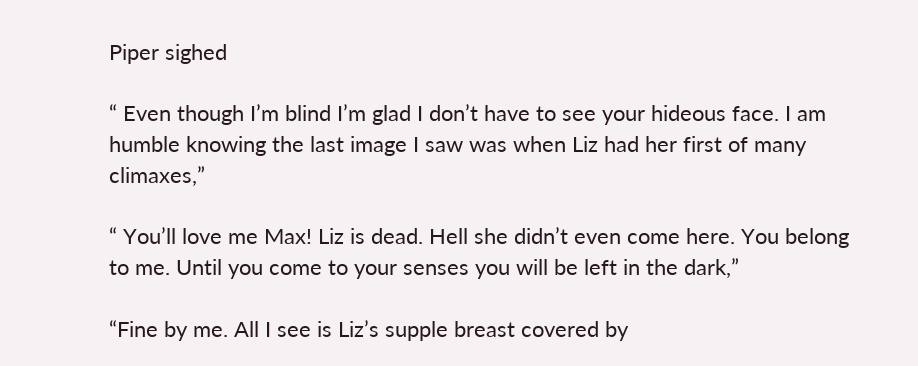Piper sighed

“ Even though I’m blind I’m glad I don’t have to see your hideous face. I am humble knowing the last image I saw was when Liz had her first of many climaxes,”

“ You’ll love me Max! Liz is dead. Hell she didn’t even come here. You belong to me. Until you come to your senses you will be left in the dark,”

“Fine by me. All I see is Liz’s supple breast covered by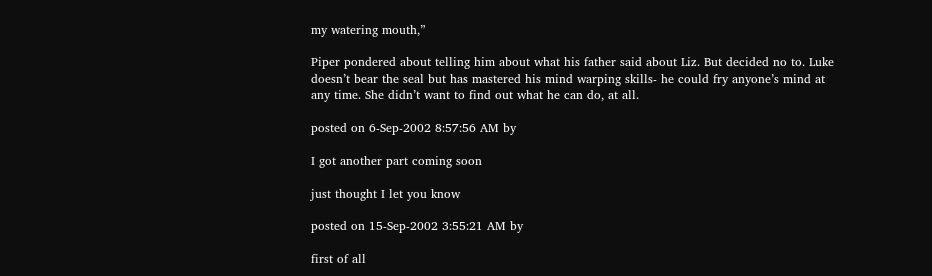my watering mouth,”

Piper pondered about telling him about what his father said about Liz. But decided no to. Luke doesn’t bear the seal but has mastered his mind warping skills- he could fry anyone’s mind at any time. She didn’t want to find out what he can do, at all.

posted on 6-Sep-2002 8:57:56 AM by

I got another part coming soon

just thought I let you know

posted on 15-Sep-2002 3:55:21 AM by

first of all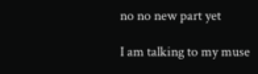no no new part yet

I am talking to my muse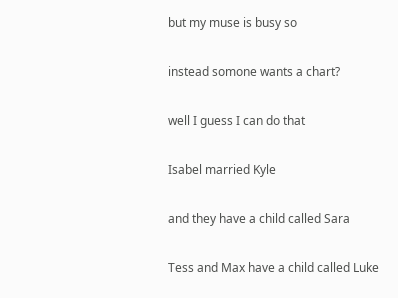but my muse is busy so

instead somone wants a chart?

well I guess I can do that

Isabel married Kyle

and they have a child called Sara

Tess and Max have a child called Luke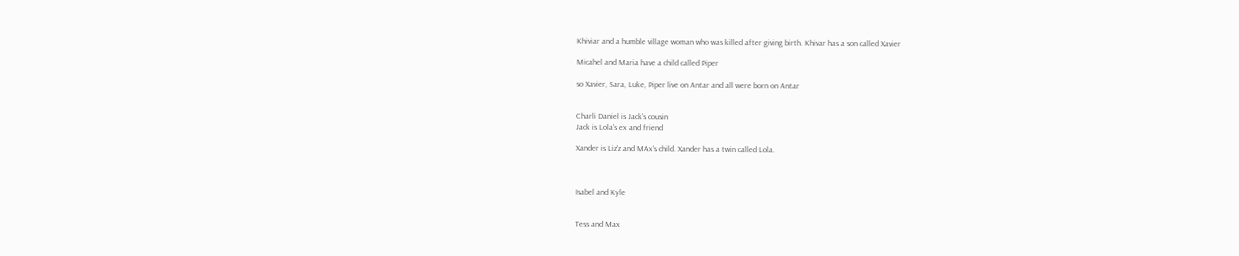Khiviar and a humble village woman who was killed after giving birth. Khivar has a son called Xavier

Micahel and Maria have a child called Piper

so Xavier, Sara, Luke, Piper live on Antar and all were born on Antar


Charli Daniel is Jack's cousin
Jack is Lola's ex and friend

Xander is Liz'z and MAx's child. Xander has a twin called Lola.



Isabel and Kyle


Tess and Max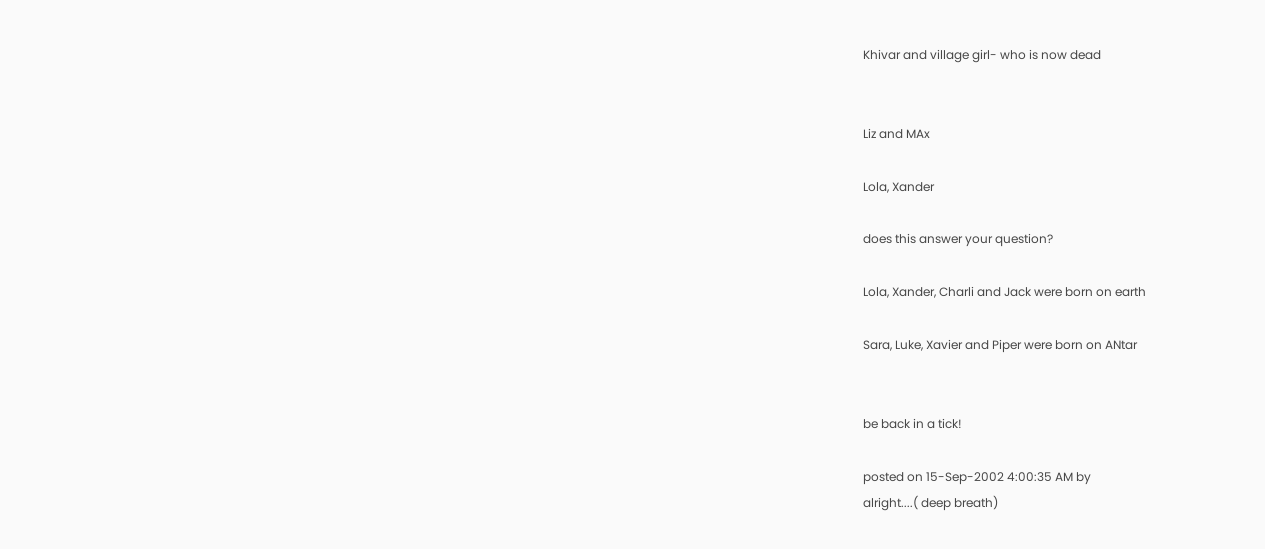Khivar and village girl- who is now dead


Liz and MAx

Lola, Xander

does this answer your question?

Lola, Xander, Charli and Jack were born on earth

Sara, Luke, Xavier and Piper were born on ANtar


be back in a tick!

posted on 15-Sep-2002 4:00:35 AM by
alright....( deep breath)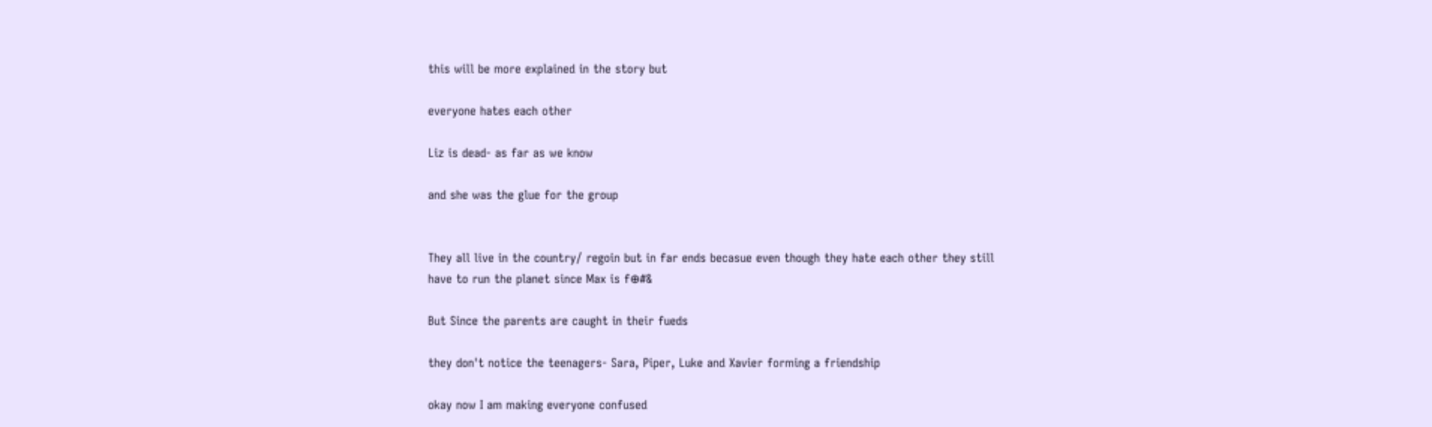this will be more explained in the story but

everyone hates each other

Liz is dead- as far as we know

and she was the glue for the group


They all live in the country/ regoin but in far ends becasue even though they hate each other they still have to run the planet since Max is f⊕#&

But Since the parents are caught in their fueds

they don't notice the teenagers- Sara, Piper, Luke and Xavier forming a friendship

okay now I am making everyone confused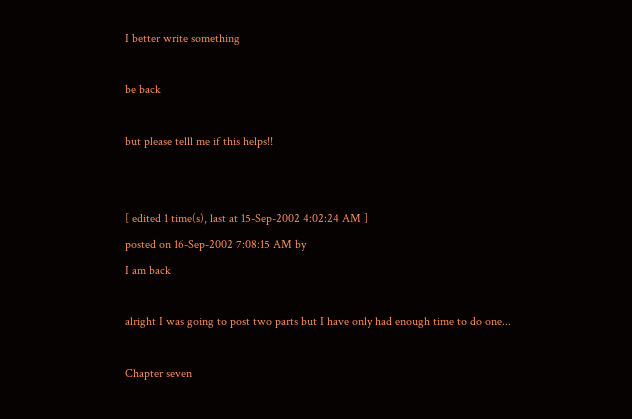I better write something

be back

but please telll me if this helps!!


[ edited 1 time(s), last at 15-Sep-2002 4:02:24 AM ]
posted on 16-Sep-2002 7:08:15 AM by
I am back

alright I was going to post two parts but I have only had enough time to do one...

Chapter seven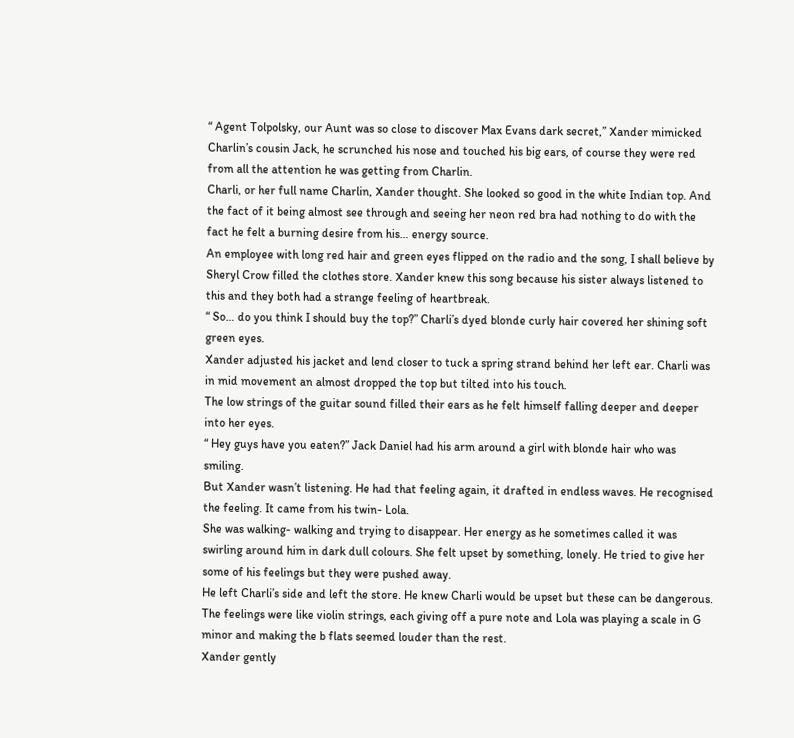“ Agent Tolpolsky, our Aunt was so close to discover Max Evans dark secret,” Xander mimicked Charlin’s cousin Jack, he scrunched his nose and touched his big ears, of course they were red from all the attention he was getting from Charlin.
Charli, or her full name Charlin, Xander thought. She looked so good in the white Indian top. And the fact of it being almost see through and seeing her neon red bra had nothing to do with the fact he felt a burning desire from his… energy source.
An employee with long red hair and green eyes flipped on the radio and the song, I shall believe by Sheryl Crow filled the clothes store. Xander knew this song because his sister always listened to this and they both had a strange feeling of heartbreak.
“ So… do you think I should buy the top?” Charli’s dyed blonde curly hair covered her shining soft green eyes.
Xander adjusted his jacket and lend closer to tuck a spring strand behind her left ear. Charli was in mid movement an almost dropped the top but tilted into his touch.
The low strings of the guitar sound filled their ears as he felt himself falling deeper and deeper into her eyes.
“ Hey guys have you eaten?” Jack Daniel had his arm around a girl with blonde hair who was smiling.
But Xander wasn’t listening. He had that feeling again, it drafted in endless waves. He recognised the feeling. It came from his twin- Lola.
She was walking- walking and trying to disappear. Her energy as he sometimes called it was swirling around him in dark dull colours. She felt upset by something, lonely. He tried to give her some of his feelings but they were pushed away.
He left Charli’s side and left the store. He knew Charli would be upset but these can be dangerous.
The feelings were like violin strings, each giving off a pure note and Lola was playing a scale in G minor and making the b flats seemed louder than the rest.
Xander gently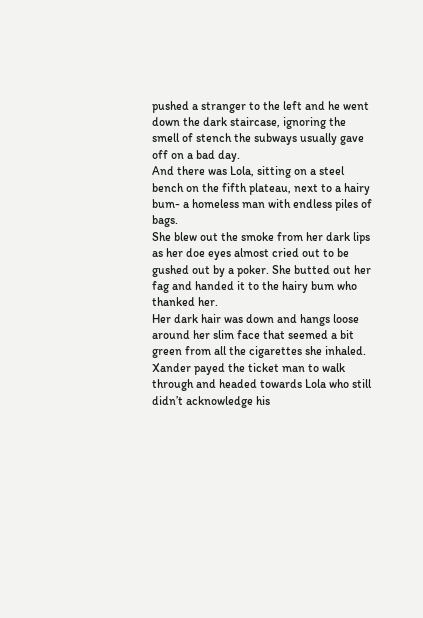pushed a stranger to the left and he went down the dark staircase, ignoring the smell of stench the subways usually gave off on a bad day.
And there was Lola, sitting on a steel bench on the fifth plateau, next to a hairy bum- a homeless man with endless piles of bags.
She blew out the smoke from her dark lips as her doe eyes almost cried out to be gushed out by a poker. She butted out her fag and handed it to the hairy bum who thanked her.
Her dark hair was down and hangs loose around her slim face that seemed a bit green from all the cigarettes she inhaled.
Xander payed the ticket man to walk through and headed towards Lola who still didn’t acknowledge his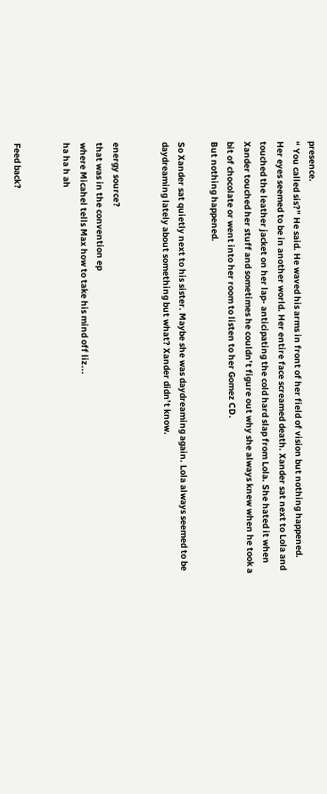presence.
“ You called sis?” He said. He waved his arms in front of her field of vision but nothing happened.
Her eyes seemed to be in another world. Her entire face screamed death. Xander sat next to Lola and touched the leather jacket on her lap- anticipating the cold hard slap from Lola. She hated it when Xander touched her stuff and sometimes he couldn’t figure out why she always knew when he took a bit of chocolate or went into her room to listen to her Gomez CD.
But nothing happened.

So Xander sat quietly next to his sister. Maybe she was daydreaming again. Lola always seemed to be daydreaming lately about something but what? Xander didn’t know.


energy source?
that was in the convention ep
where Micahel tells Max how to take his mind off liz...
ha ha h ah


Feed back?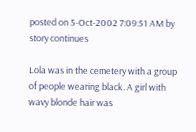posted on 5-Oct-2002 7:09:51 AM by
story continues

Lola was in the cemetery with a group of people wearing black. A girl with wavy blonde hair was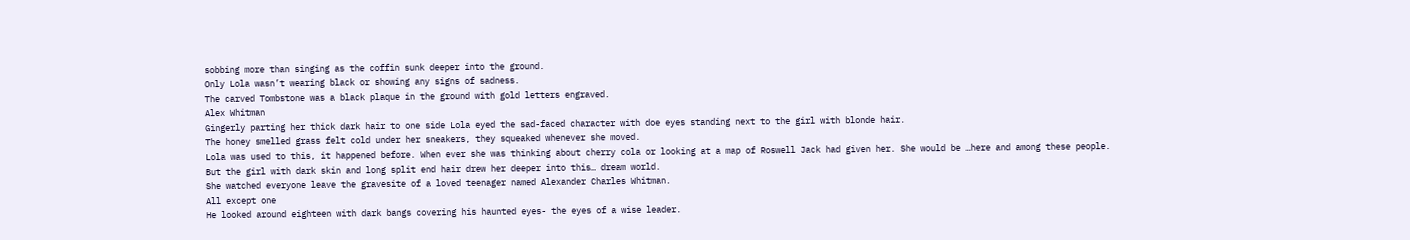sobbing more than singing as the coffin sunk deeper into the ground.
Only Lola wasn’t wearing black or showing any signs of sadness.
The carved Tombstone was a black plaque in the ground with gold letters engraved.
Alex Whitman
Gingerly parting her thick dark hair to one side Lola eyed the sad-faced character with doe eyes standing next to the girl with blonde hair.
The honey smelled grass felt cold under her sneakers, they squeaked whenever she moved.
Lola was used to this, it happened before. When ever she was thinking about cherry cola or looking at a map of Roswell Jack had given her. She would be …here and among these people.
But the girl with dark skin and long split end hair drew her deeper into this… dream world.
She watched everyone leave the gravesite of a loved teenager named Alexander Charles Whitman.
All except one
He looked around eighteen with dark bangs covering his haunted eyes- the eyes of a wise leader.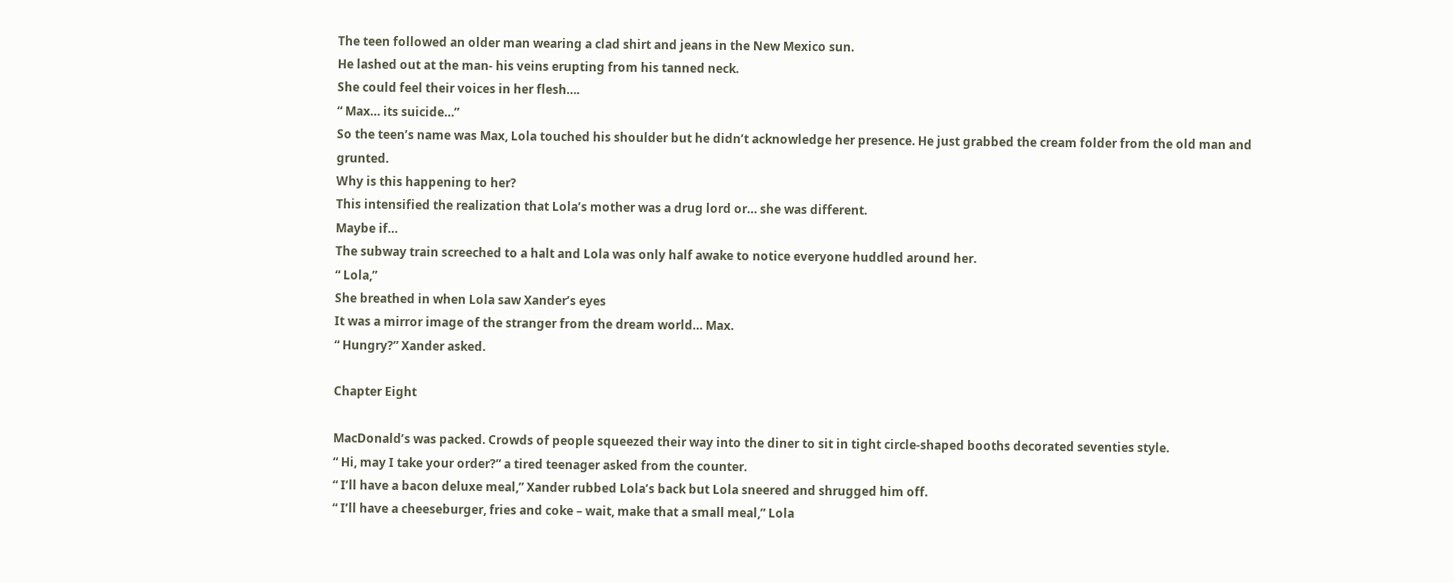The teen followed an older man wearing a clad shirt and jeans in the New Mexico sun.
He lashed out at the man- his veins erupting from his tanned neck.
She could feel their voices in her flesh….
“ Max… its suicide…”
So the teen’s name was Max, Lola touched his shoulder but he didn’t acknowledge her presence. He just grabbed the cream folder from the old man and grunted.
Why is this happening to her?
This intensified the realization that Lola’s mother was a drug lord or… she was different.
Maybe if…
The subway train screeched to a halt and Lola was only half awake to notice everyone huddled around her.
“ Lola,”
She breathed in when Lola saw Xander’s eyes
It was a mirror image of the stranger from the dream world… Max.
“ Hungry?” Xander asked.

Chapter Eight

MacDonald’s was packed. Crowds of people squeezed their way into the diner to sit in tight circle-shaped booths decorated seventies style.
“ Hi, may I take your order?” a tired teenager asked from the counter.
“ I’ll have a bacon deluxe meal,” Xander rubbed Lola’s back but Lola sneered and shrugged him off.
“ I’ll have a cheeseburger, fries and coke – wait, make that a small meal,” Lola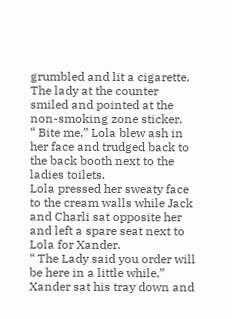grumbled and lit a cigarette.
The lady at the counter smiled and pointed at the non-smoking zone sticker.
“ Bite me,” Lola blew ash in her face and trudged back to the back booth next to the ladies toilets.
Lola pressed her sweaty face to the cream walls while Jack and Charli sat opposite her and left a spare seat next to Lola for Xander.
“ The Lady said you order will be here in a little while,” Xander sat his tray down and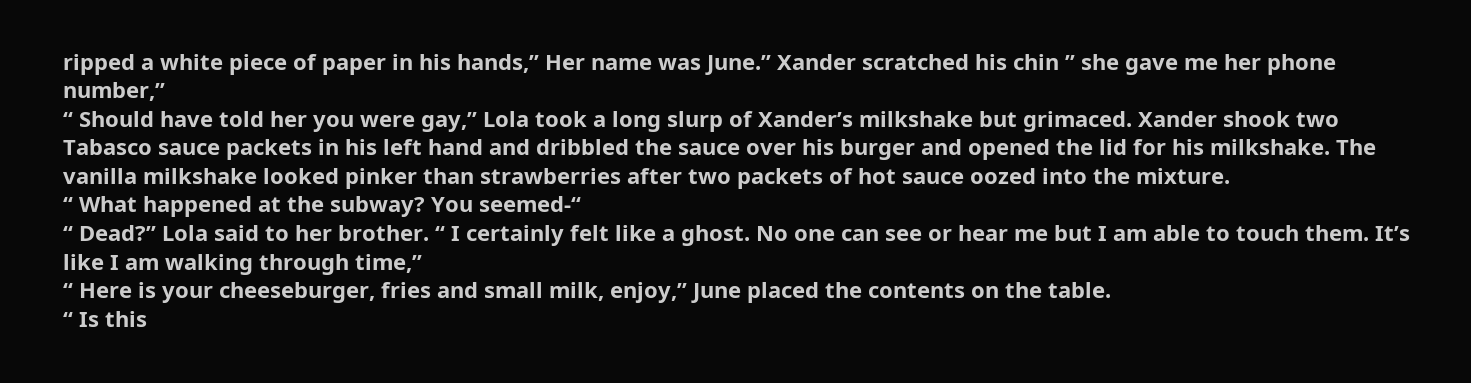ripped a white piece of paper in his hands,” Her name was June.” Xander scratched his chin ” she gave me her phone number,”
“ Should have told her you were gay,” Lola took a long slurp of Xander’s milkshake but grimaced. Xander shook two Tabasco sauce packets in his left hand and dribbled the sauce over his burger and opened the lid for his milkshake. The vanilla milkshake looked pinker than strawberries after two packets of hot sauce oozed into the mixture.
“ What happened at the subway? You seemed-“
“ Dead?” Lola said to her brother. “ I certainly felt like a ghost. No one can see or hear me but I am able to touch them. It’s like I am walking through time,”
“ Here is your cheeseburger, fries and small milk, enjoy,” June placed the contents on the table.
“ Is this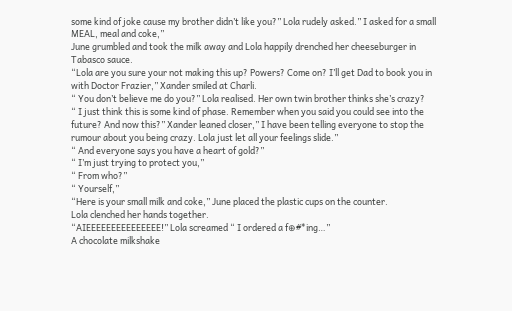some kind of joke cause my brother didn’t like you?” Lola rudely asked.” I asked for a small MEAL, meal and coke,”
June grumbled and took the milk away and Lola happily drenched her cheeseburger in Tabasco sauce.
“Lola are you sure your not making this up? Powers? Come on? I’ll get Dad to book you in with Doctor Frazier,” Xander smiled at Charli.
“ You don’t believe me do you?” Lola realised. Her own twin brother thinks she’s crazy?
“ I just think this is some kind of phase. Remember when you said you could see into the future? And now this?” Xander leaned closer,” I have been telling everyone to stop the rumour about you being crazy. Lola just let all your feelings slide.”
“ And everyone says you have a heart of gold?”
“ I’m just trying to protect you,”
“ From who?”
“ Yourself,”
“Here is your small milk and coke,” June placed the plastic cups on the counter.
Lola clenched her hands together.
“AIEEEEEEEEEEEEEEE!” Lola screamed “ I ordered a f⊕#*ing…”
A chocolate milkshake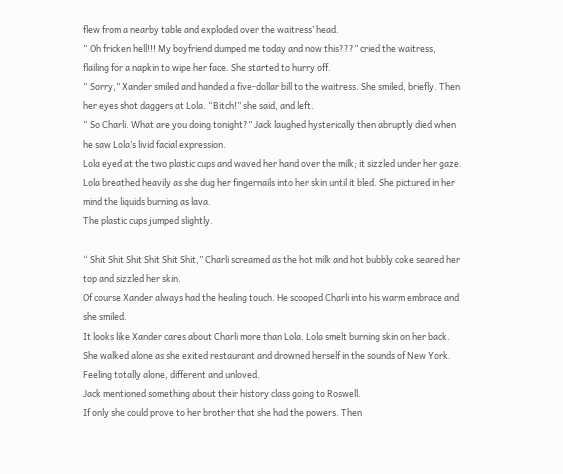flew from a nearby table and exploded over the waitress’ head.
“ Oh fricken hell!!! My boyfriend dumped me today and now this???” cried the waitress, flailing for a napkin to wipe her face. She started to hurry off.
“ Sorry,” Xander smiled and handed a five-dollar bill to the waitress. She smiled, briefly. Then her eyes shot daggers at Lola. “Bitch!” she said, and left.
“ So Charli. What are you doing tonight?” Jack laughed hysterically then abruptly died when he saw Lola’s livid facial expression.
Lola eyed at the two plastic cups and waved her hand over the milk; it sizzled under her gaze.
Lola breathed heavily as she dug her fingernails into her skin until it bled. She pictured in her mind the liquids burning as lava.
The plastic cups jumped slightly.

“ Shit Shit Shit Shit Shit Shit,” Charli screamed as the hot milk and hot bubbly coke seared her top and sizzled her skin.
Of course Xander always had the healing touch. He scooped Charli into his warm embrace and she smiled.
It looks like Xander cares about Charli more than Lola. Lola smelt burning skin on her back.
She walked alone as she exited restaurant and drowned herself in the sounds of New York.
Feeling totally alone, different and unloved.
Jack mentioned something about their history class going to Roswell.
If only she could prove to her brother that she had the powers. Then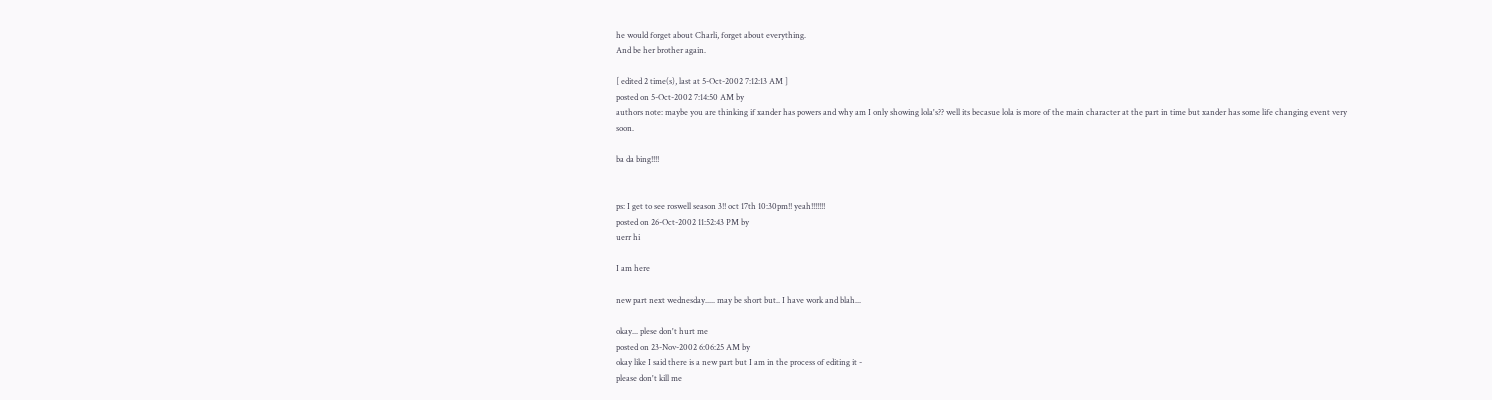he would forget about Charli, forget about everything.
And be her brother again.

[ edited 2 time(s), last at 5-Oct-2002 7:12:13 AM ]
posted on 5-Oct-2002 7:14:50 AM by
authors note: maybe you are thinking if xander has powers and why am I only showing lola's?? well its becasue lola is more of the main character at the part in time but xander has some life changing event very soon.

ba da bing!!!!


ps: I get to see roswell season 3!! oct 17th 10:30pm!! yeah!!!!!!!
posted on 26-Oct-2002 11:52:43 PM by
uerr hi

I am here

new part next wednesday..... may be short but.. I have work and blah...

okay... plese don't hurt me
posted on 23-Nov-2002 6:06:25 AM by
okay like I said there is a new part but I am in the process of editing it -
please don't kill me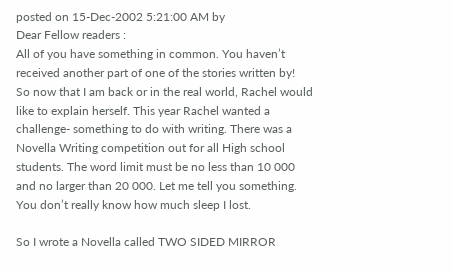posted on 15-Dec-2002 5:21:00 AM by
Dear Fellow readers :
All of you have something in common. You haven’t received another part of one of the stories written by!
So now that I am back or in the real world, Rachel would like to explain herself. This year Rachel wanted a challenge- something to do with writing. There was a Novella Writing competition out for all High school students. The word limit must be no less than 10 000 and no larger than 20 000. Let me tell you something. You don’t really know how much sleep I lost.

So I wrote a Novella called TWO SIDED MIRROR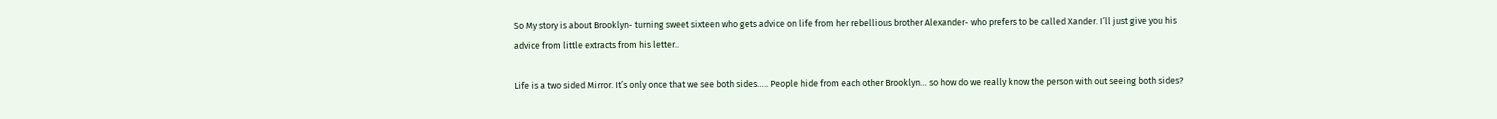So My story is about Brooklyn- turning sweet sixteen who gets advice on life from her rebellious brother Alexander- who prefers to be called Xander. I’ll just give you his advice from little extracts from his letter..

Life is a two sided Mirror. It’s only once that we see both sides….. People hide from each other Brooklyn… so how do we really know the person with out seeing both sides?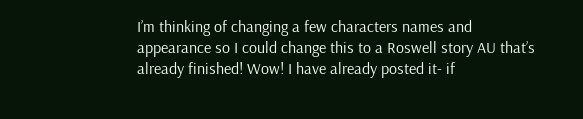I’m thinking of changing a few characters names and appearance so I could change this to a Roswell story AU that’s already finished! Wow! I have already posted it- if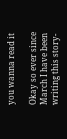you wanna read it

Okay so ever since March I have been writing this story-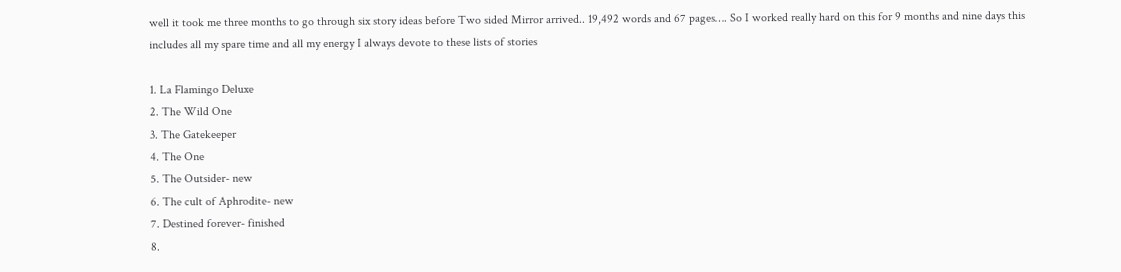well it took me three months to go through six story ideas before Two sided Mirror arrived.. 19,492 words and 67 pages…. So I worked really hard on this for 9 months and nine days this includes all my spare time and all my energy I always devote to these lists of stories

1. La Flamingo Deluxe
2. The Wild One
3. The Gatekeeper
4. The One
5. The Outsider- new
6. The cult of Aphrodite- new
7. Destined forever- finished
8.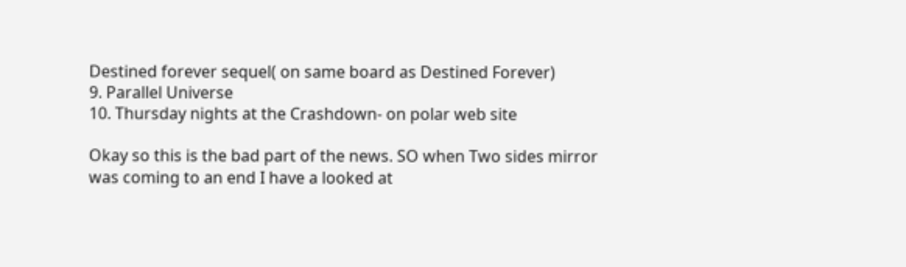Destined forever sequel( on same board as Destined Forever)
9. Parallel Universe
10. Thursday nights at the Crashdown- on polar web site

Okay so this is the bad part of the news. SO when Two sides mirror was coming to an end I have a looked at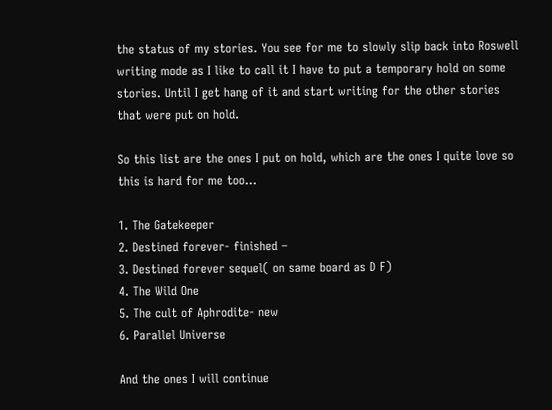the status of my stories. You see for me to slowly slip back into Roswell writing mode as I like to call it I have to put a temporary hold on some stories. Until I get hang of it and start writing for the other stories that were put on hold.

So this list are the ones I put on hold, which are the ones I quite love so this is hard for me too…

1. The Gatekeeper
2. Destined forever- finished –
3. Destined forever sequel( on same board as D F)
4. The Wild One
5. The cult of Aphrodite- new
6. Parallel Universe

And the ones I will continue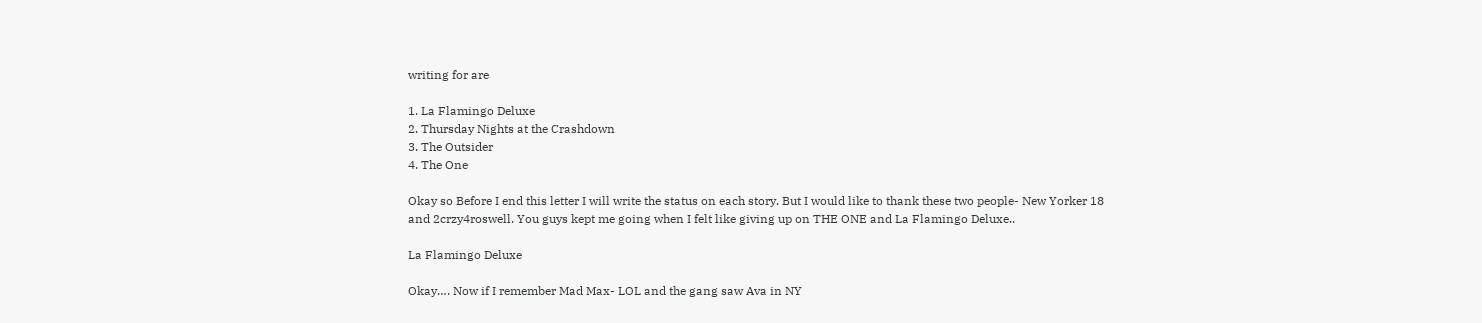writing for are

1. La Flamingo Deluxe
2. Thursday Nights at the Crashdown
3. The Outsider
4. The One

Okay so Before I end this letter I will write the status on each story. But I would like to thank these two people- New Yorker 18 and 2crzy4roswell. You guys kept me going when I felt like giving up on THE ONE and La Flamingo Deluxe..

La Flamingo Deluxe

Okay…. Now if I remember Mad Max- LOL and the gang saw Ava in NY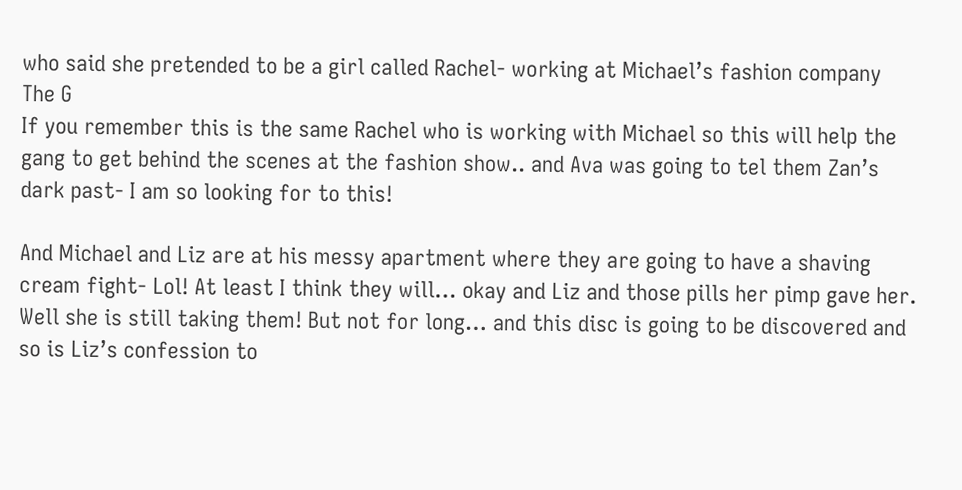who said she pretended to be a girl called Rachel- working at Michael’s fashion company
The G
If you remember this is the same Rachel who is working with Michael so this will help the gang to get behind the scenes at the fashion show.. and Ava was going to tel them Zan’s dark past- I am so looking for to this!

And Michael and Liz are at his messy apartment where they are going to have a shaving cream fight- Lol! At least I think they will… okay and Liz and those pills her pimp gave her. Well she is still taking them! But not for long… and this disc is going to be discovered and so is Liz’s confession to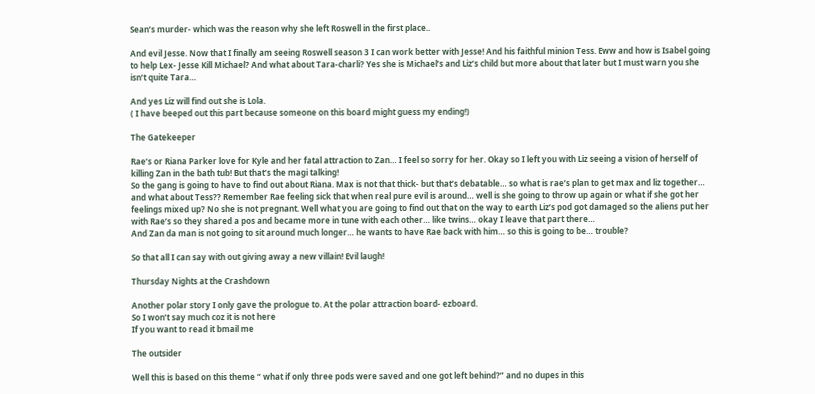Sean’s murder- which was the reason why she left Roswell in the first place..

And evil Jesse. Now that I finally am seeing Roswell season 3 I can work better with Jesse! And his faithful minion Tess. Eww and how is Isabel going to help Lex- Jesse Kill Michael? And what about Tara-charli? Yes she is Michael’s and Liz’s child but more about that later but I must warn you she isn’t quite Tara…

And yes Liz will find out she is Lola.
( I have beeped out this part because someone on this board might guess my ending!)

The Gatekeeper

Rae’s or Riana Parker love for Kyle and her fatal attraction to Zan… I feel so sorry for her. Okay so I left you with Liz seeing a vision of herself of killing Zan in the bath tub! But that’s the magi talking!
So the gang is going to have to find out about Riana. Max is not that thick- but that’s debatable… so what is rae’s plan to get max and liz together… and what about Tess?? Remember Rae feeling sick that when real pure evil is around… well is she going to throw up again or what if she got her feelings mixed up? No she is not pregnant. Well what you are going to find out that on the way to earth Liz’s pod got damaged so the aliens put her with Rae’s so they shared a pos and became more in tune with each other… like twins… okay I leave that part there…
And Zan da man is not going to sit around much longer… he wants to have Rae back with him… so this is going to be… trouble?

So that all I can say with out giving away a new villain! Evil laugh!

Thursday Nights at the Crashdown

Another polar story I only gave the prologue to. At the polar attraction board- ezboard.
So I won’t say much coz it is not here
If you want to read it bmail me

The outsider

Well this is based on this theme “ what if only three pods were saved and one got left behind?” and no dupes in this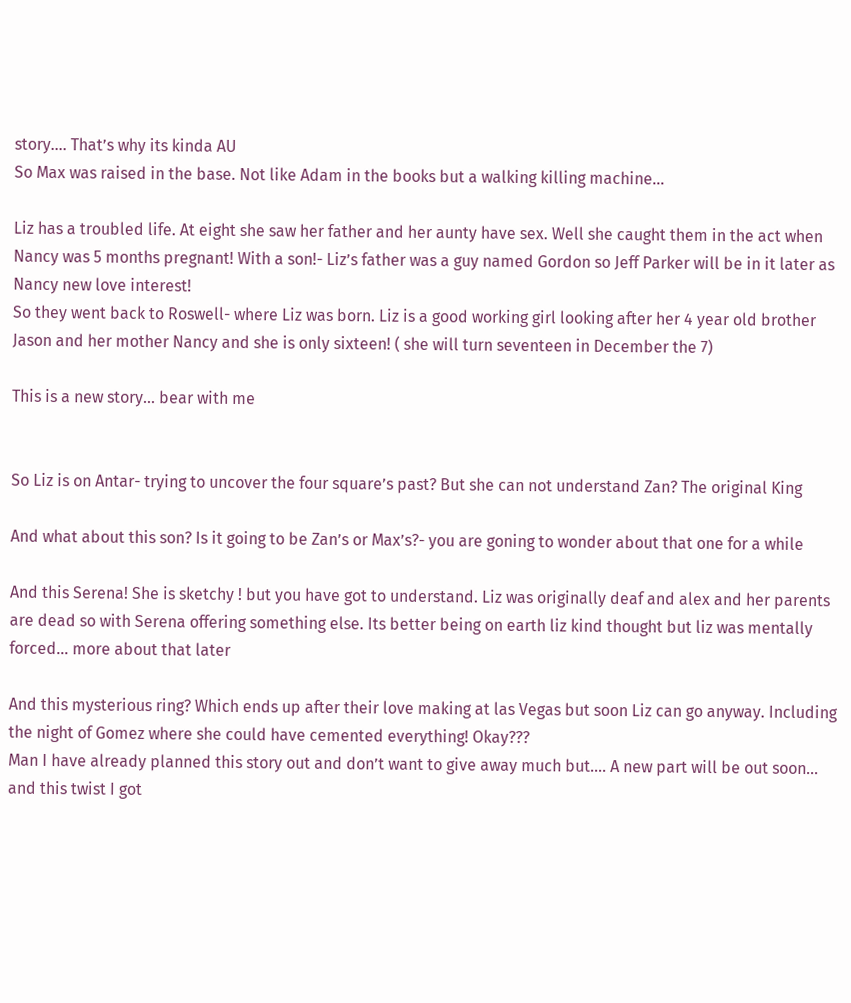story…. That’s why its kinda AU
So Max was raised in the base. Not like Adam in the books but a walking killing machine…

Liz has a troubled life. At eight she saw her father and her aunty have sex. Well she caught them in the act when Nancy was 5 months pregnant! With a son!- Liz’s father was a guy named Gordon so Jeff Parker will be in it later as Nancy new love interest!
So they went back to Roswell- where Liz was born. Liz is a good working girl looking after her 4 year old brother Jason and her mother Nancy and she is only sixteen! ( she will turn seventeen in December the 7)

This is a new story… bear with me


So Liz is on Antar- trying to uncover the four square’s past? But she can not understand Zan? The original King

And what about this son? Is it going to be Zan’s or Max’s?- you are goning to wonder about that one for a while

And this Serena! She is sketchy ! but you have got to understand. Liz was originally deaf and alex and her parents are dead so with Serena offering something else. Its better being on earth liz kind thought but liz was mentally forced… more about that later

And this mysterious ring? Which ends up after their love making at las Vegas but soon Liz can go anyway. Including the night of Gomez where she could have cemented everything! Okay???
Man I have already planned this story out and don’t want to give away much but…. A new part will be out soon… and this twist I got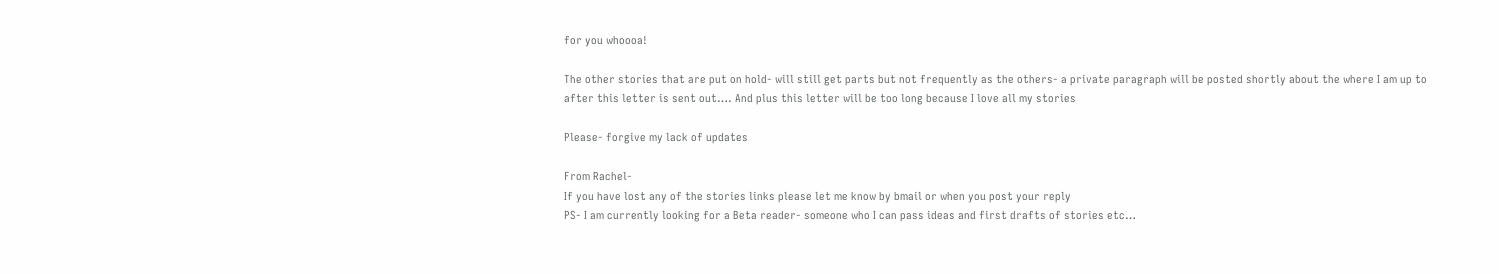for you whoooa!

The other stories that are put on hold- will still get parts but not frequently as the others- a private paragraph will be posted shortly about the where I am up to after this letter is sent out…. And plus this letter will be too long because I love all my stories

Please- forgive my lack of updates

From Rachel-
If you have lost any of the stories links please let me know by bmail or when you post your reply
PS- I am currently looking for a Beta reader- someone who I can pass ideas and first drafts of stories etc…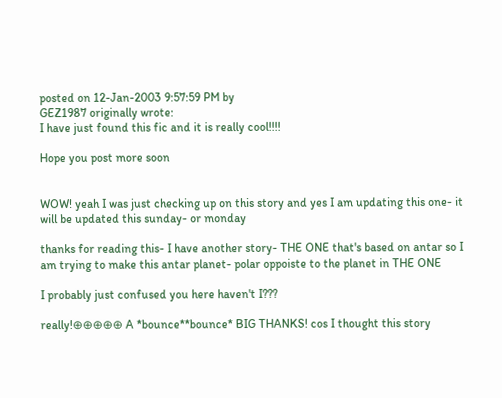posted on 12-Jan-2003 9:57:59 PM by
GEZ1987 originally wrote:
I have just found this fic and it is really cool!!!!

Hope you post more soon


WOW! yeah I was just checking up on this story and yes I am updating this one- it will be updated this sunday- or monday

thanks for reading this- I have another story- THE ONE that's based on antar so I am trying to make this antar planet- polar oppoiste to the planet in THE ONE

I probably just confused you here haven't I???

really!⊕⊕⊕⊕⊕ A *bounce**bounce* BIG THANKS! cos I thought this story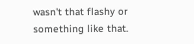wasn't that flashy or something like that.